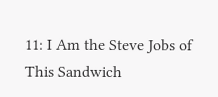11: I Am the Steve Jobs of This Sandwich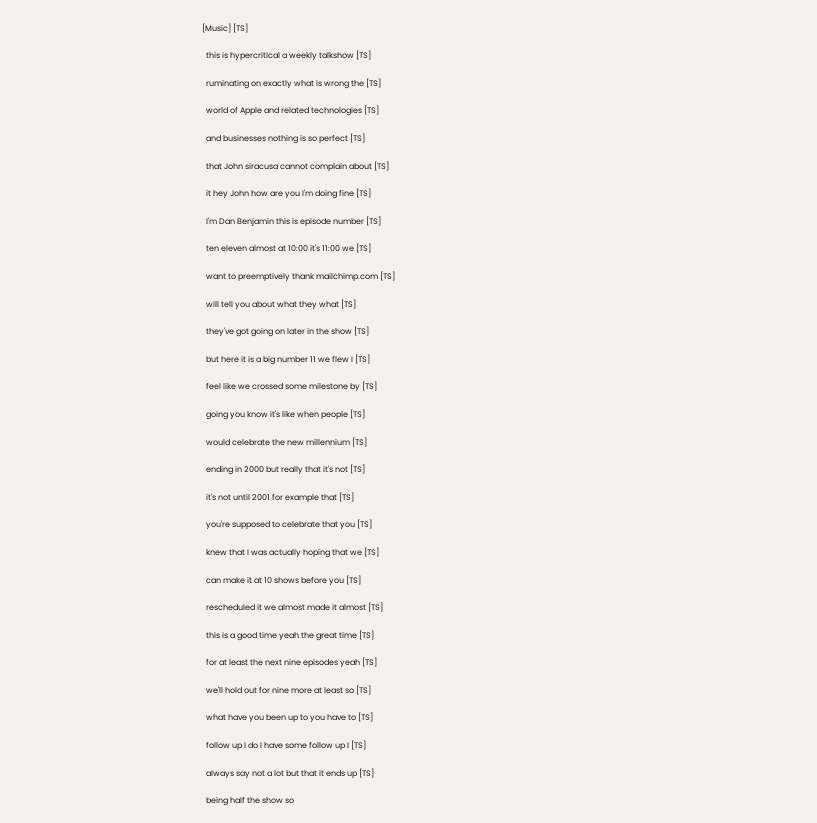[Music] [TS]

  this is hypercritical a weekly talkshow [TS]

  ruminating on exactly what is wrong the [TS]

  world of Apple and related technologies [TS]

  and businesses nothing is so perfect [TS]

  that John siracusa cannot complain about [TS]

  it hey John how are you I'm doing fine [TS]

  I'm Dan Benjamin this is episode number [TS]

  ten eleven almost at 10:00 it's 11:00 we [TS]

  want to preemptively thank mailchimp.com [TS]

  will tell you about what they what [TS]

  they've got going on later in the show [TS]

  but here it is a big number 11 we flew I [TS]

  feel like we crossed some milestone by [TS]

  going you know it's like when people [TS]

  would celebrate the new millennium [TS]

  ending in 2000 but really that it's not [TS]

  it's not until 2001 for example that [TS]

  you're supposed to celebrate that you [TS]

  knew that I was actually hoping that we [TS]

  can make it at 10 shows before you [TS]

  rescheduled it we almost made it almost [TS]

  this is a good time yeah the great time [TS]

  for at least the next nine episodes yeah [TS]

  we'll hold out for nine more at least so [TS]

  what have you been up to you have to [TS]

  follow up I do I have some follow up I [TS]

  always say not a lot but that it ends up [TS]

  being half the show so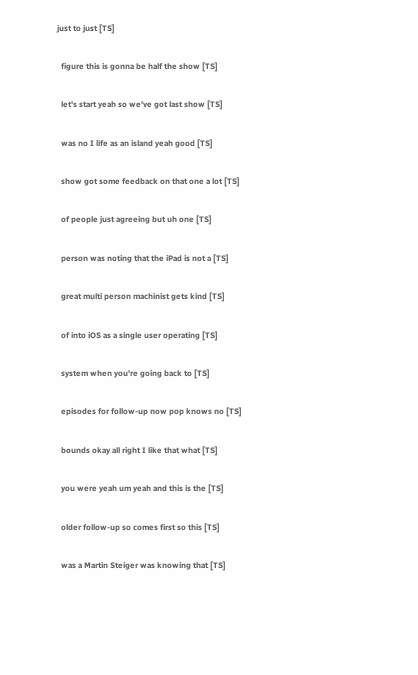just to just [TS]

  figure this is gonna be half the show [TS]

  let's start yeah so we've got last show [TS]

  was no I life as an island yeah good [TS]

  show got some feedback on that one a lot [TS]

  of people just agreeing but uh one [TS]

  person was noting that the iPad is not a [TS]

  great multi person machinist gets kind [TS]

  of into iOS as a single user operating [TS]

  system when you're going back to [TS]

  episodes for follow-up now pop knows no [TS]

  bounds okay all right I like that what [TS]

  you were yeah um yeah and this is the [TS]

  older follow-up so comes first so this [TS]

  was a Martin Steiger was knowing that [TS]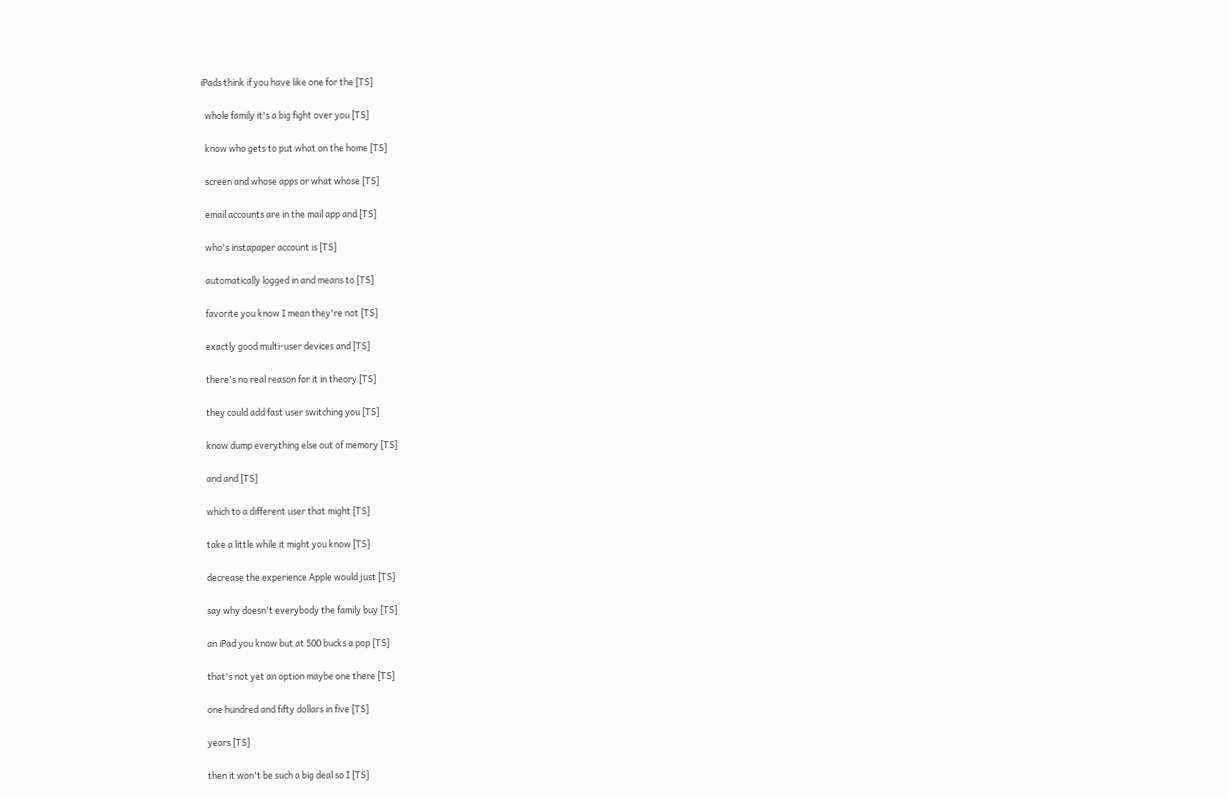iPads think if you have like one for the [TS]

  whole family it's a big fight over you [TS]

  know who gets to put what on the home [TS]

  screen and whose apps or what whose [TS]

  email accounts are in the mail app and [TS]

  who's instapaper account is [TS]

  automatically logged in and means to [TS]

  favorite you know I mean they're not [TS]

  exactly good multi-user devices and [TS]

  there's no real reason for it in theory [TS]

  they could add fast user switching you [TS]

  know dump everything else out of memory [TS]

  and and [TS]

  which to a different user that might [TS]

  take a little while it might you know [TS]

  decrease the experience Apple would just [TS]

  say why doesn't everybody the family buy [TS]

  an iPad you know but at 500 bucks a pop [TS]

  that's not yet an option maybe one there [TS]

  one hundred and fifty dollars in five [TS]

  years [TS]

  then it won't be such a big deal so I [TS]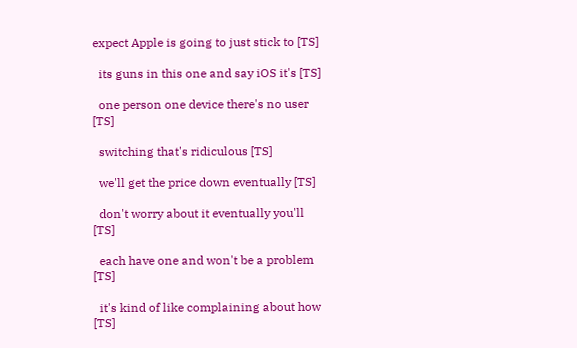expect Apple is going to just stick to [TS]

  its guns in this one and say iOS it's [TS]

  one person one device there's no user [TS]

  switching that's ridiculous [TS]

  we'll get the price down eventually [TS]

  don't worry about it eventually you'll [TS]

  each have one and won't be a problem [TS]

  it's kind of like complaining about how [TS]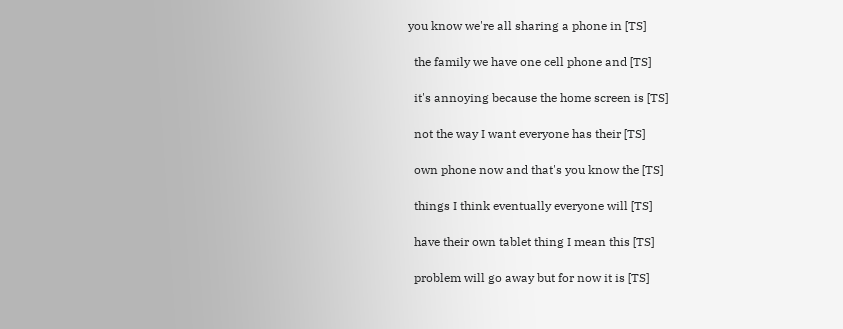you know we're all sharing a phone in [TS]

  the family we have one cell phone and [TS]

  it's annoying because the home screen is [TS]

  not the way I want everyone has their [TS]

  own phone now and that's you know the [TS]

  things I think eventually everyone will [TS]

  have their own tablet thing I mean this [TS]

  problem will go away but for now it is [TS]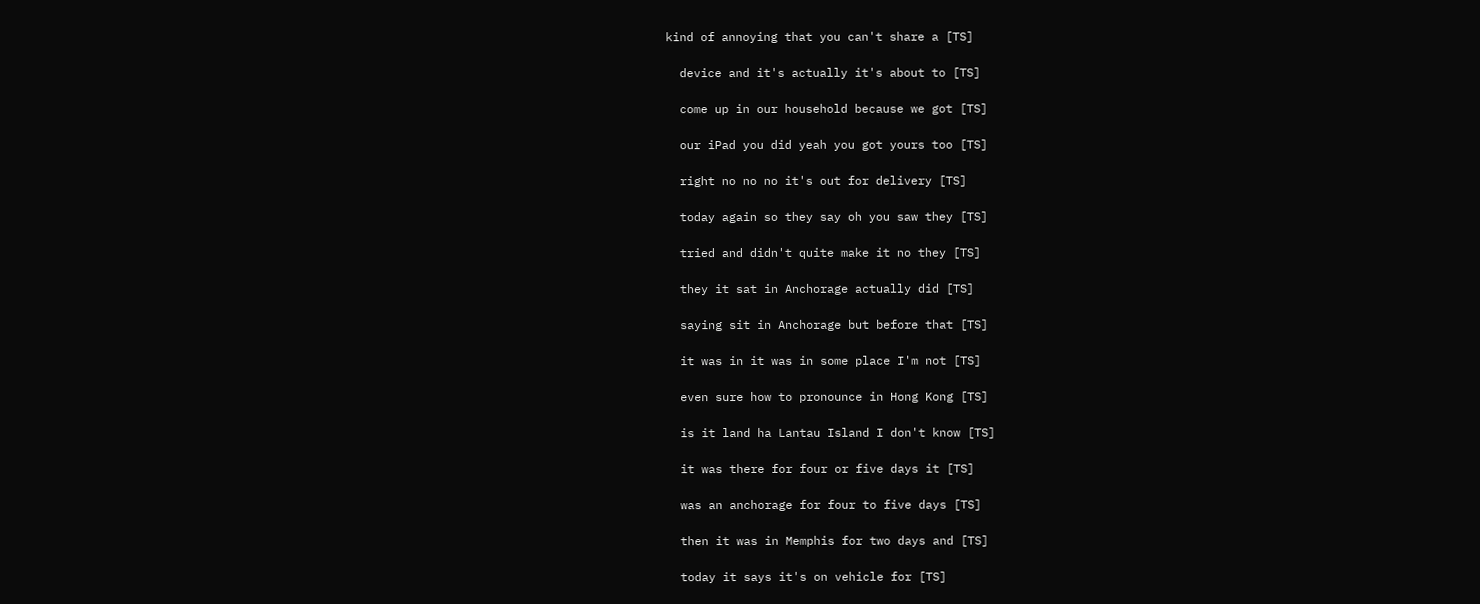kind of annoying that you can't share a [TS]

  device and it's actually it's about to [TS]

  come up in our household because we got [TS]

  our iPad you did yeah you got yours too [TS]

  right no no no it's out for delivery [TS]

  today again so they say oh you saw they [TS]

  tried and didn't quite make it no they [TS]

  they it sat in Anchorage actually did [TS]

  saying sit in Anchorage but before that [TS]

  it was in it was in some place I'm not [TS]

  even sure how to pronounce in Hong Kong [TS]

  is it land ha Lantau Island I don't know [TS]

  it was there for four or five days it [TS]

  was an anchorage for four to five days [TS]

  then it was in Memphis for two days and [TS]

  today it says it's on vehicle for [TS]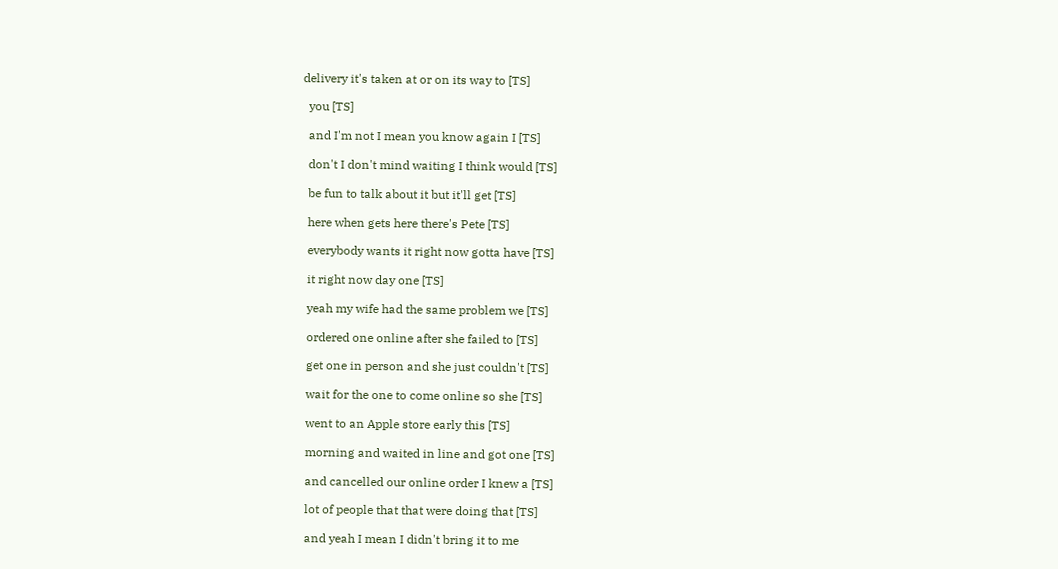delivery it's taken at or on its way to [TS]

  you [TS]

  and I'm not I mean you know again I [TS]

  don't I don't mind waiting I think would [TS]

  be fun to talk about it but it'll get [TS]

  here when gets here there's Pete [TS]

  everybody wants it right now gotta have [TS]

  it right now day one [TS]

  yeah my wife had the same problem we [TS]

  ordered one online after she failed to [TS]

  get one in person and she just couldn't [TS]

  wait for the one to come online so she [TS]

  went to an Apple store early this [TS]

  morning and waited in line and got one [TS]

  and cancelled our online order I knew a [TS]

  lot of people that that were doing that [TS]

  and yeah I mean I didn't bring it to me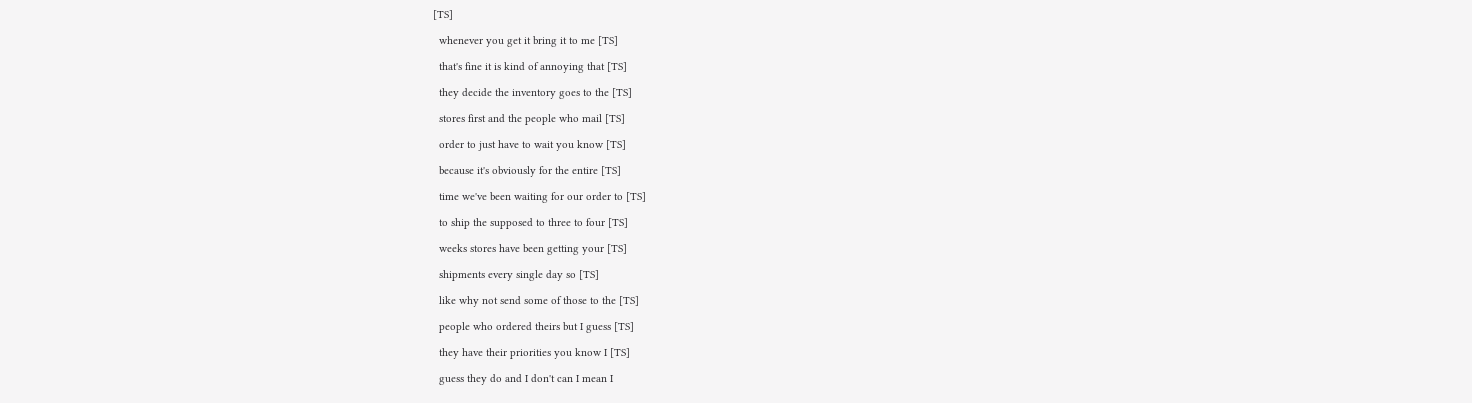[TS]

  whenever you get it bring it to me [TS]

  that's fine it is kind of annoying that [TS]

  they decide the inventory goes to the [TS]

  stores first and the people who mail [TS]

  order to just have to wait you know [TS]

  because it's obviously for the entire [TS]

  time we've been waiting for our order to [TS]

  to ship the supposed to three to four [TS]

  weeks stores have been getting your [TS]

  shipments every single day so [TS]

  like why not send some of those to the [TS]

  people who ordered theirs but I guess [TS]

  they have their priorities you know I [TS]

  guess they do and I don't can I mean I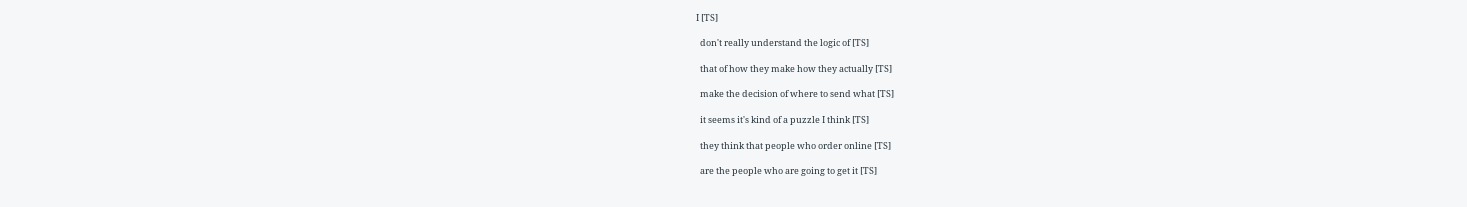I [TS]

  don't really understand the logic of [TS]

  that of how they make how they actually [TS]

  make the decision of where to send what [TS]

  it seems it's kind of a puzzle I think [TS]

  they think that people who order online [TS]

  are the people who are going to get it [TS]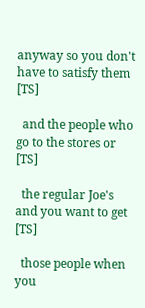anyway so you don't have to satisfy them [TS]

  and the people who go to the stores or [TS]

  the regular Joe's and you want to get [TS]

  those people when you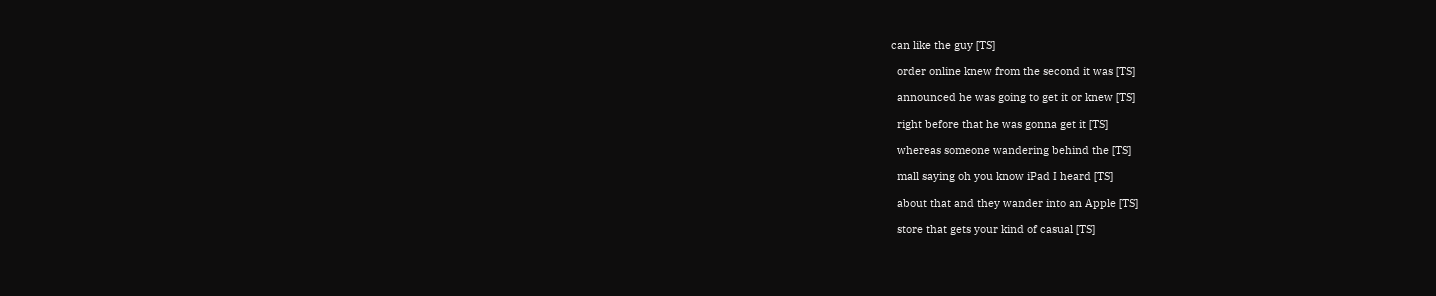can like the guy [TS]

  order online knew from the second it was [TS]

  announced he was going to get it or knew [TS]

  right before that he was gonna get it [TS]

  whereas someone wandering behind the [TS]

  mall saying oh you know iPad I heard [TS]

  about that and they wander into an Apple [TS]

  store that gets your kind of casual [TS]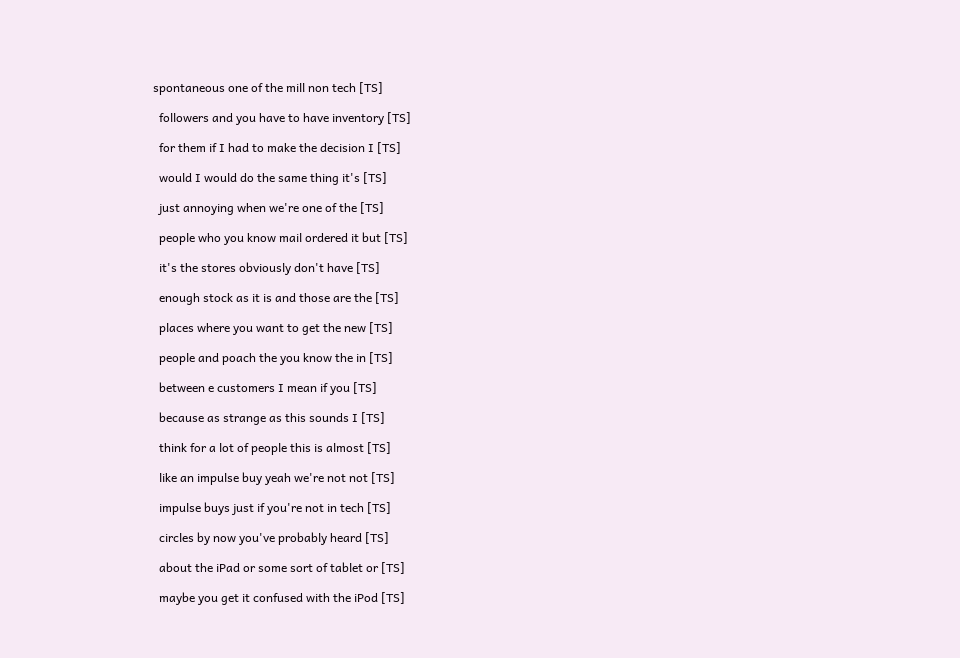spontaneous one of the mill non tech [TS]

  followers and you have to have inventory [TS]

  for them if I had to make the decision I [TS]

  would I would do the same thing it's [TS]

  just annoying when we're one of the [TS]

  people who you know mail ordered it but [TS]

  it's the stores obviously don't have [TS]

  enough stock as it is and those are the [TS]

  places where you want to get the new [TS]

  people and poach the you know the in [TS]

  between e customers I mean if you [TS]

  because as strange as this sounds I [TS]

  think for a lot of people this is almost [TS]

  like an impulse buy yeah we're not not [TS]

  impulse buys just if you're not in tech [TS]

  circles by now you've probably heard [TS]

  about the iPad or some sort of tablet or [TS]

  maybe you get it confused with the iPod [TS]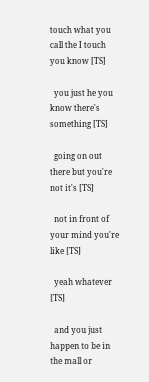touch what you call the I touch you know [TS]

  you just he you know there's something [TS]

  going on out there but you're not it's [TS]

  not in front of your mind you're like [TS]

  yeah whatever [TS]

  and you just happen to be in the mall or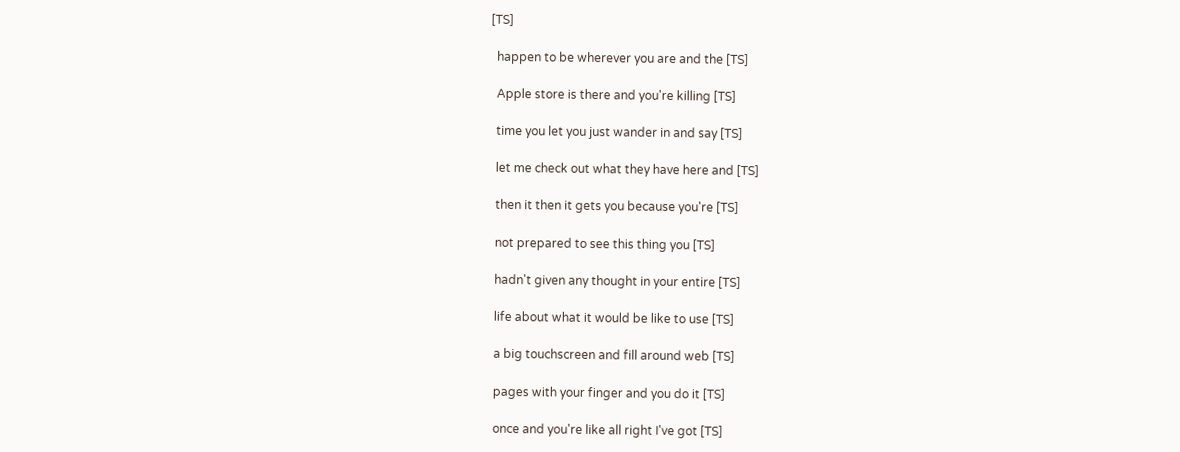[TS]

  happen to be wherever you are and the [TS]

  Apple store is there and you're killing [TS]

  time you let you just wander in and say [TS]

  let me check out what they have here and [TS]

  then it then it gets you because you're [TS]

  not prepared to see this thing you [TS]

  hadn't given any thought in your entire [TS]

  life about what it would be like to use [TS]

  a big touchscreen and fill around web [TS]

  pages with your finger and you do it [TS]

  once and you're like all right I've got [TS]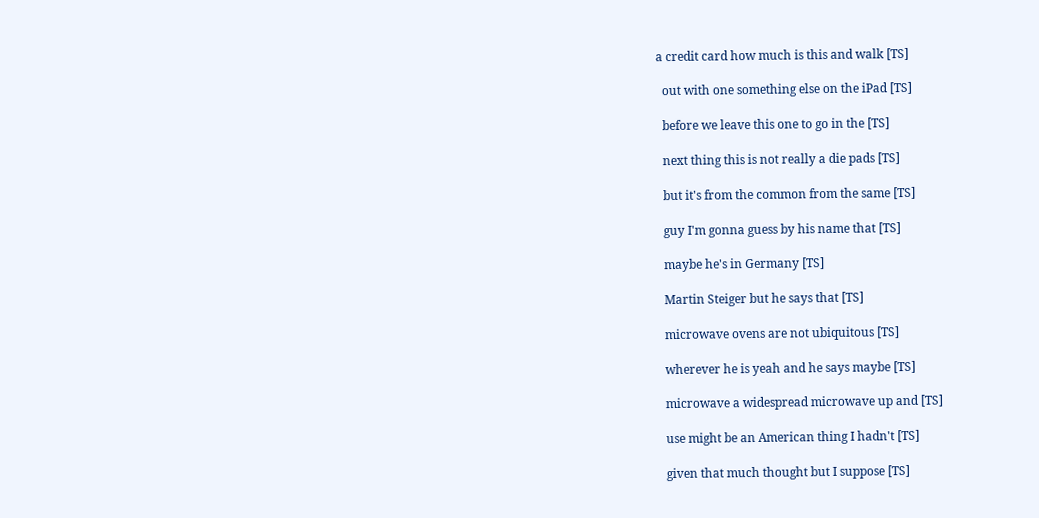a credit card how much is this and walk [TS]

  out with one something else on the iPad [TS]

  before we leave this one to go in the [TS]

  next thing this is not really a die pads [TS]

  but it's from the common from the same [TS]

  guy I'm gonna guess by his name that [TS]

  maybe he's in Germany [TS]

  Martin Steiger but he says that [TS]

  microwave ovens are not ubiquitous [TS]

  wherever he is yeah and he says maybe [TS]

  microwave a widespread microwave up and [TS]

  use might be an American thing I hadn't [TS]

  given that much thought but I suppose [TS]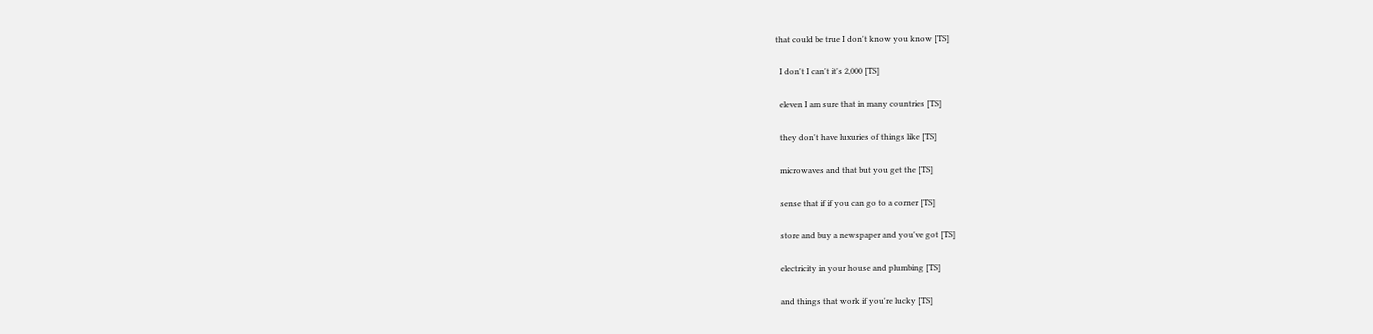that could be true I don't know you know [TS]

  I don't I can't it's 2,000 [TS]

  eleven I am sure that in many countries [TS]

  they don't have luxuries of things like [TS]

  microwaves and that but you get the [TS]

  sense that if if you can go to a corner [TS]

  store and buy a newspaper and you've got [TS]

  electricity in your house and plumbing [TS]

  and things that work if you're lucky [TS]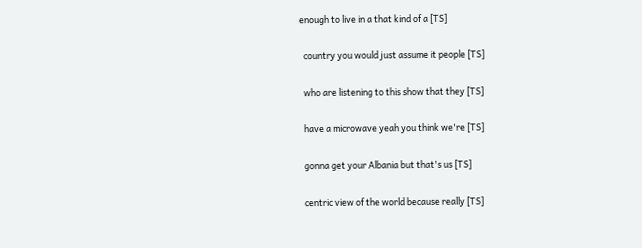enough to live in a that kind of a [TS]

  country you would just assume it people [TS]

  who are listening to this show that they [TS]

  have a microwave yeah you think we're [TS]

  gonna get your Albania but that's us [TS]

  centric view of the world because really [TS]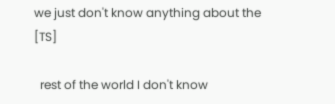we just don't know anything about the [TS]

  rest of the world I don't know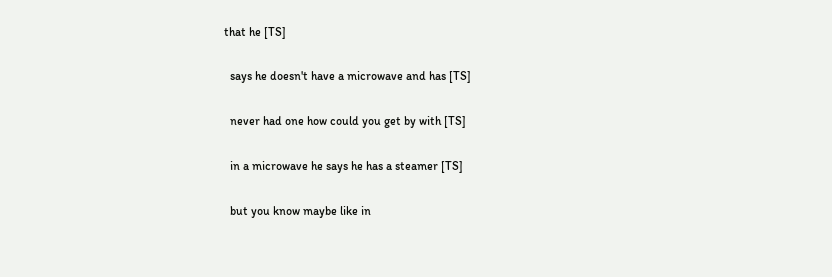that he [TS]

  says he doesn't have a microwave and has [TS]

  never had one how could you get by with [TS]

  in a microwave he says he has a steamer [TS]

  but you know maybe like in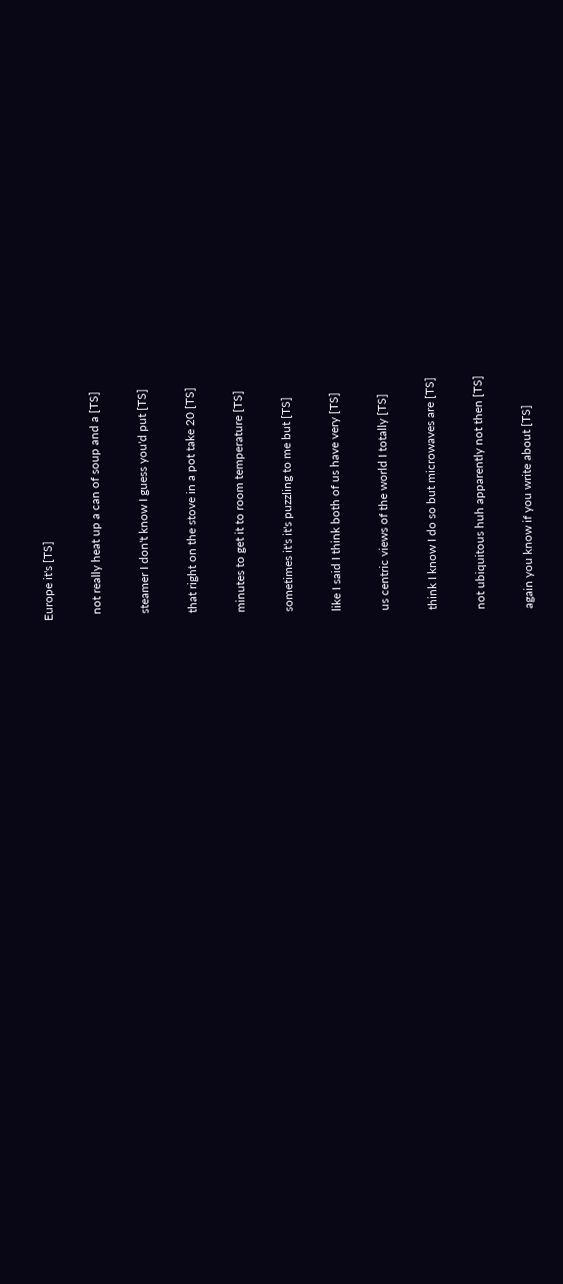Europe it's [TS]

  not really heat up a can of soup and a [TS]

  steamer I don't know I guess you'd put [TS]

  that right on the stove in a pot take 20 [TS]

  minutes to get it to room temperature [TS]

  sometimes it's it's puzzling to me but [TS]

  like I said I think both of us have very [TS]

  us centric views of the world I totally [TS]

  think I know I do so but microwaves are [TS]

  not ubiquitous huh apparently not then [TS]

  again you know if you write about [TS]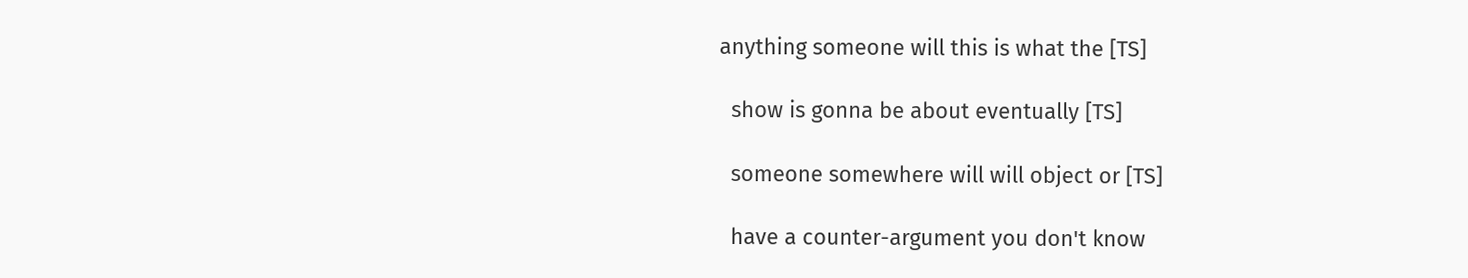anything someone will this is what the [TS]

  show is gonna be about eventually [TS]

  someone somewhere will will object or [TS]

  have a counter-argument you don't know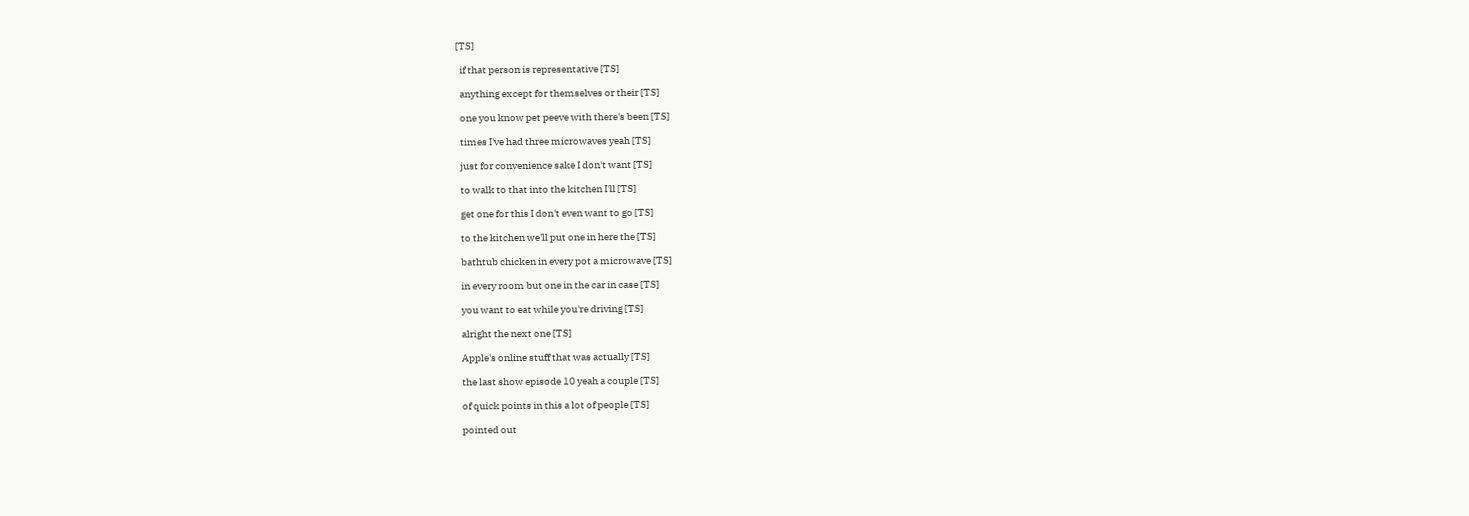[TS]

  if that person is representative [TS]

  anything except for themselves or their [TS]

  one you know pet peeve with there's been [TS]

  times I've had three microwaves yeah [TS]

  just for convenience sake I don't want [TS]

  to walk to that into the kitchen I'll [TS]

  get one for this I don't even want to go [TS]

  to the kitchen we'll put one in here the [TS]

  bathtub chicken in every pot a microwave [TS]

  in every room but one in the car in case [TS]

  you want to eat while you're driving [TS]

  alright the next one [TS]

  Apple's online stuff that was actually [TS]

  the last show episode 10 yeah a couple [TS]

  of quick points in this a lot of people [TS]

  pointed out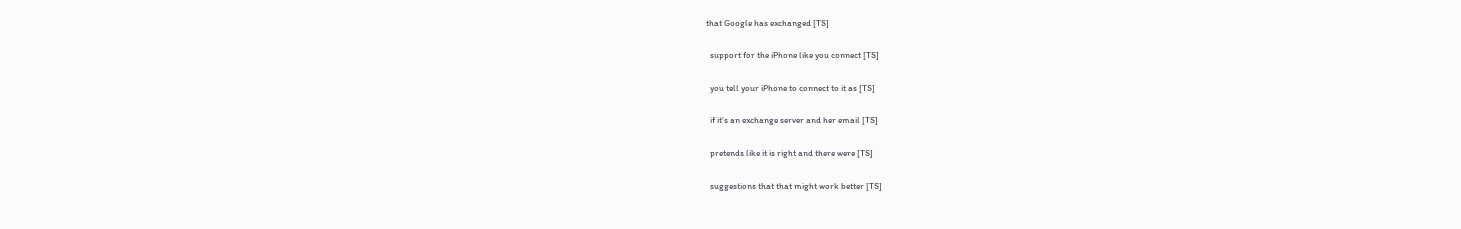that Google has exchanged [TS]

  support for the iPhone like you connect [TS]

  you tell your iPhone to connect to it as [TS]

  if it's an exchange server and her email [TS]

  pretends like it is right and there were [TS]

  suggestions that that might work better [TS]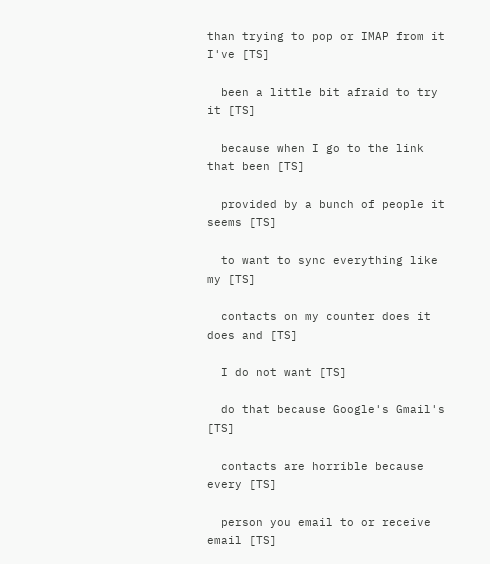than trying to pop or IMAP from it I've [TS]

  been a little bit afraid to try it [TS]

  because when I go to the link that been [TS]

  provided by a bunch of people it seems [TS]

  to want to sync everything like my [TS]

  contacts on my counter does it does and [TS]

  I do not want [TS]

  do that because Google's Gmail's [TS]

  contacts are horrible because every [TS]

  person you email to or receive email [TS]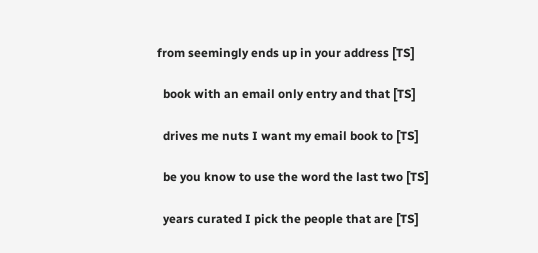from seemingly ends up in your address [TS]

  book with an email only entry and that [TS]

  drives me nuts I want my email book to [TS]

  be you know to use the word the last two [TS]

  years curated I pick the people that are [TS]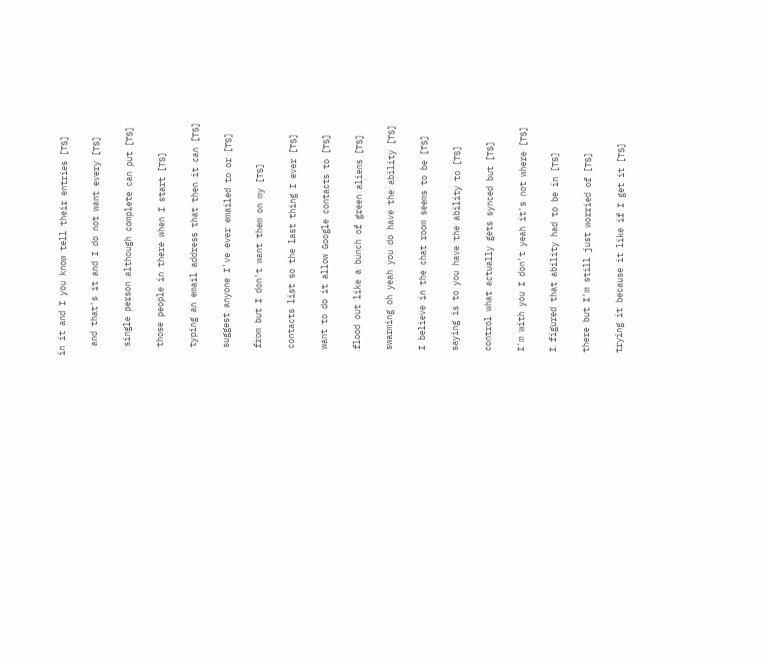in it and I you know tell their entries [TS]

  and that's it and I do not want every [TS]

  single person although complete can put [TS]

  those people in there when I start [TS]

  typing an email address that then it can [TS]

  suggest anyone I've ever emailed to or [TS]

  from but I don't want them on my [TS]

  contacts list so the last thing I ever [TS]

  want to do it allow Google contacts to [TS]

  flood out like a bunch of green aliens [TS]

  swarming oh yeah you do have the ability [TS]

  I believe in the chat room seems to be [TS]

  saying is to you have the ability to [TS]

  control what actually gets synced but [TS]

  I'm with you I don't yeah it's not where [TS]

  I figured that ability had to be in [TS]

  there but I'm still just worried of [TS]

  trying it because it like if I get it [TS]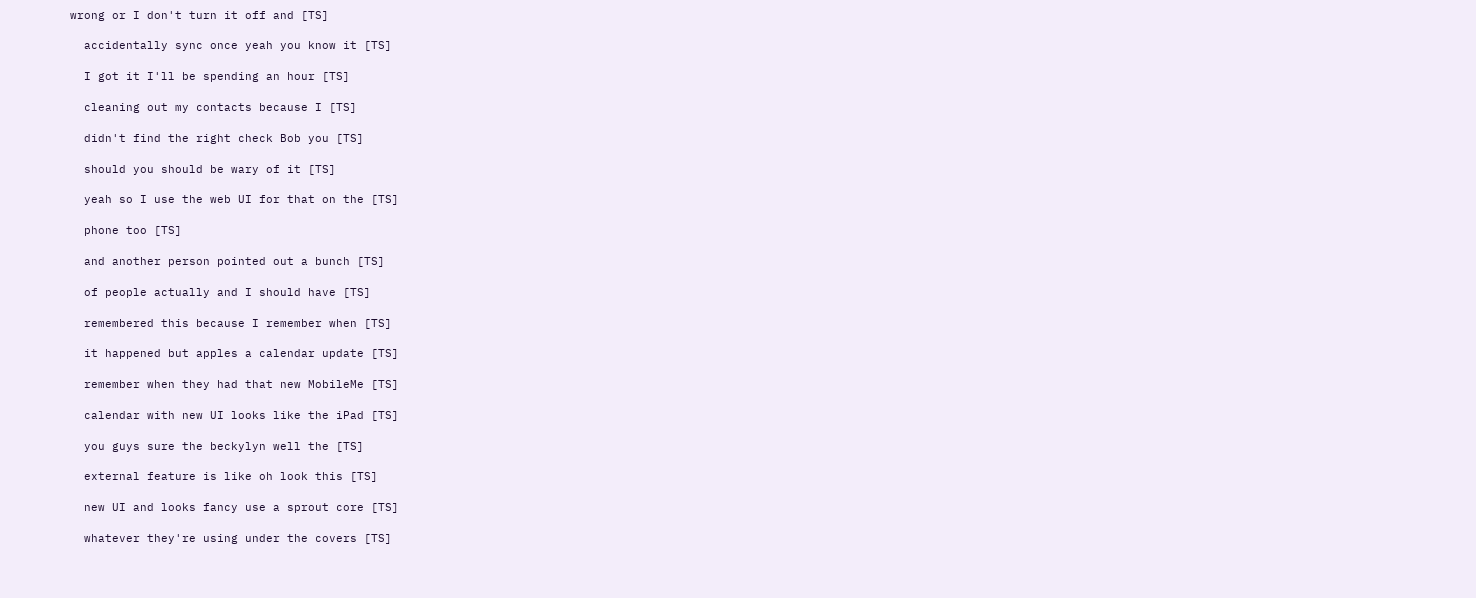wrong or I don't turn it off and [TS]

  accidentally sync once yeah you know it [TS]

  I got it I'll be spending an hour [TS]

  cleaning out my contacts because I [TS]

  didn't find the right check Bob you [TS]

  should you should be wary of it [TS]

  yeah so I use the web UI for that on the [TS]

  phone too [TS]

  and another person pointed out a bunch [TS]

  of people actually and I should have [TS]

  remembered this because I remember when [TS]

  it happened but apples a calendar update [TS]

  remember when they had that new MobileMe [TS]

  calendar with new UI looks like the iPad [TS]

  you guys sure the beckylyn well the [TS]

  external feature is like oh look this [TS]

  new UI and looks fancy use a sprout core [TS]

  whatever they're using under the covers [TS]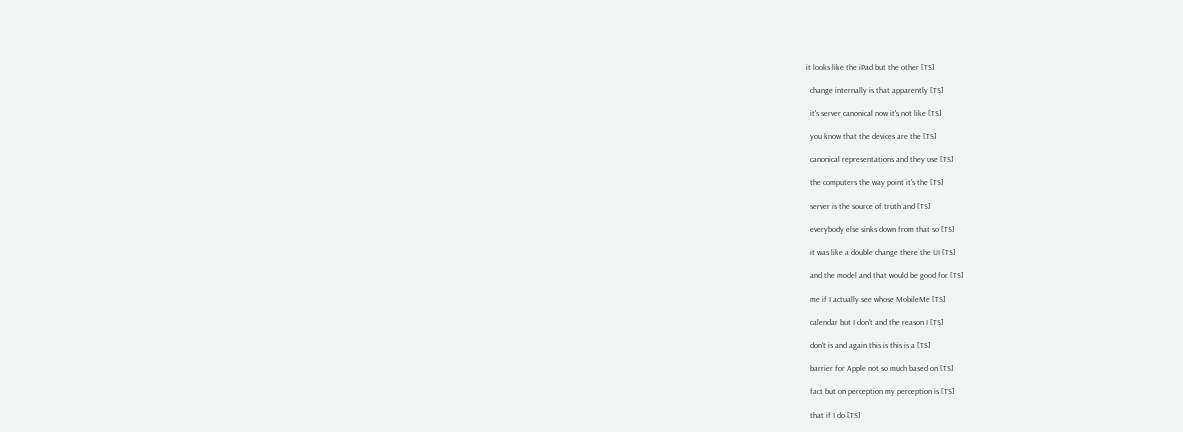it looks like the iPad but the other [TS]

  change internally is that apparently [TS]

  it's server canonical now it's not like [TS]

  you know that the devices are the [TS]

  canonical representations and they use [TS]

  the computers the way point it's the [TS]

  server is the source of truth and [TS]

  everybody else sinks down from that so [TS]

  it was like a double change there the UI [TS]

  and the model and that would be good for [TS]

  me if I actually see whose MobileMe [TS]

  calendar but I don't and the reason I [TS]

  don't is and again this is this is a [TS]

  barrier for Apple not so much based on [TS]

  fact but on perception my perception is [TS]

  that if I do [TS]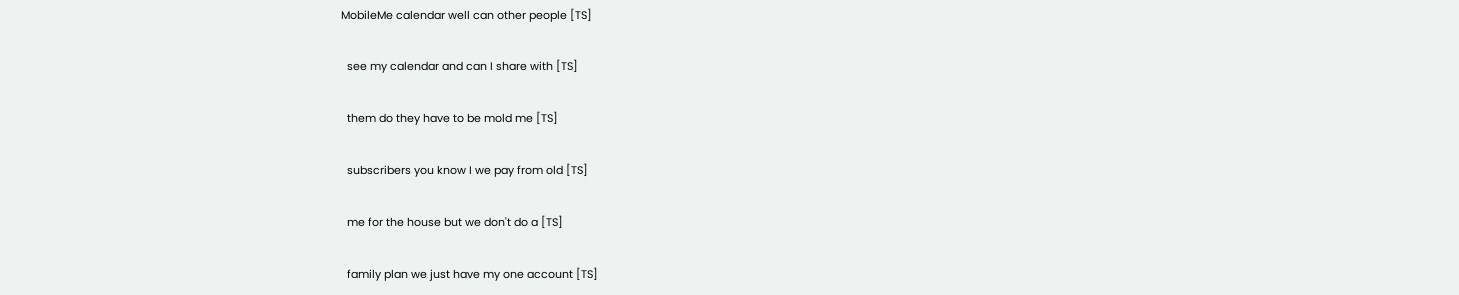MobileMe calendar well can other people [TS]

  see my calendar and can I share with [TS]

  them do they have to be mold me [TS]

  subscribers you know I we pay from old [TS]

  me for the house but we don't do a [TS]

  family plan we just have my one account [TS]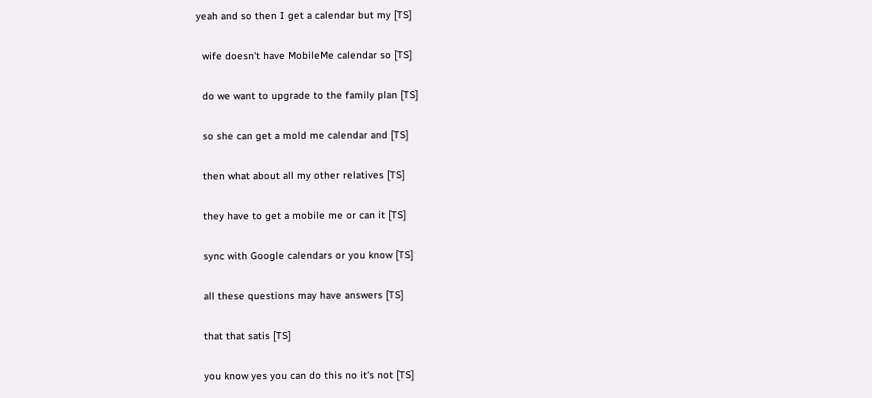yeah and so then I get a calendar but my [TS]

  wife doesn't have MobileMe calendar so [TS]

  do we want to upgrade to the family plan [TS]

  so she can get a mold me calendar and [TS]

  then what about all my other relatives [TS]

  they have to get a mobile me or can it [TS]

  sync with Google calendars or you know [TS]

  all these questions may have answers [TS]

  that that satis [TS]

  you know yes you can do this no it's not [TS]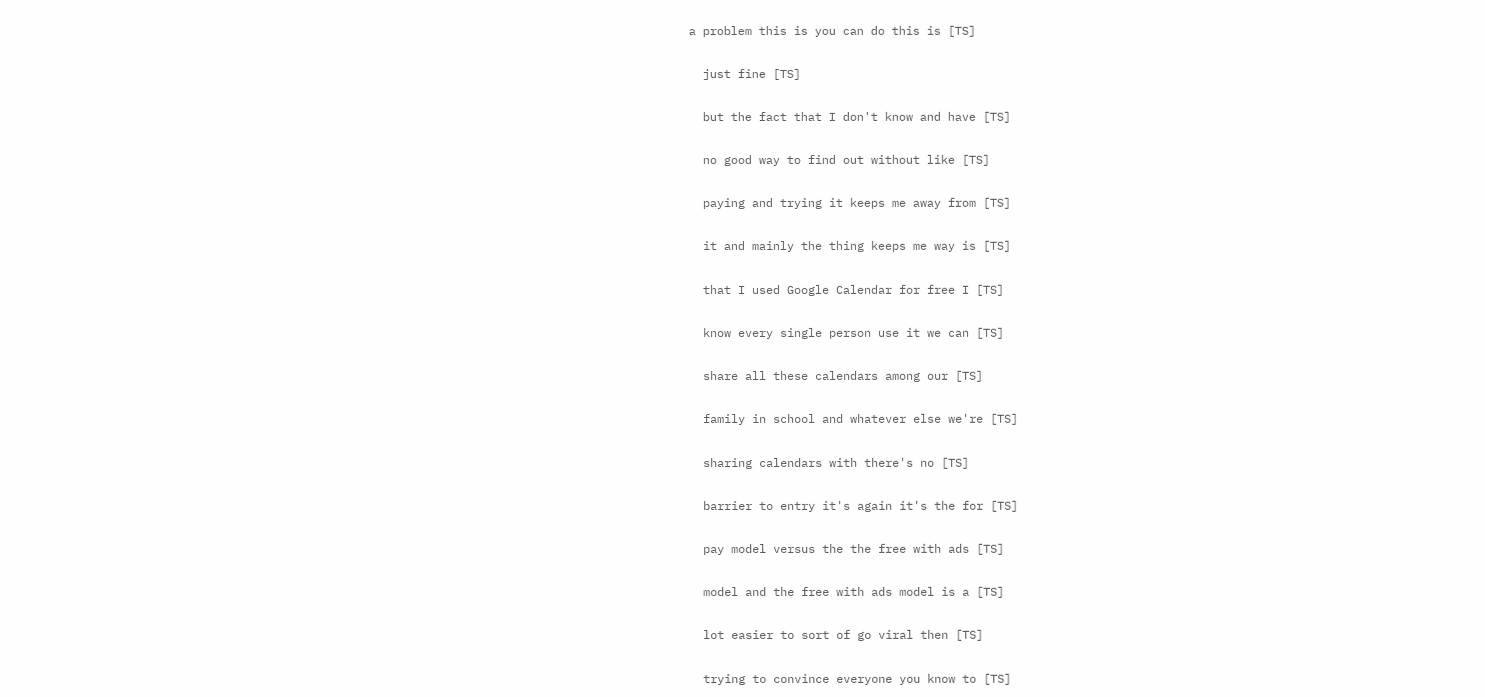a problem this is you can do this is [TS]

  just fine [TS]

  but the fact that I don't know and have [TS]

  no good way to find out without like [TS]

  paying and trying it keeps me away from [TS]

  it and mainly the thing keeps me way is [TS]

  that I used Google Calendar for free I [TS]

  know every single person use it we can [TS]

  share all these calendars among our [TS]

  family in school and whatever else we're [TS]

  sharing calendars with there's no [TS]

  barrier to entry it's again it's the for [TS]

  pay model versus the the free with ads [TS]

  model and the free with ads model is a [TS]

  lot easier to sort of go viral then [TS]

  trying to convince everyone you know to [TS]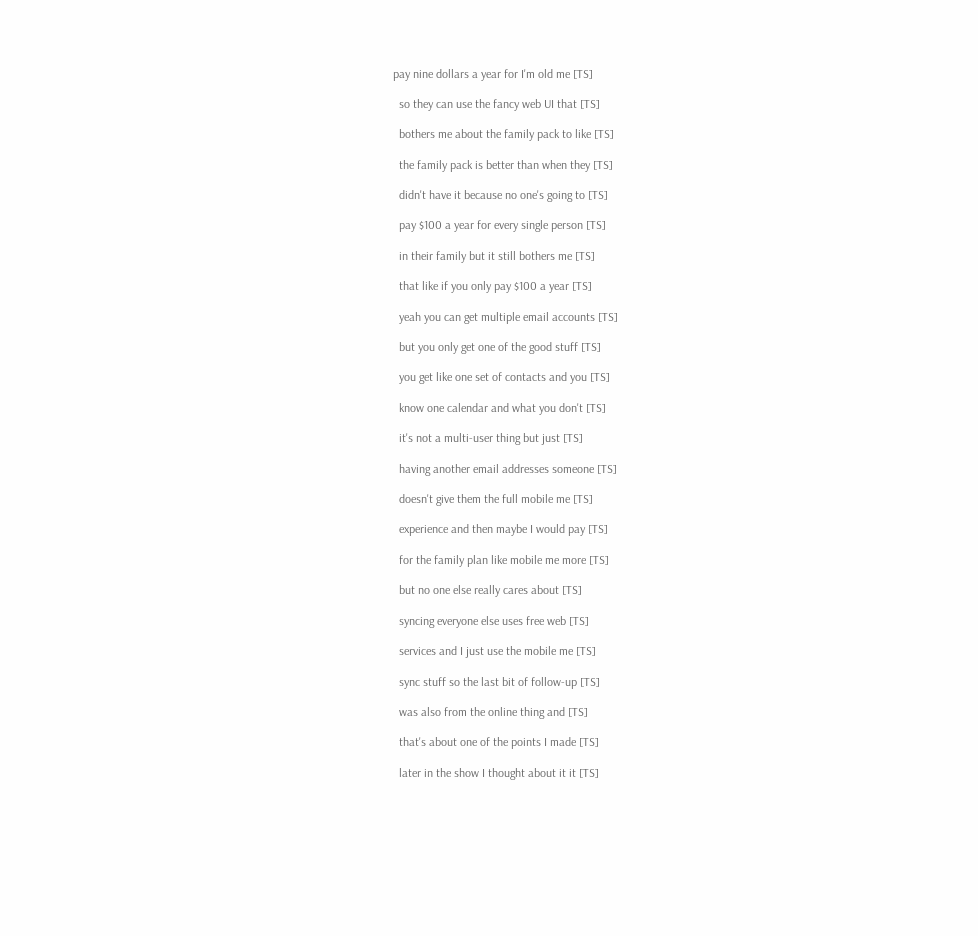pay nine dollars a year for I'm old me [TS]

  so they can use the fancy web UI that [TS]

  bothers me about the family pack to like [TS]

  the family pack is better than when they [TS]

  didn't have it because no one's going to [TS]

  pay $100 a year for every single person [TS]

  in their family but it still bothers me [TS]

  that like if you only pay $100 a year [TS]

  yeah you can get multiple email accounts [TS]

  but you only get one of the good stuff [TS]

  you get like one set of contacts and you [TS]

  know one calendar and what you don't [TS]

  it's not a multi-user thing but just [TS]

  having another email addresses someone [TS]

  doesn't give them the full mobile me [TS]

  experience and then maybe I would pay [TS]

  for the family plan like mobile me more [TS]

  but no one else really cares about [TS]

  syncing everyone else uses free web [TS]

  services and I just use the mobile me [TS]

  sync stuff so the last bit of follow-up [TS]

  was also from the online thing and [TS]

  that's about one of the points I made [TS]

  later in the show I thought about it it [TS]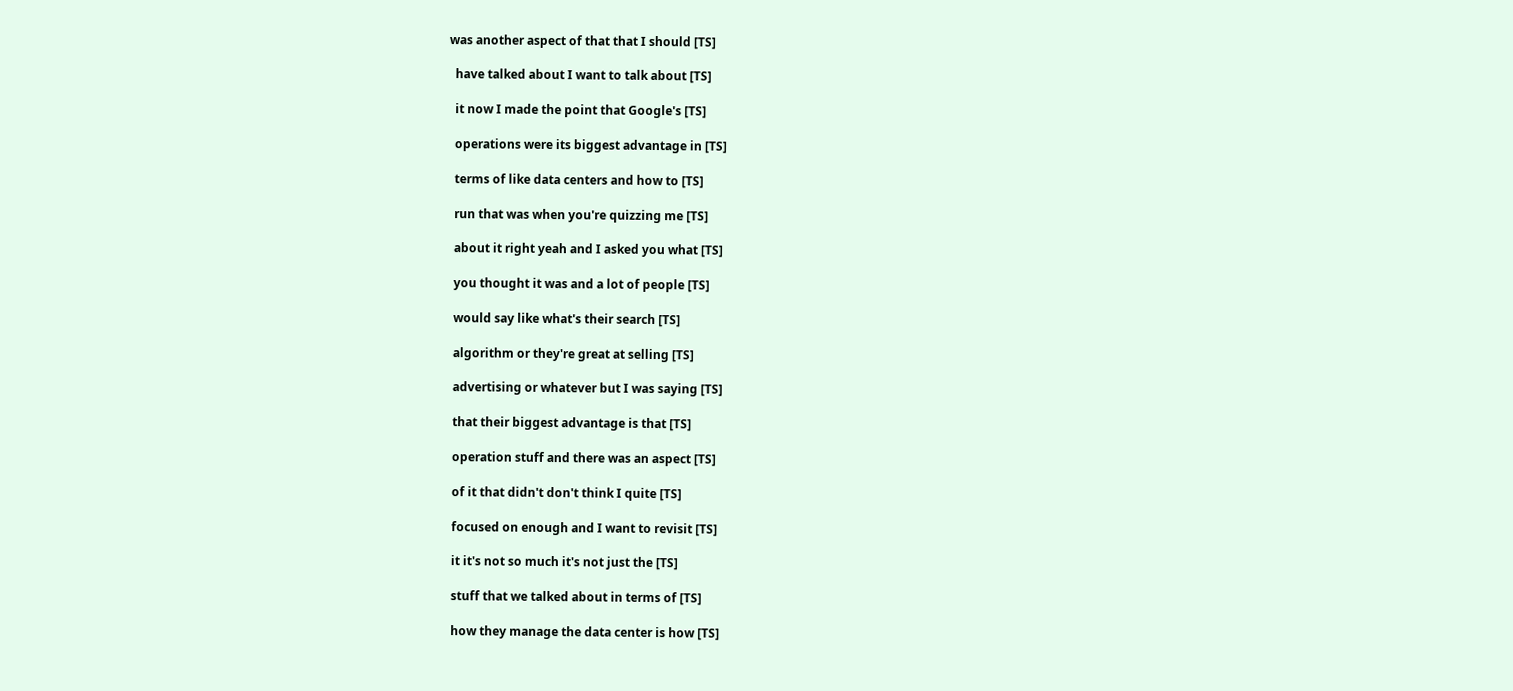was another aspect of that that I should [TS]

  have talked about I want to talk about [TS]

  it now I made the point that Google's [TS]

  operations were its biggest advantage in [TS]

  terms of like data centers and how to [TS]

  run that was when you're quizzing me [TS]

  about it right yeah and I asked you what [TS]

  you thought it was and a lot of people [TS]

  would say like what's their search [TS]

  algorithm or they're great at selling [TS]

  advertising or whatever but I was saying [TS]

  that their biggest advantage is that [TS]

  operation stuff and there was an aspect [TS]

  of it that didn't don't think I quite [TS]

  focused on enough and I want to revisit [TS]

  it it's not so much it's not just the [TS]

  stuff that we talked about in terms of [TS]

  how they manage the data center is how [TS]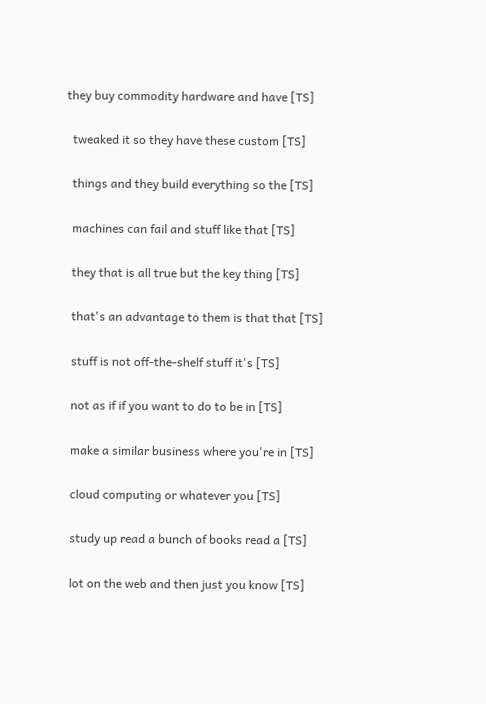they buy commodity hardware and have [TS]

  tweaked it so they have these custom [TS]

  things and they build everything so the [TS]

  machines can fail and stuff like that [TS]

  they that is all true but the key thing [TS]

  that's an advantage to them is that that [TS]

  stuff is not off-the-shelf stuff it's [TS]

  not as if if you want to do to be in [TS]

  make a similar business where you're in [TS]

  cloud computing or whatever you [TS]

  study up read a bunch of books read a [TS]

  lot on the web and then just you know [TS]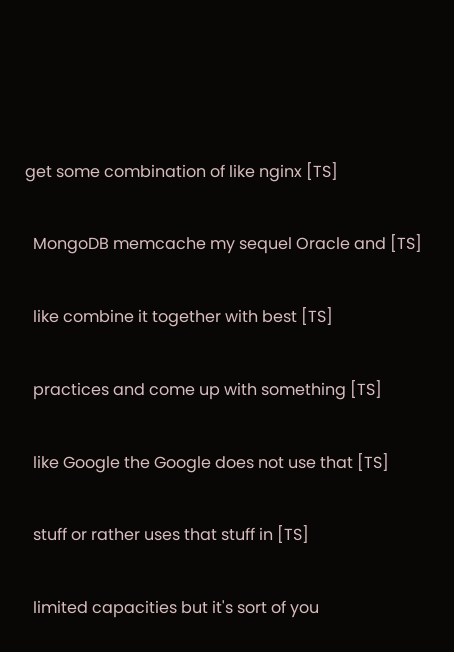get some combination of like nginx [TS]

  MongoDB memcache my sequel Oracle and [TS]

  like combine it together with best [TS]

  practices and come up with something [TS]

  like Google the Google does not use that [TS]

  stuff or rather uses that stuff in [TS]

  limited capacities but it's sort of you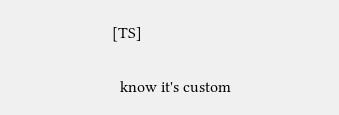[TS]

  know it's custom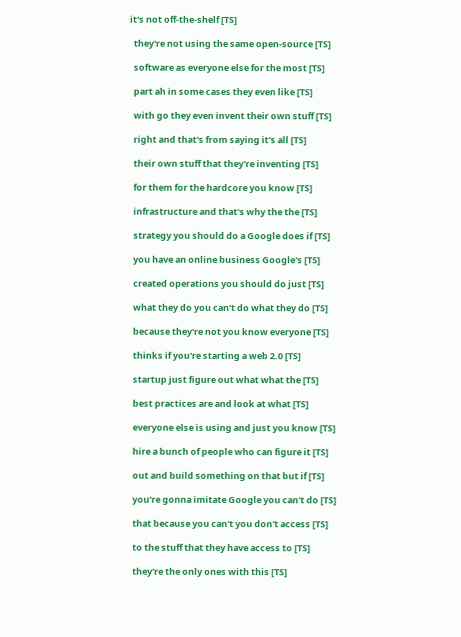it's not off-the-shelf [TS]

  they're not using the same open-source [TS]

  software as everyone else for the most [TS]

  part ah in some cases they even like [TS]

  with go they even invent their own stuff [TS]

  right and that's from saying it's all [TS]

  their own stuff that they're inventing [TS]

  for them for the hardcore you know [TS]

  infrastructure and that's why the the [TS]

  strategy you should do a Google does if [TS]

  you have an online business Google's [TS]

  created operations you should do just [TS]

  what they do you can't do what they do [TS]

  because they're not you know everyone [TS]

  thinks if you're starting a web 2.0 [TS]

  startup just figure out what what the [TS]

  best practices are and look at what [TS]

  everyone else is using and just you know [TS]

  hire a bunch of people who can figure it [TS]

  out and build something on that but if [TS]

  you're gonna imitate Google you can't do [TS]

  that because you can't you don't access [TS]

  to the stuff that they have access to [TS]

  they're the only ones with this [TS]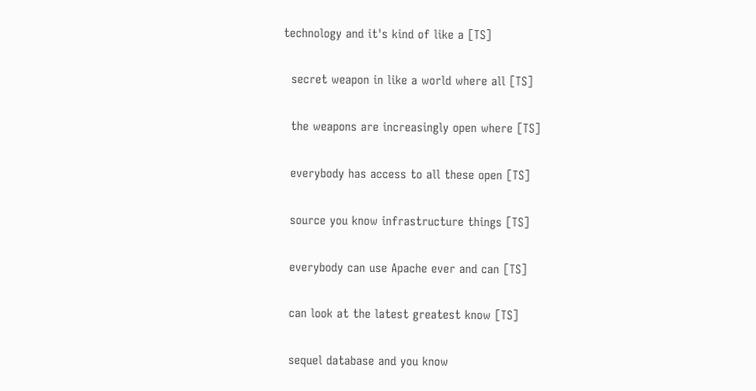technology and it's kind of like a [TS]

  secret weapon in like a world where all [TS]

  the weapons are increasingly open where [TS]

  everybody has access to all these open [TS]

  source you know infrastructure things [TS]

  everybody can use Apache ever and can [TS]

  can look at the latest greatest know [TS]

  sequel database and you know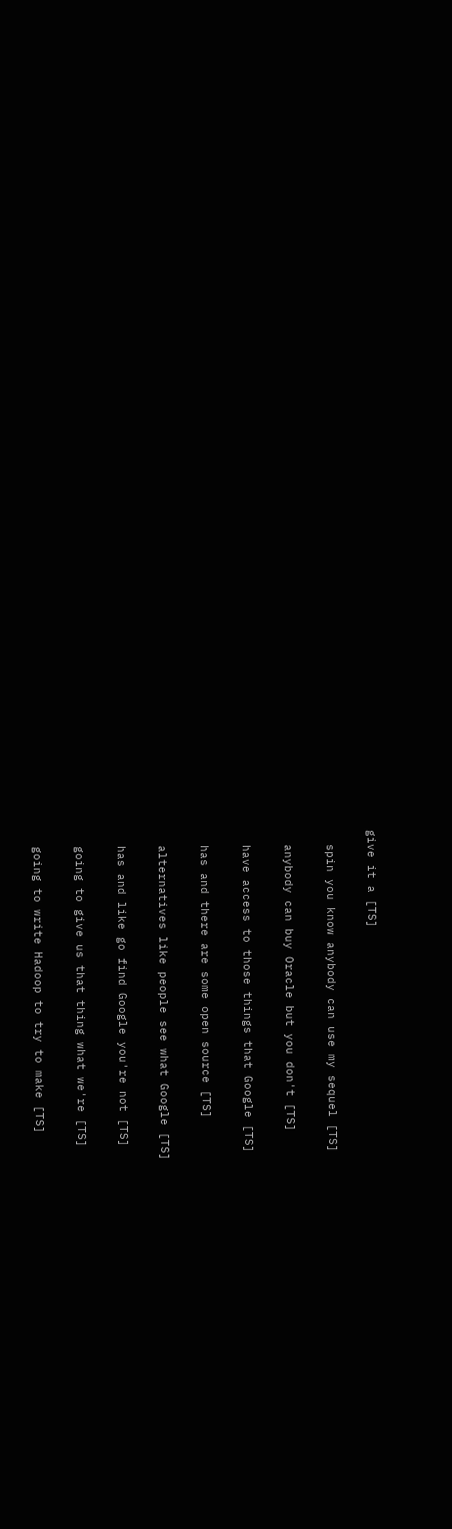give it a [TS]

  spin you know anybody can use my sequel [TS]

  anybody can buy Oracle but you don't [TS]

  have access to those things that Google [TS]

  has and there are some open source [TS]

  alternatives like people see what Google [TS]

  has and like go find Google you're not [TS]

  going to give us that thing what we're [TS]

  going to write Hadoop to try to make [TS]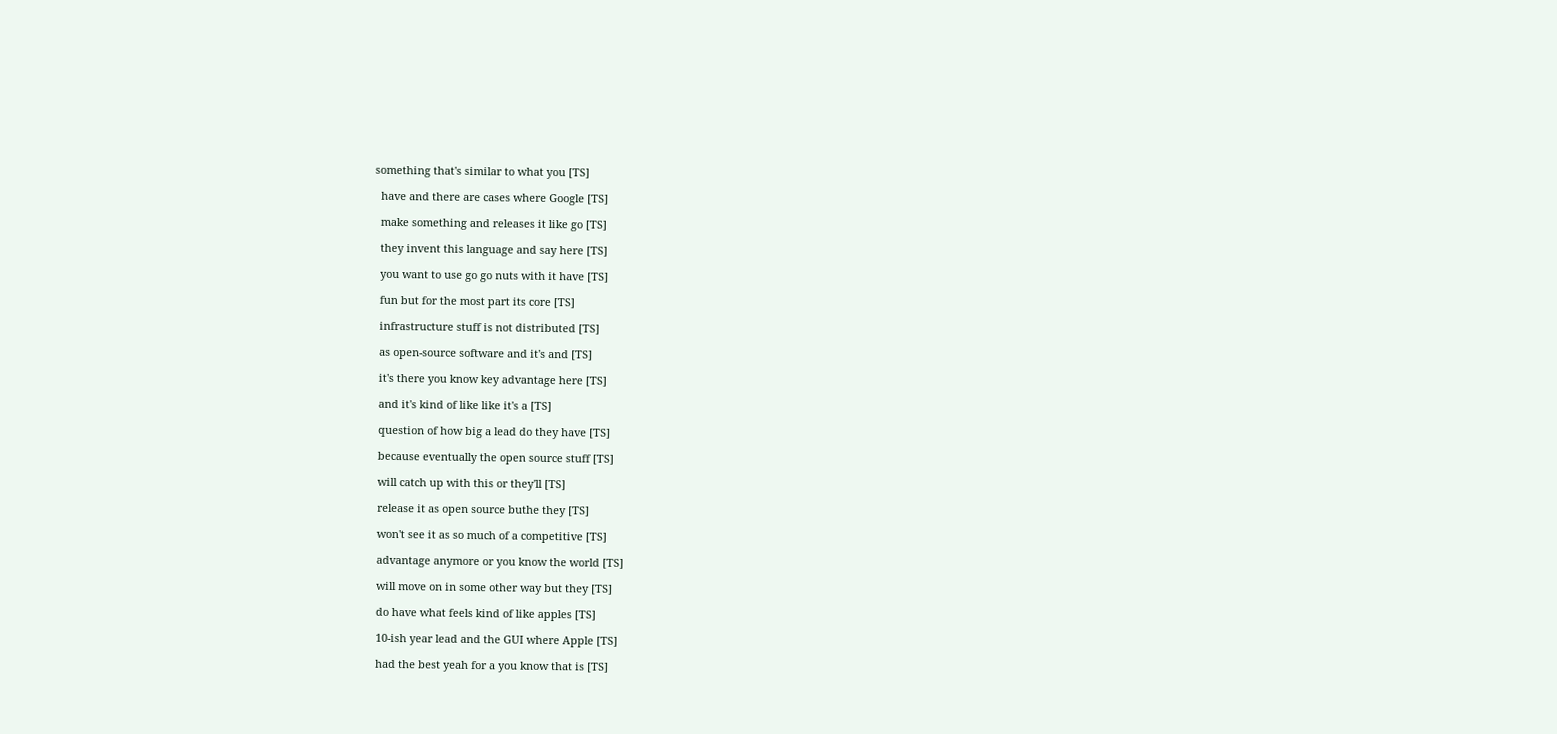something that's similar to what you [TS]

  have and there are cases where Google [TS]

  make something and releases it like go [TS]

  they invent this language and say here [TS]

  you want to use go go nuts with it have [TS]

  fun but for the most part its core [TS]

  infrastructure stuff is not distributed [TS]

  as open-source software and it's and [TS]

  it's there you know key advantage here [TS]

  and it's kind of like like it's a [TS]

  question of how big a lead do they have [TS]

  because eventually the open source stuff [TS]

  will catch up with this or they'll [TS]

  release it as open source buthe they [TS]

  won't see it as so much of a competitive [TS]

  advantage anymore or you know the world [TS]

  will move on in some other way but they [TS]

  do have what feels kind of like apples [TS]

  10-ish year lead and the GUI where Apple [TS]

  had the best yeah for a you know that is [TS]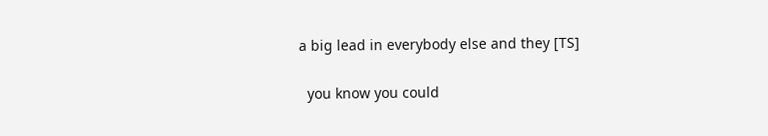a big lead in everybody else and they [TS]

  you know you could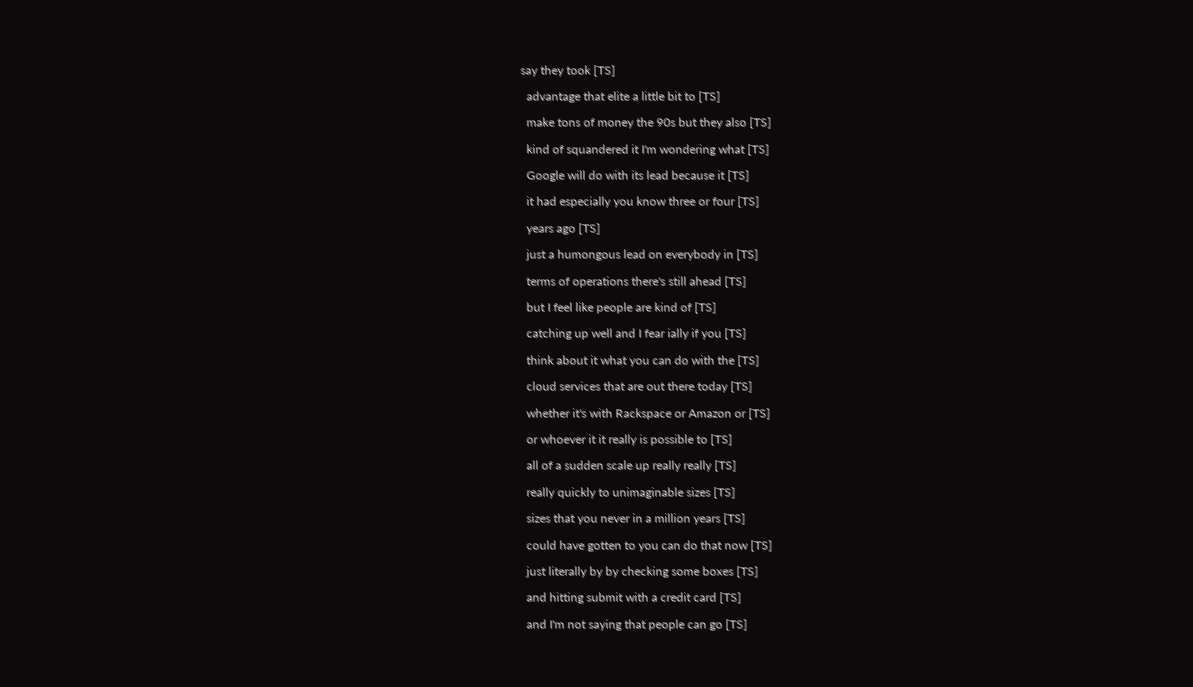say they took [TS]

  advantage that elite a little bit to [TS]

  make tons of money the 90s but they also [TS]

  kind of squandered it I'm wondering what [TS]

  Google will do with its lead because it [TS]

  it had especially you know three or four [TS]

  years ago [TS]

  just a humongous lead on everybody in [TS]

  terms of operations there's still ahead [TS]

  but I feel like people are kind of [TS]

  catching up well and I fear ially if you [TS]

  think about it what you can do with the [TS]

  cloud services that are out there today [TS]

  whether it's with Rackspace or Amazon or [TS]

  or whoever it it really is possible to [TS]

  all of a sudden scale up really really [TS]

  really quickly to unimaginable sizes [TS]

  sizes that you never in a million years [TS]

  could have gotten to you can do that now [TS]

  just literally by by checking some boxes [TS]

  and hitting submit with a credit card [TS]

  and I'm not saying that people can go [TS]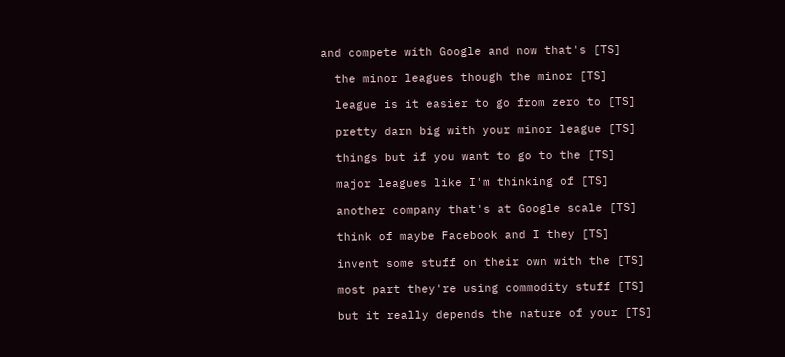and compete with Google and now that's [TS]

  the minor leagues though the minor [TS]

  league is it easier to go from zero to [TS]

  pretty darn big with your minor league [TS]

  things but if you want to go to the [TS]

  major leagues like I'm thinking of [TS]

  another company that's at Google scale [TS]

  think of maybe Facebook and I they [TS]

  invent some stuff on their own with the [TS]

  most part they're using commodity stuff [TS]

  but it really depends the nature of your [TS]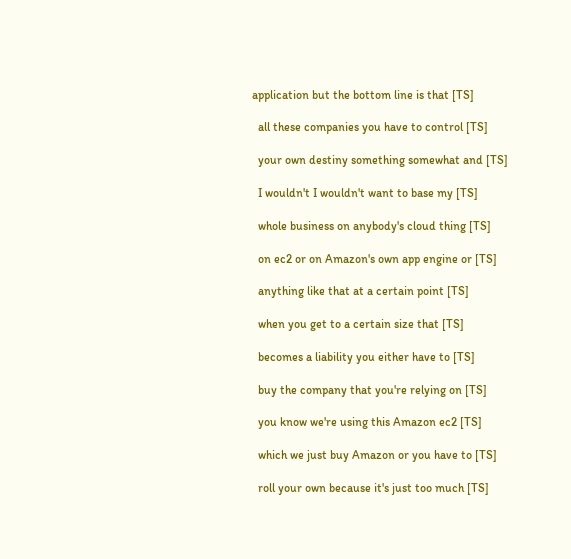application but the bottom line is that [TS]

  all these companies you have to control [TS]

  your own destiny something somewhat and [TS]

  I wouldn't I wouldn't want to base my [TS]

  whole business on anybody's cloud thing [TS]

  on ec2 or on Amazon's own app engine or [TS]

  anything like that at a certain point [TS]

  when you get to a certain size that [TS]

  becomes a liability you either have to [TS]

  buy the company that you're relying on [TS]

  you know we're using this Amazon ec2 [TS]

  which we just buy Amazon or you have to [TS]

  roll your own because it's just too much [TS]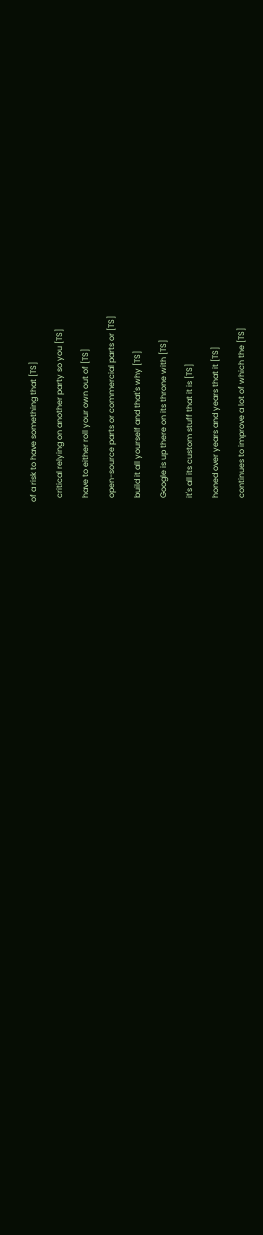of a risk to have something that [TS]

  critical relying on another party so you [TS]

  have to either roll your own out of [TS]

  open-source parts or commercial parts or [TS]

  build it all yourself and that's why [TS]

  Google is up there on its throne with [TS]

  it's all its custom stuff that it is [TS]

  honed over years and years that it [TS]

  continues to improve a lot of which the [TS]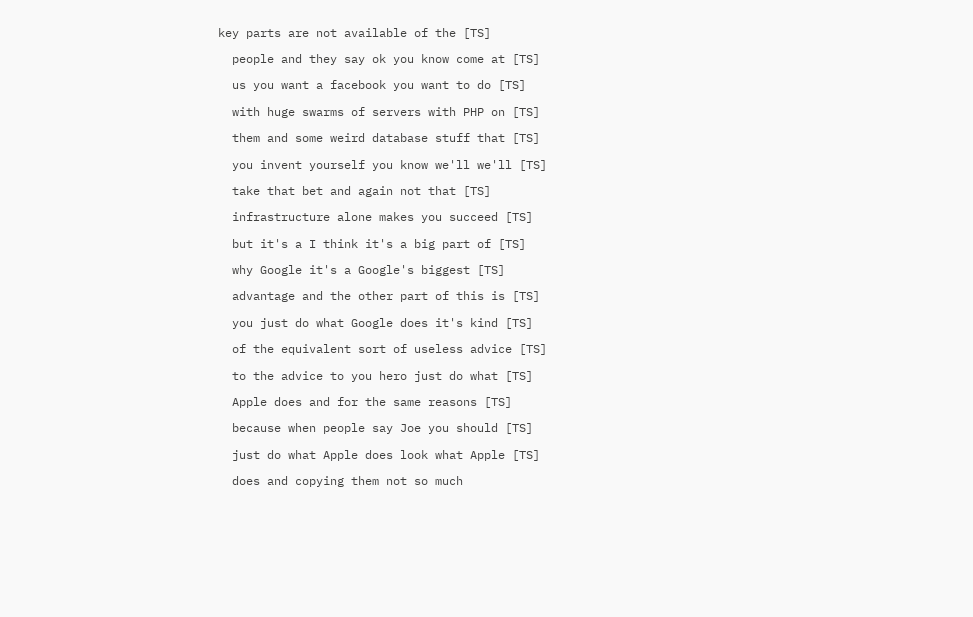key parts are not available of the [TS]

  people and they say ok you know come at [TS]

  us you want a facebook you want to do [TS]

  with huge swarms of servers with PHP on [TS]

  them and some weird database stuff that [TS]

  you invent yourself you know we'll we'll [TS]

  take that bet and again not that [TS]

  infrastructure alone makes you succeed [TS]

  but it's a I think it's a big part of [TS]

  why Google it's a Google's biggest [TS]

  advantage and the other part of this is [TS]

  you just do what Google does it's kind [TS]

  of the equivalent sort of useless advice [TS]

  to the advice to you hero just do what [TS]

  Apple does and for the same reasons [TS]

  because when people say Joe you should [TS]

  just do what Apple does look what Apple [TS]

  does and copying them not so much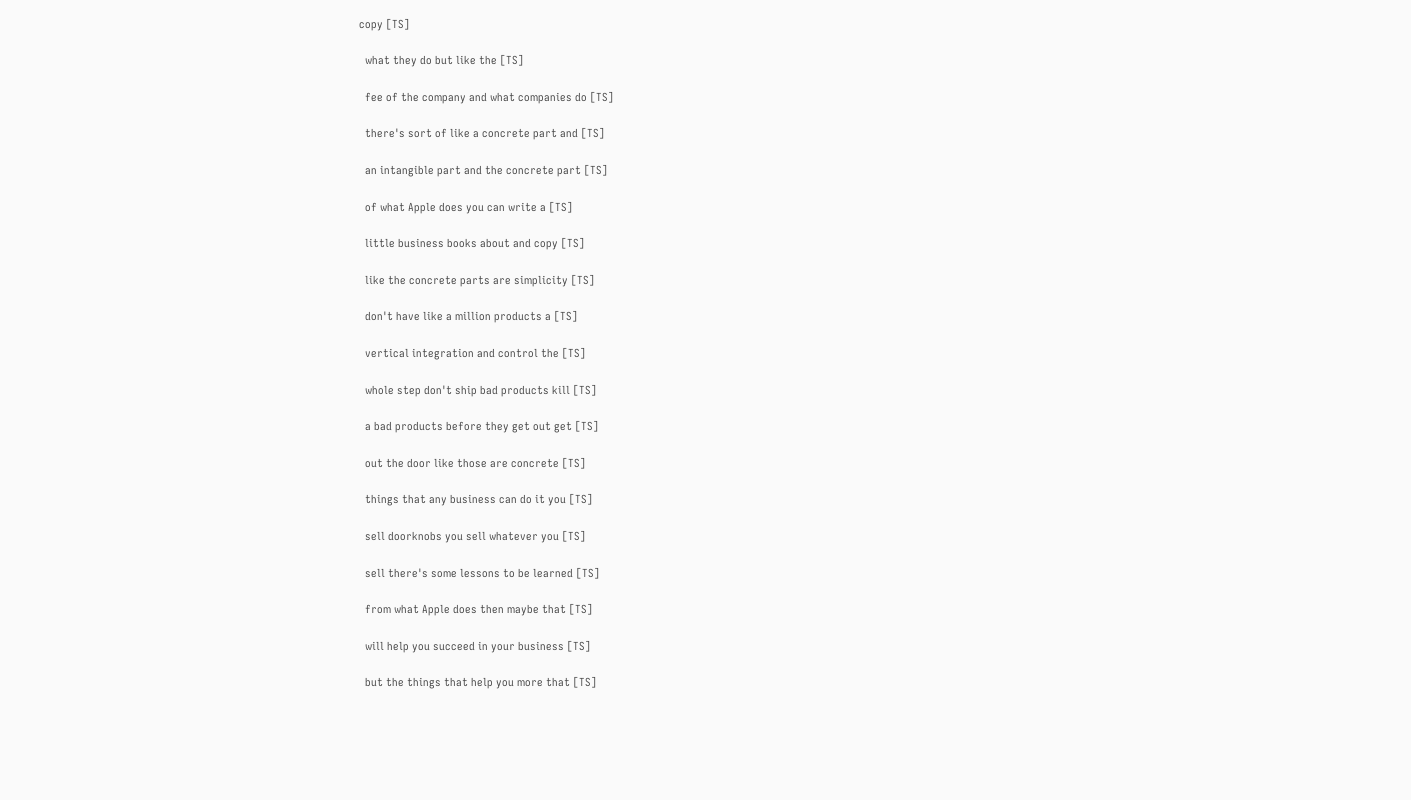copy [TS]

  what they do but like the [TS]

  fee of the company and what companies do [TS]

  there's sort of like a concrete part and [TS]

  an intangible part and the concrete part [TS]

  of what Apple does you can write a [TS]

  little business books about and copy [TS]

  like the concrete parts are simplicity [TS]

  don't have like a million products a [TS]

  vertical integration and control the [TS]

  whole step don't ship bad products kill [TS]

  a bad products before they get out get [TS]

  out the door like those are concrete [TS]

  things that any business can do it you [TS]

  sell doorknobs you sell whatever you [TS]

  sell there's some lessons to be learned [TS]

  from what Apple does then maybe that [TS]

  will help you succeed in your business [TS]

  but the things that help you more that [TS]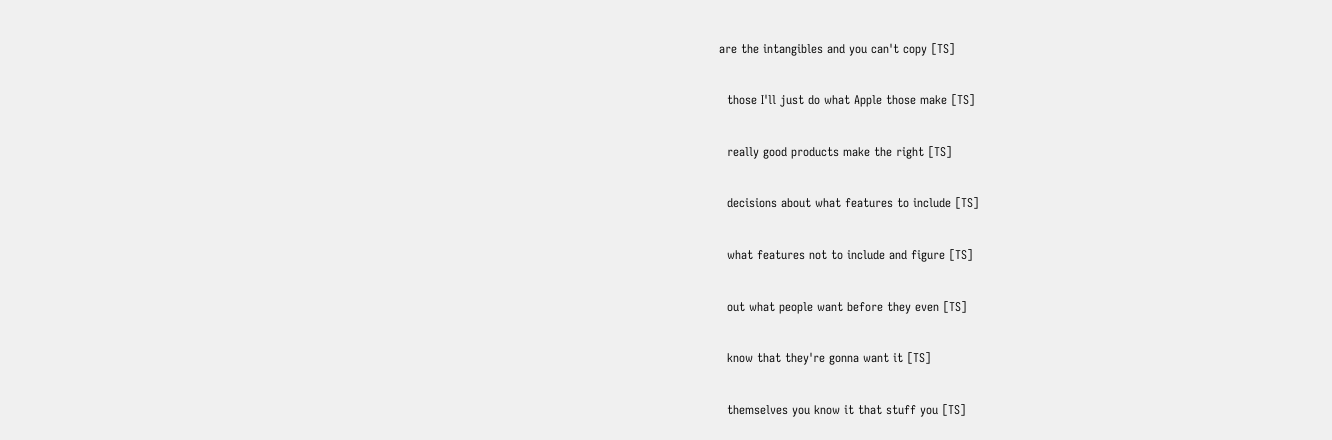are the intangibles and you can't copy [TS]

  those I'll just do what Apple those make [TS]

  really good products make the right [TS]

  decisions about what features to include [TS]

  what features not to include and figure [TS]

  out what people want before they even [TS]

  know that they're gonna want it [TS]

  themselves you know it that stuff you [TS]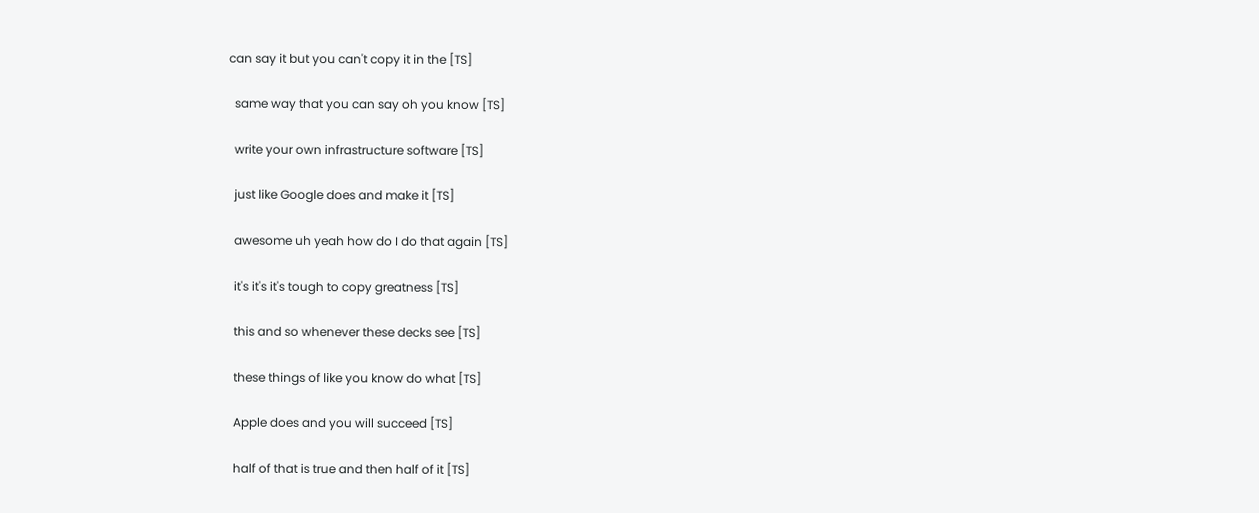can say it but you can't copy it in the [TS]

  same way that you can say oh you know [TS]

  write your own infrastructure software [TS]

  just like Google does and make it [TS]

  awesome uh yeah how do I do that again [TS]

  it's it's it's tough to copy greatness [TS]

  this and so whenever these decks see [TS]

  these things of like you know do what [TS]

  Apple does and you will succeed [TS]

  half of that is true and then half of it [TS]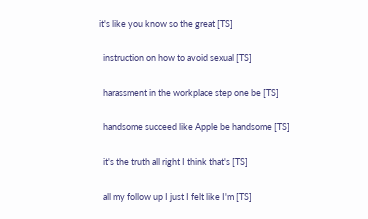it's like you know so the great [TS]

  instruction on how to avoid sexual [TS]

  harassment in the workplace step one be [TS]

  handsome succeed like Apple be handsome [TS]

  it's the truth all right I think that's [TS]

  all my follow up I just I felt like I'm [TS]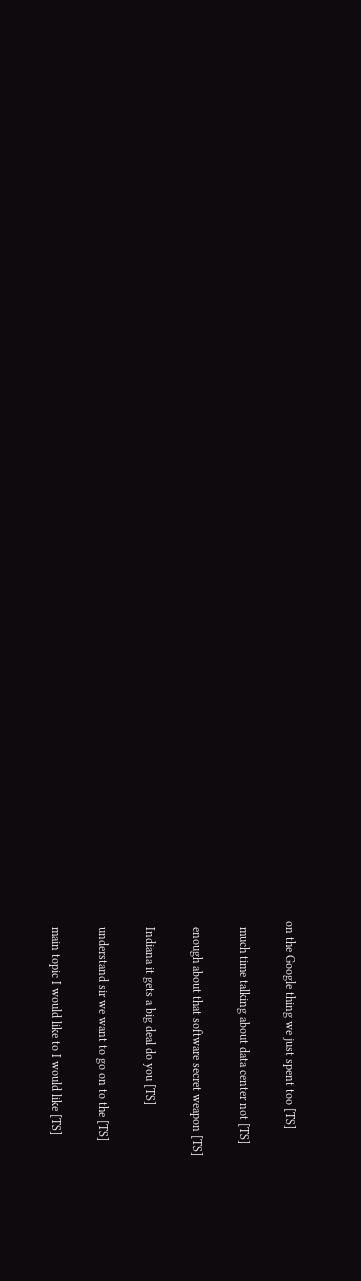on the Google thing we just spent too [TS]

  much time talking about data center not [TS]

  enough about that software secret weapon [TS]

  Indiana it gets a big deal do you [TS]

  understand sir we want to go on to the [TS]

  main topic I would like to I would like [TS]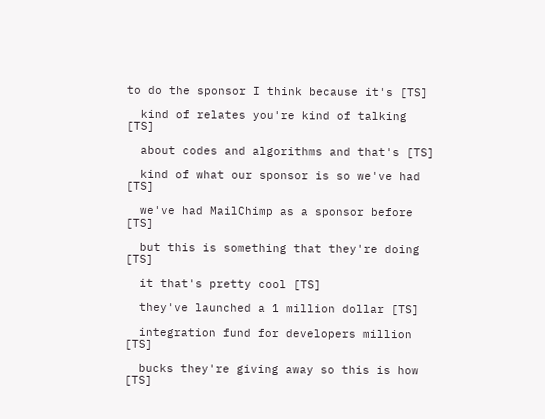to do the sponsor I think because it's [TS]

  kind of relates you're kind of talking [TS]

  about codes and algorithms and that's [TS]

  kind of what our sponsor is so we've had [TS]

  we've had MailChimp as a sponsor before [TS]

  but this is something that they're doing [TS]

  it that's pretty cool [TS]

  they've launched a 1 million dollar [TS]

  integration fund for developers million [TS]

  bucks they're giving away so this is how [TS]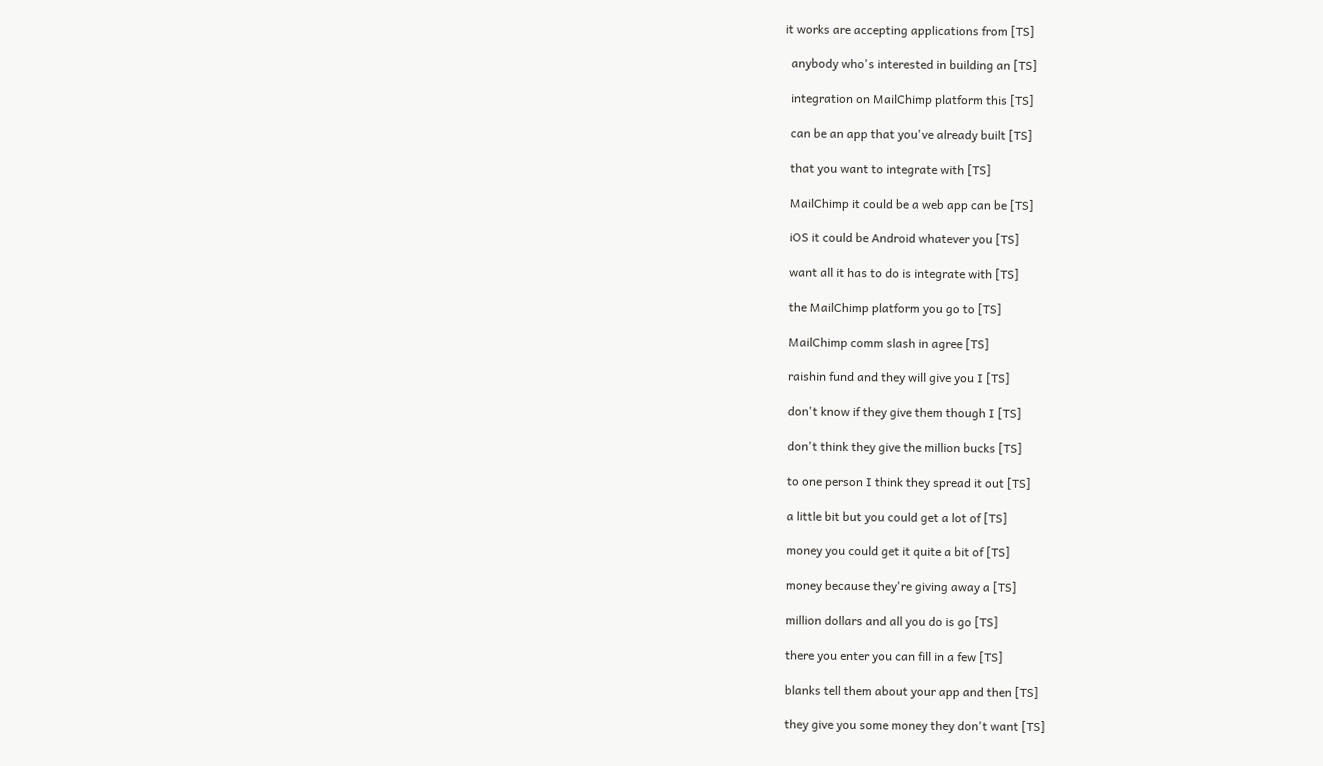it works are accepting applications from [TS]

  anybody who's interested in building an [TS]

  integration on MailChimp platform this [TS]

  can be an app that you've already built [TS]

  that you want to integrate with [TS]

  MailChimp it could be a web app can be [TS]

  iOS it could be Android whatever you [TS]

  want all it has to do is integrate with [TS]

  the MailChimp platform you go to [TS]

  MailChimp comm slash in agree [TS]

  raishin fund and they will give you I [TS]

  don't know if they give them though I [TS]

  don't think they give the million bucks [TS]

  to one person I think they spread it out [TS]

  a little bit but you could get a lot of [TS]

  money you could get it quite a bit of [TS]

  money because they're giving away a [TS]

  million dollars and all you do is go [TS]

  there you enter you can fill in a few [TS]

  blanks tell them about your app and then [TS]

  they give you some money they don't want [TS]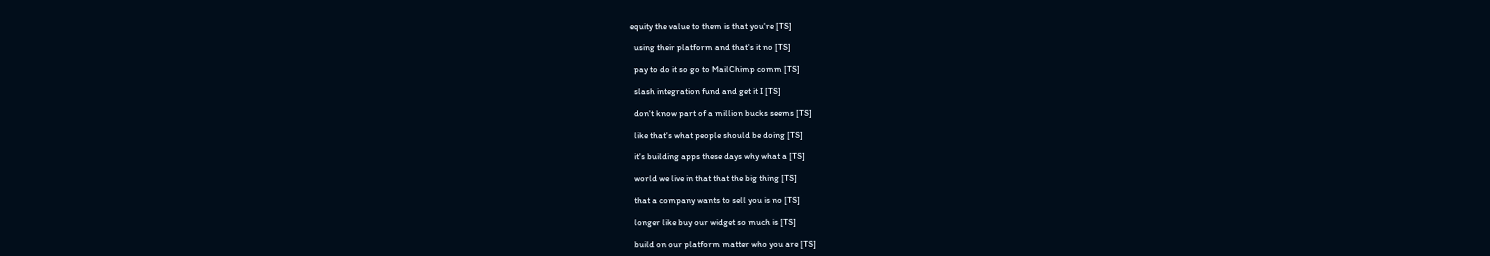equity the value to them is that you're [TS]

  using their platform and that's it no [TS]

  pay to do it so go to MailChimp comm [TS]

  slash integration fund and get it I [TS]

  don't know part of a million bucks seems [TS]

  like that's what people should be doing [TS]

  it's building apps these days why what a [TS]

  world we live in that that the big thing [TS]

  that a company wants to sell you is no [TS]

  longer like buy our widget so much is [TS]

  build on our platform matter who you are [TS]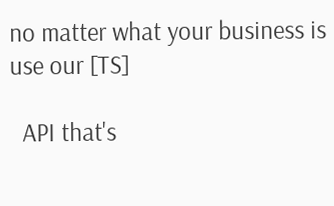no matter what your business is use our [TS]

  API that's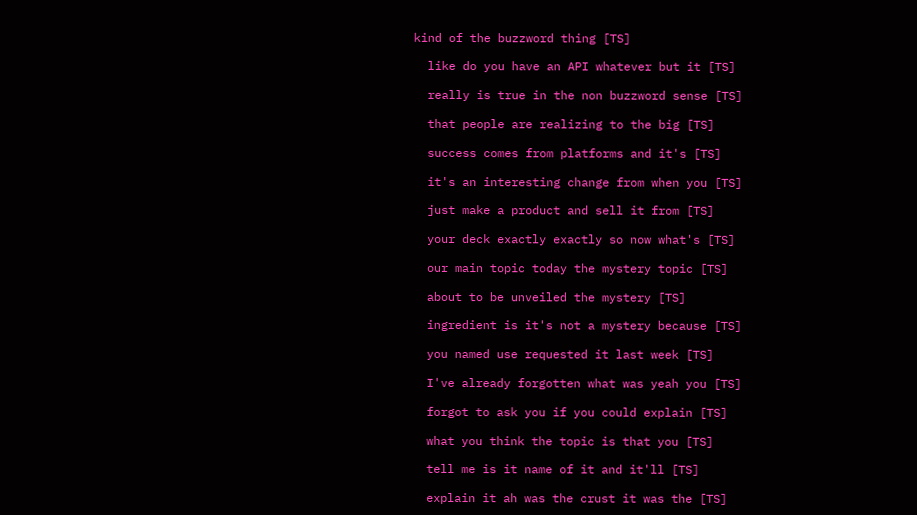kind of the buzzword thing [TS]

  like do you have an API whatever but it [TS]

  really is true in the non buzzword sense [TS]

  that people are realizing to the big [TS]

  success comes from platforms and it's [TS]

  it's an interesting change from when you [TS]

  just make a product and sell it from [TS]

  your deck exactly exactly so now what's [TS]

  our main topic today the mystery topic [TS]

  about to be unveiled the mystery [TS]

  ingredient is it's not a mystery because [TS]

  you named use requested it last week [TS]

  I've already forgotten what was yeah you [TS]

  forgot to ask you if you could explain [TS]

  what you think the topic is that you [TS]

  tell me is it name of it and it'll [TS]

  explain it ah was the crust it was the [TS]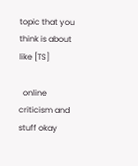topic that you think is about like [TS]

  online criticism and stuff okay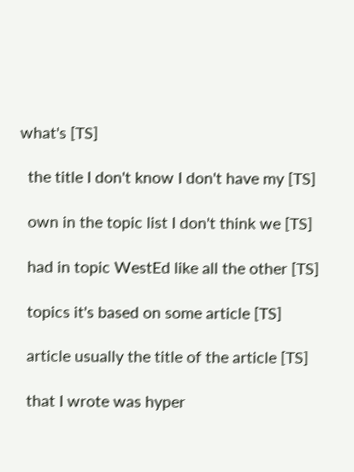what's [TS]

  the title I don't know I don't have my [TS]

  own in the topic list I don't think we [TS]

  had in topic WestEd like all the other [TS]

  topics it's based on some article [TS]

  article usually the title of the article [TS]

  that I wrote was hyper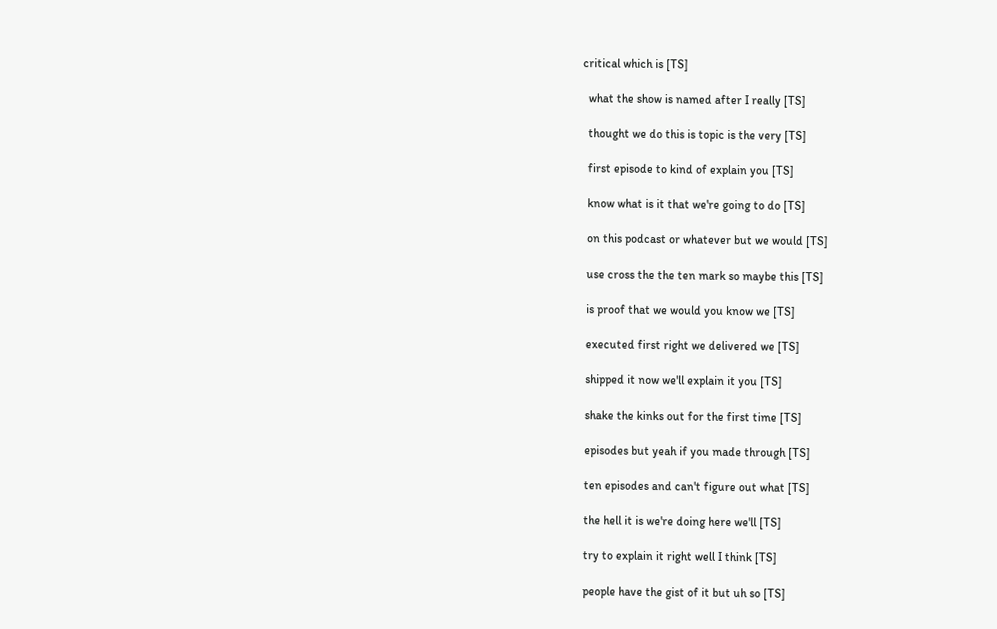critical which is [TS]

  what the show is named after I really [TS]

  thought we do this is topic is the very [TS]

  first episode to kind of explain you [TS]

  know what is it that we're going to do [TS]

  on this podcast or whatever but we would [TS]

  use cross the the ten mark so maybe this [TS]

  is proof that we would you know we [TS]

  executed first right we delivered we [TS]

  shipped it now we'll explain it you [TS]

  shake the kinks out for the first time [TS]

  episodes but yeah if you made through [TS]

  ten episodes and can't figure out what [TS]

  the hell it is we're doing here we'll [TS]

  try to explain it right well I think [TS]

  people have the gist of it but uh so [TS]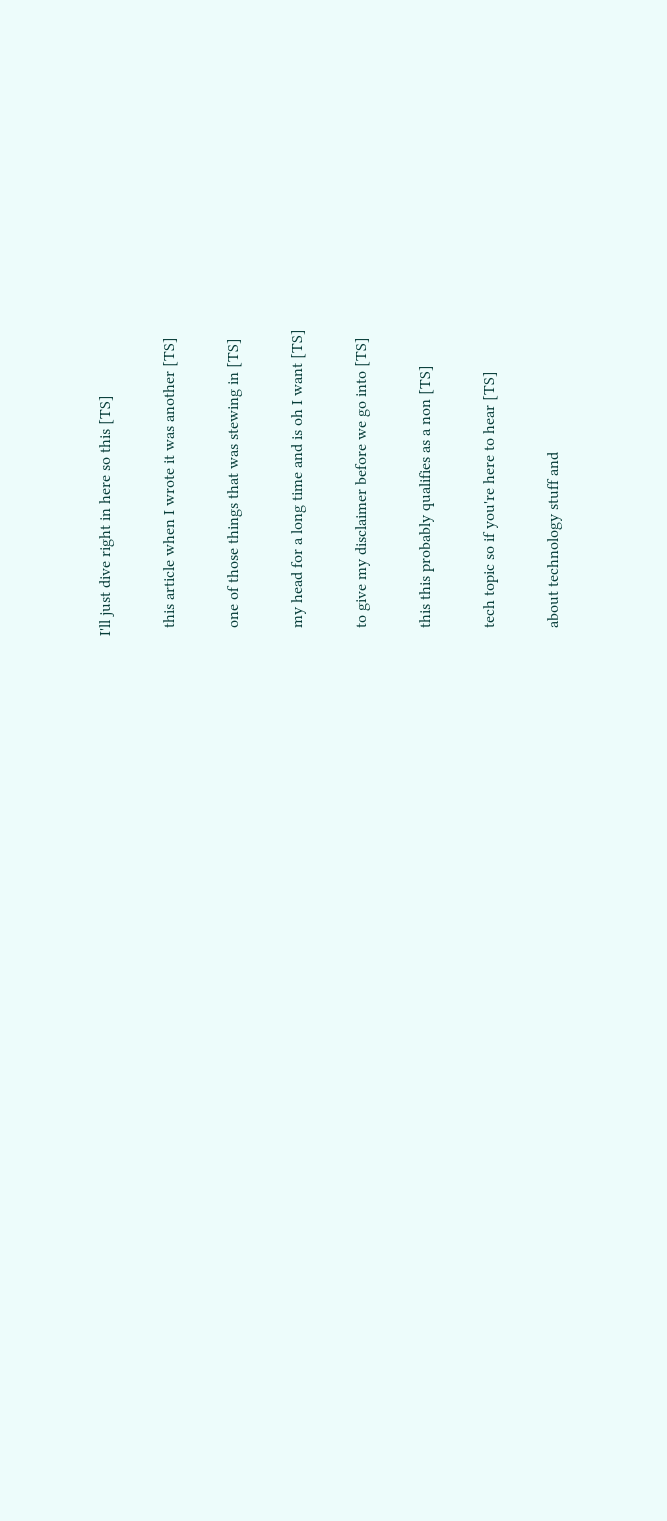I'll just dive right in here so this [TS]

  this article when I wrote it was another [TS]

  one of those things that was stewing in [TS]

  my head for a long time and is oh I want [TS]

  to give my disclaimer before we go into [TS]

  this this probably qualifies as a non [TS]

  tech topic so if you're here to hear [TS]

  about technology stuff and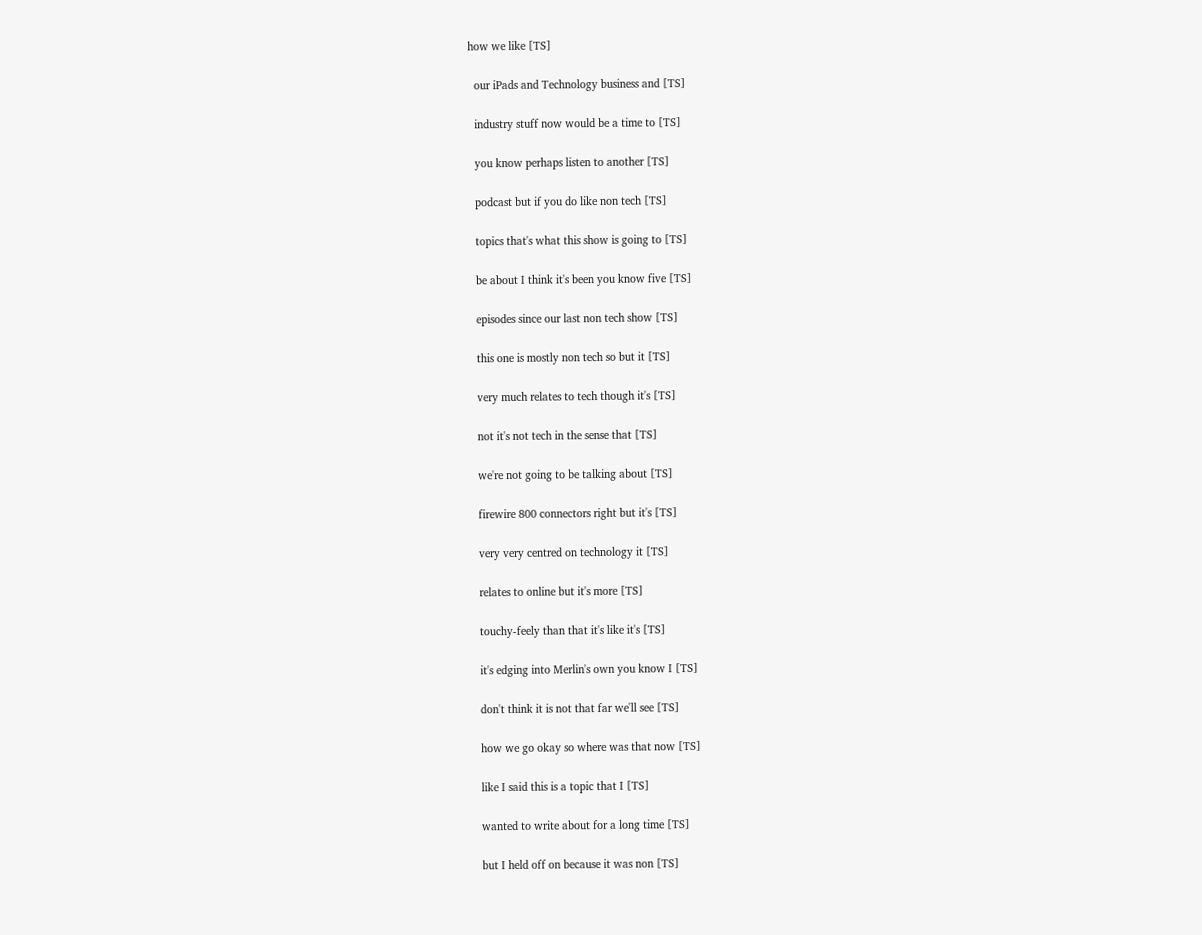how we like [TS]

  our iPads and Technology business and [TS]

  industry stuff now would be a time to [TS]

  you know perhaps listen to another [TS]

  podcast but if you do like non tech [TS]

  topics that's what this show is going to [TS]

  be about I think it's been you know five [TS]

  episodes since our last non tech show [TS]

  this one is mostly non tech so but it [TS]

  very much relates to tech though it's [TS]

  not it's not tech in the sense that [TS]

  we're not going to be talking about [TS]

  firewire 800 connectors right but it's [TS]

  very very centred on technology it [TS]

  relates to online but it's more [TS]

  touchy-feely than that it's like it's [TS]

  it's edging into Merlin's own you know I [TS]

  don't think it is not that far we'll see [TS]

  how we go okay so where was that now [TS]

  like I said this is a topic that I [TS]

  wanted to write about for a long time [TS]

  but I held off on because it was non [TS]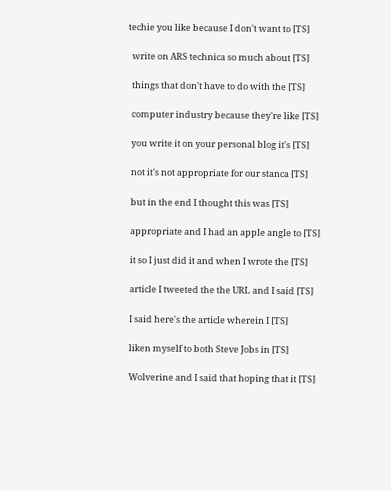techie you like because I don't want to [TS]

  write on ARS technica so much about [TS]

  things that don't have to do with the [TS]

  computer industry because they're like [TS]

  you write it on your personal blog it's [TS]

  not it's not appropriate for our stanca [TS]

  but in the end I thought this was [TS]

  appropriate and I had an apple angle to [TS]

  it so I just did it and when I wrote the [TS]

  article I tweeted the the URL and I said [TS]

  I said here's the article wherein I [TS]

  liken myself to both Steve Jobs in [TS]

  Wolverine and I said that hoping that it [TS]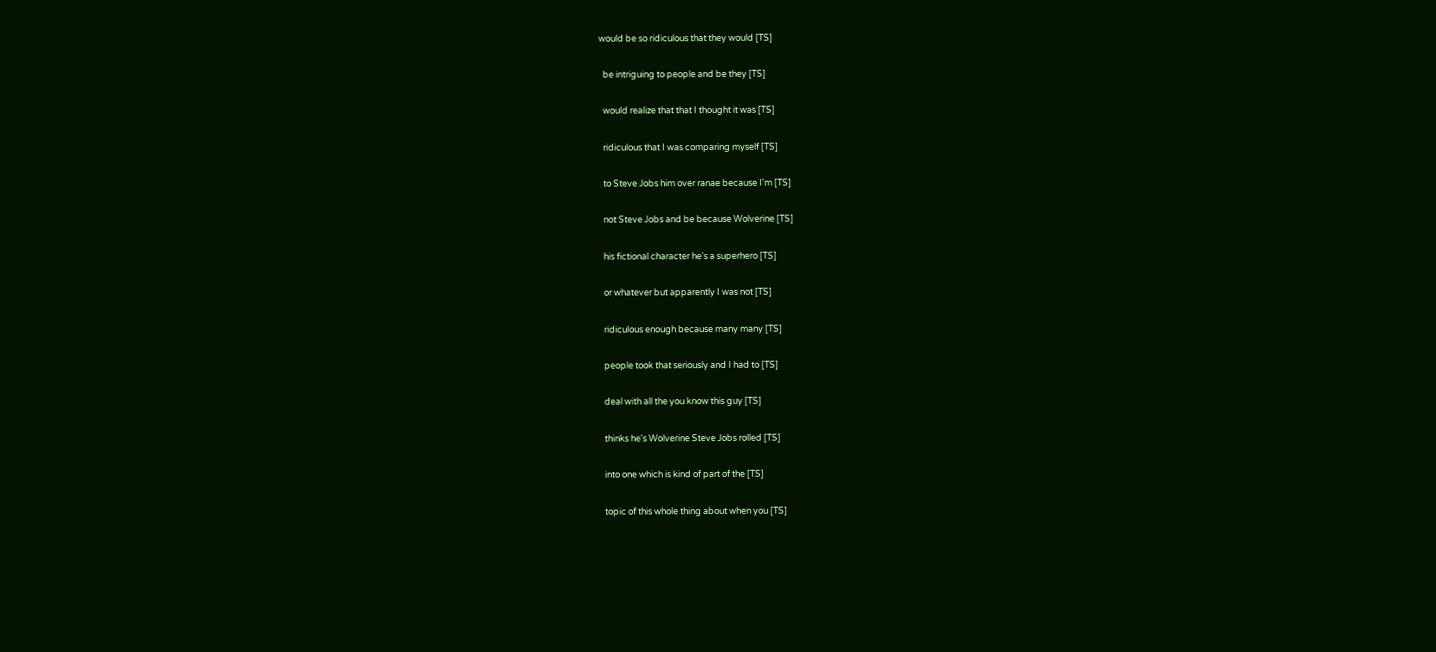would be so ridiculous that they would [TS]

  be intriguing to people and be they [TS]

  would realize that that I thought it was [TS]

  ridiculous that I was comparing myself [TS]

  to Steve Jobs him over ranae because I'm [TS]

  not Steve Jobs and be because Wolverine [TS]

  his fictional character he's a superhero [TS]

  or whatever but apparently I was not [TS]

  ridiculous enough because many many [TS]

  people took that seriously and I had to [TS]

  deal with all the you know this guy [TS]

  thinks he's Wolverine Steve Jobs rolled [TS]

  into one which is kind of part of the [TS]

  topic of this whole thing about when you [TS]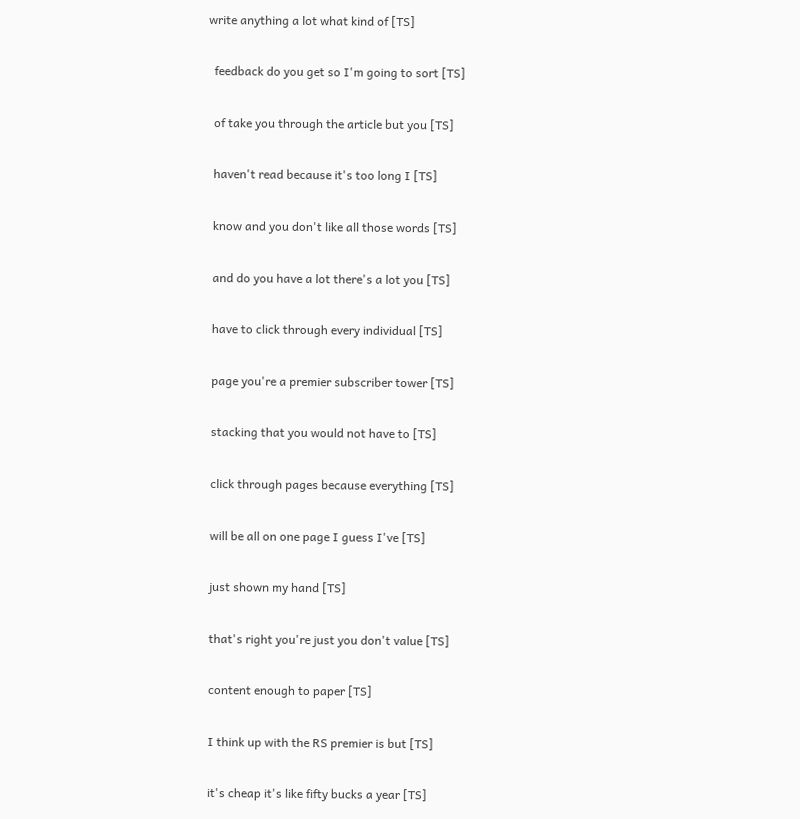write anything a lot what kind of [TS]

  feedback do you get so I'm going to sort [TS]

  of take you through the article but you [TS]

  haven't read because it's too long I [TS]

  know and you don't like all those words [TS]

  and do you have a lot there's a lot you [TS]

  have to click through every individual [TS]

  page you're a premier subscriber tower [TS]

  stacking that you would not have to [TS]

  click through pages because everything [TS]

  will be all on one page I guess I've [TS]

  just shown my hand [TS]

  that's right you're just you don't value [TS]

  content enough to paper [TS]

  I think up with the RS premier is but [TS]

  it's cheap it's like fifty bucks a year [TS]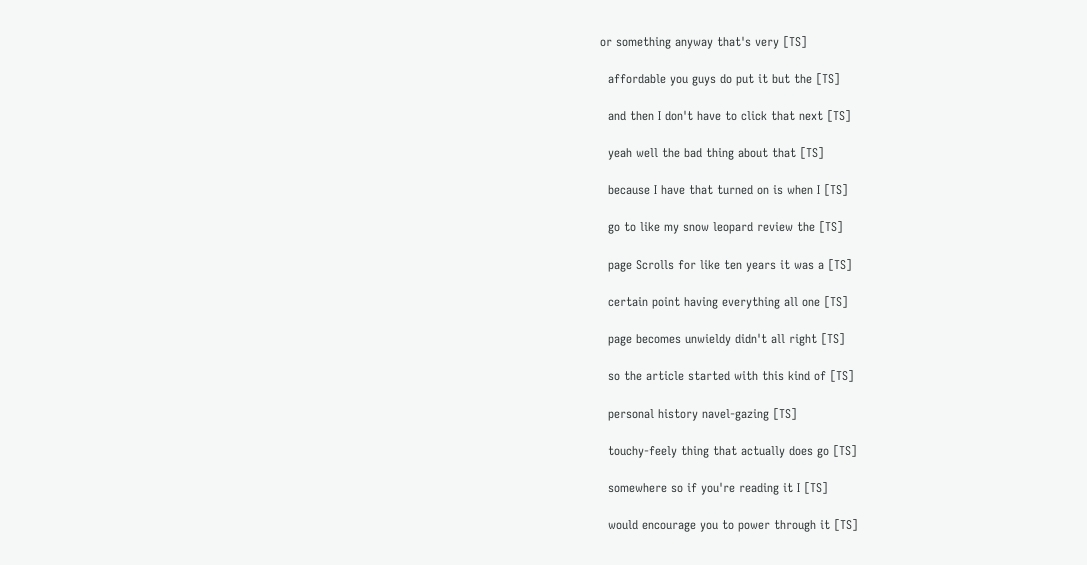or something anyway that's very [TS]

  affordable you guys do put it but the [TS]

  and then I don't have to click that next [TS]

  yeah well the bad thing about that [TS]

  because I have that turned on is when I [TS]

  go to like my snow leopard review the [TS]

  page Scrolls for like ten years it was a [TS]

  certain point having everything all one [TS]

  page becomes unwieldy didn't all right [TS]

  so the article started with this kind of [TS]

  personal history navel-gazing [TS]

  touchy-feely thing that actually does go [TS]

  somewhere so if you're reading it I [TS]

  would encourage you to power through it [TS]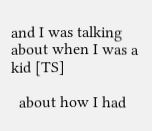and I was talking about when I was a kid [TS]

  about how I had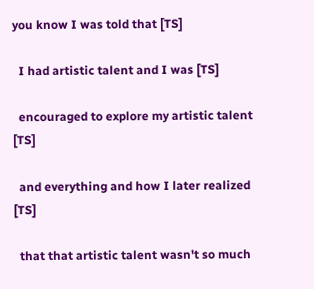you know I was told that [TS]

  I had artistic talent and I was [TS]

  encouraged to explore my artistic talent [TS]

  and everything and how I later realized [TS]

  that that artistic talent wasn't so much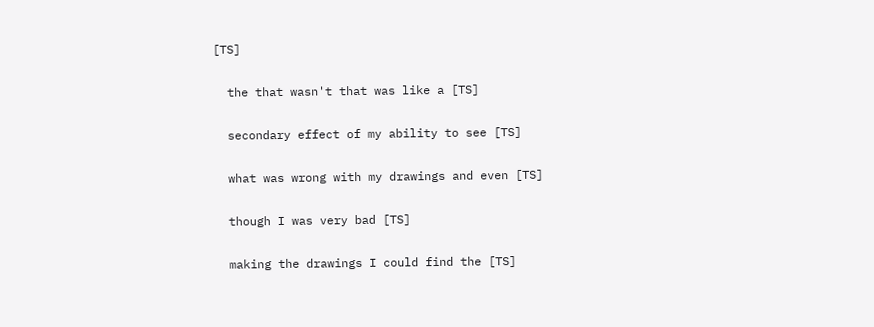[TS]

  the that wasn't that was like a [TS]

  secondary effect of my ability to see [TS]

  what was wrong with my drawings and even [TS]

  though I was very bad [TS]

  making the drawings I could find the [TS]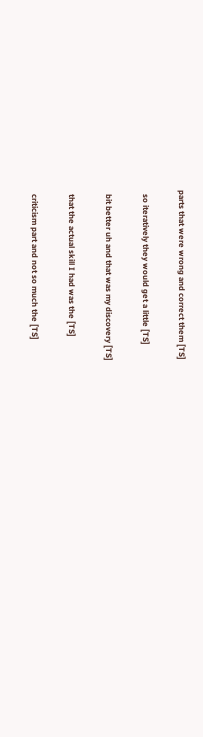parts that were wrong and correct them [TS]

  so iteratively they would get a little [TS]

  bit better uh and that was my discovery [TS]

  that the actual skill I had was the [TS]

  criticism part and not so much the [TS]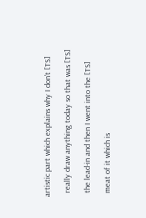artistic part which explains why I don't [TS]

  really draw anything today so that was [TS]

  the lead-in and then I went into the [TS]

  meat of it which is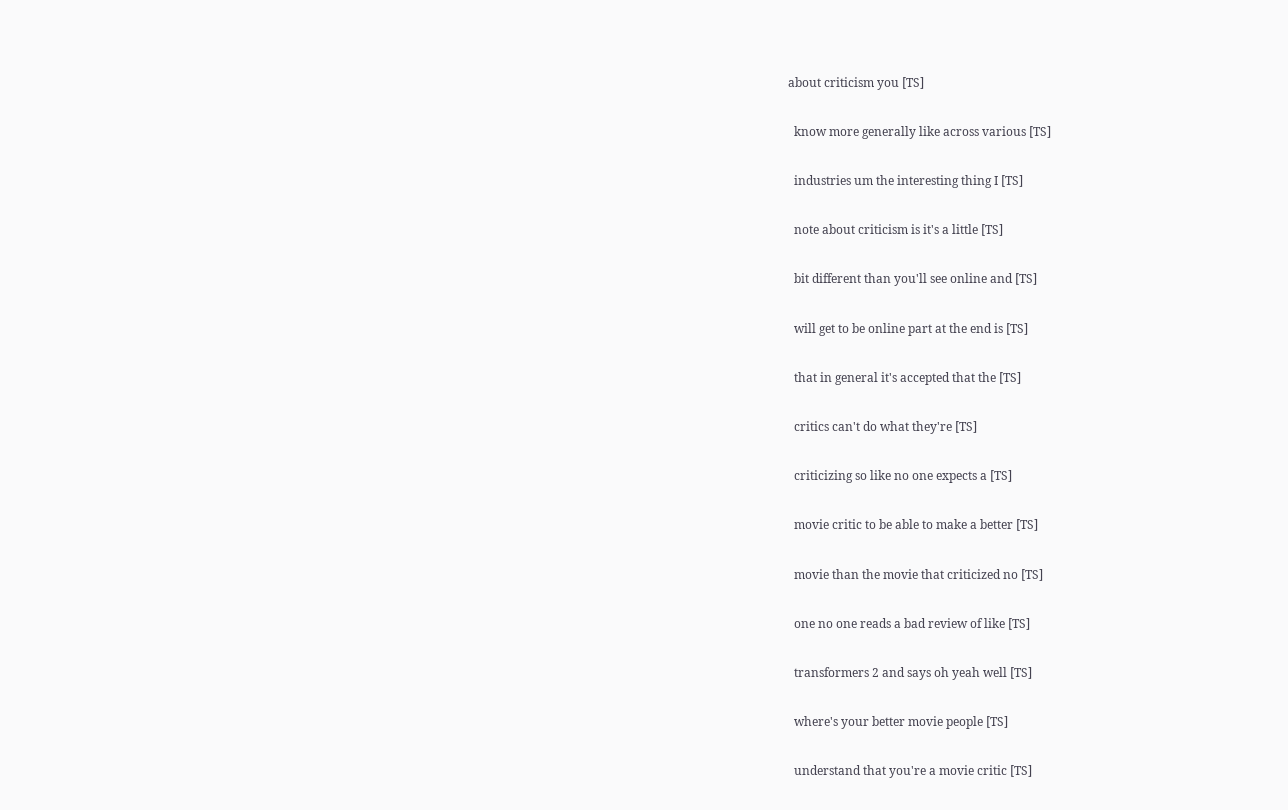about criticism you [TS]

  know more generally like across various [TS]

  industries um the interesting thing I [TS]

  note about criticism is it's a little [TS]

  bit different than you'll see online and [TS]

  will get to be online part at the end is [TS]

  that in general it's accepted that the [TS]

  critics can't do what they're [TS]

  criticizing so like no one expects a [TS]

  movie critic to be able to make a better [TS]

  movie than the movie that criticized no [TS]

  one no one reads a bad review of like [TS]

  transformers 2 and says oh yeah well [TS]

  where's your better movie people [TS]

  understand that you're a movie critic [TS]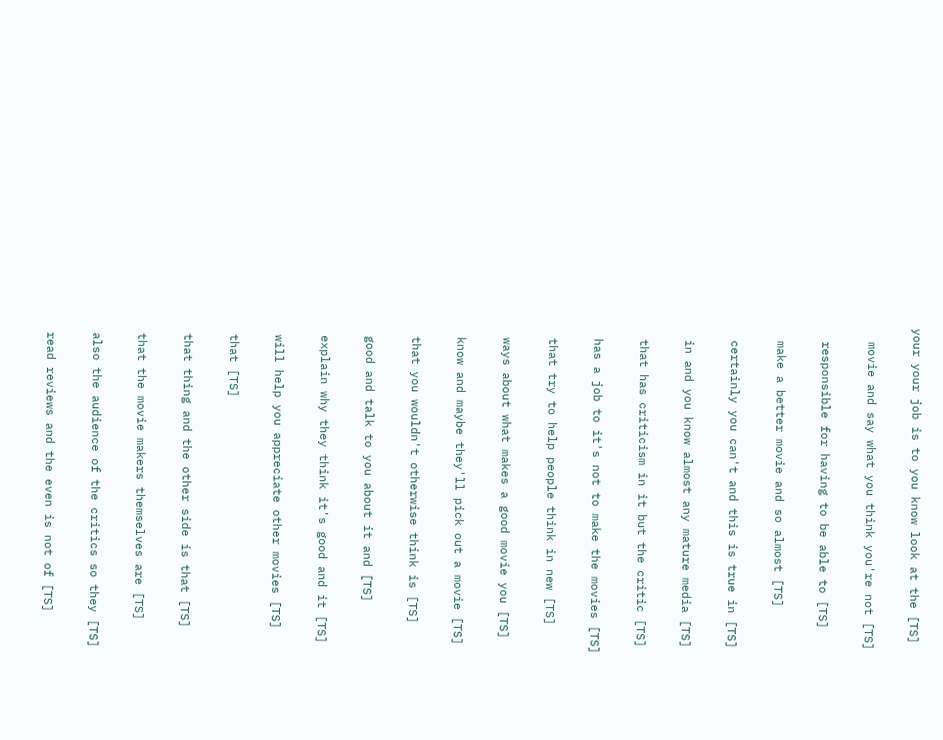your your job is to you know look at the [TS]

  movie and say what you think you're not [TS]

  responsible for having to be able to [TS]

  make a better movie and so almost [TS]

  certainly you can't and this is true in [TS]

  in and you know almost any mature media [TS]

  that has criticism in it but the critic [TS]

  has a job to it's not to make the movies [TS]

  that try to help people think in new [TS]

  ways about what makes a good movie you [TS]

  know and maybe they'll pick out a movie [TS]

  that you wouldn't otherwise think is [TS]

  good and talk to you about it and [TS]

  explain why they think it's good and it [TS]

  will help you appreciate other movies [TS]

  that [TS]

  that thing and the other side is that [TS]

  that the movie makers themselves are [TS]

  also the audience of the critics so they [TS]

  read reviews and the even is not of [TS]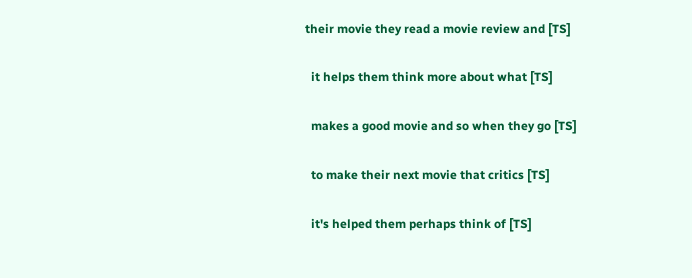their movie they read a movie review and [TS]

  it helps them think more about what [TS]

  makes a good movie and so when they go [TS]

  to make their next movie that critics [TS]

  it's helped them perhaps think of [TS]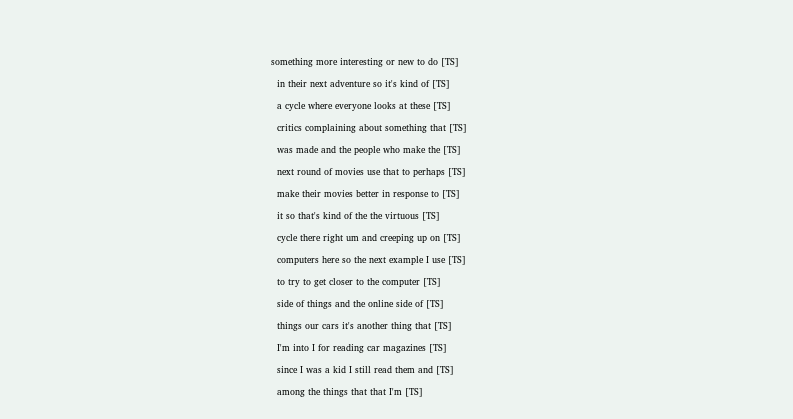something more interesting or new to do [TS]

  in their next adventure so it's kind of [TS]

  a cycle where everyone looks at these [TS]

  critics complaining about something that [TS]

  was made and the people who make the [TS]

  next round of movies use that to perhaps [TS]

  make their movies better in response to [TS]

  it so that's kind of the the virtuous [TS]

  cycle there right um and creeping up on [TS]

  computers here so the next example I use [TS]

  to try to get closer to the computer [TS]

  side of things and the online side of [TS]

  things our cars it's another thing that [TS]

  I'm into I for reading car magazines [TS]

  since I was a kid I still read them and [TS]

  among the things that that I'm [TS]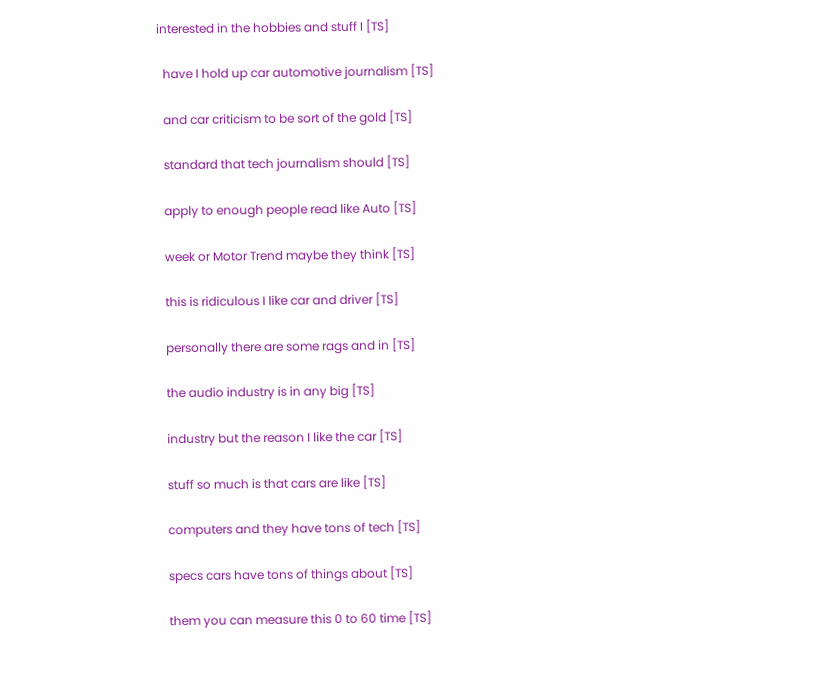interested in the hobbies and stuff I [TS]

  have I hold up car automotive journalism [TS]

  and car criticism to be sort of the gold [TS]

  standard that tech journalism should [TS]

  apply to enough people read like Auto [TS]

  week or Motor Trend maybe they think [TS]

  this is ridiculous I like car and driver [TS]

  personally there are some rags and in [TS]

  the audio industry is in any big [TS]

  industry but the reason I like the car [TS]

  stuff so much is that cars are like [TS]

  computers and they have tons of tech [TS]

  specs cars have tons of things about [TS]

  them you can measure this 0 to 60 time [TS]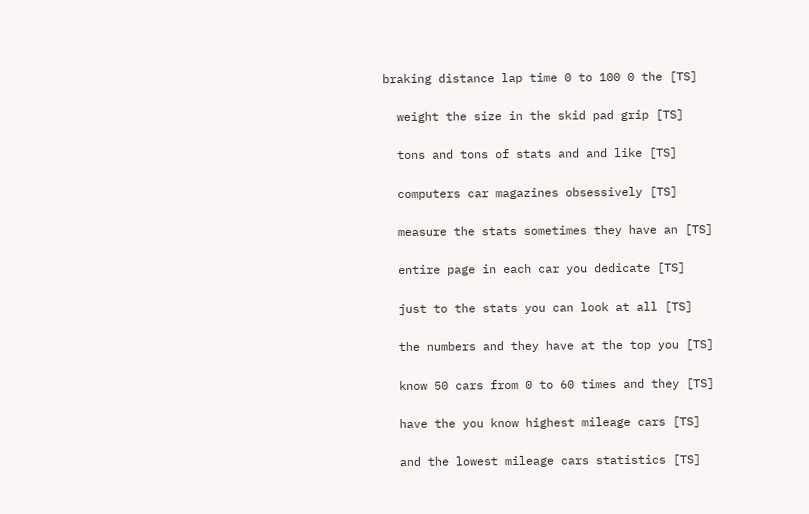braking distance lap time 0 to 100 0 the [TS]

  weight the size in the skid pad grip [TS]

  tons and tons of stats and and like [TS]

  computers car magazines obsessively [TS]

  measure the stats sometimes they have an [TS]

  entire page in each car you dedicate [TS]

  just to the stats you can look at all [TS]

  the numbers and they have at the top you [TS]

  know 50 cars from 0 to 60 times and they [TS]

  have the you know highest mileage cars [TS]

  and the lowest mileage cars statistics [TS]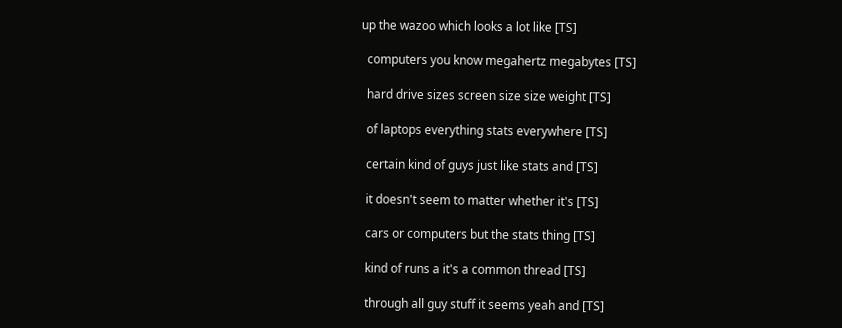up the wazoo which looks a lot like [TS]

  computers you know megahertz megabytes [TS]

  hard drive sizes screen size size weight [TS]

  of laptops everything stats everywhere [TS]

  certain kind of guys just like stats and [TS]

  it doesn't seem to matter whether it's [TS]

  cars or computers but the stats thing [TS]

  kind of runs a it's a common thread [TS]

  through all guy stuff it seems yeah and [TS]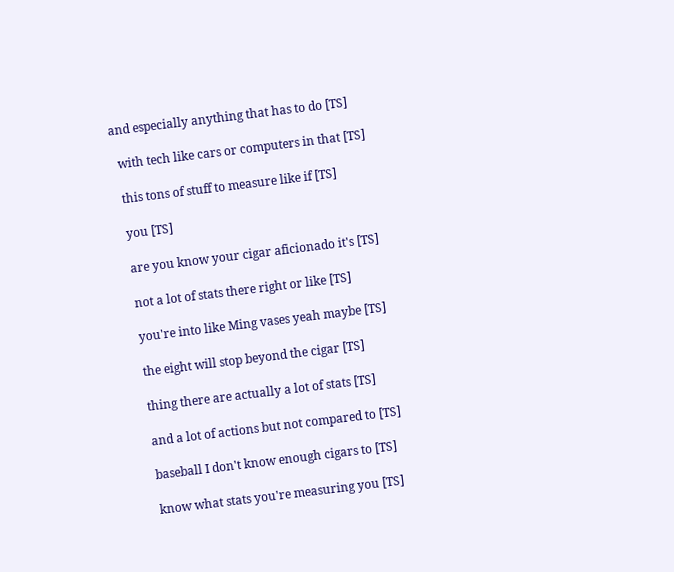and especially anything that has to do [TS]

  with tech like cars or computers in that [TS]

  this tons of stuff to measure like if [TS]

  you [TS]

  are you know your cigar aficionado it's [TS]

  not a lot of stats there right or like [TS]

  you're into like Ming vases yeah maybe [TS]

  the eight will stop beyond the cigar [TS]

  thing there are actually a lot of stats [TS]

  and a lot of actions but not compared to [TS]

  baseball I don't know enough cigars to [TS]

  know what stats you're measuring you [TS]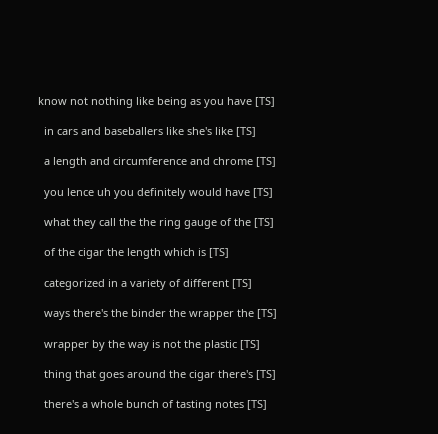know not nothing like being as you have [TS]

  in cars and baseballers like she's like [TS]

  a length and circumference and chrome [TS]

  you lence uh you definitely would have [TS]

  what they call the the ring gauge of the [TS]

  of the cigar the length which is [TS]

  categorized in a variety of different [TS]

  ways there's the binder the wrapper the [TS]

  wrapper by the way is not the plastic [TS]

  thing that goes around the cigar there's [TS]

  there's a whole bunch of tasting notes [TS]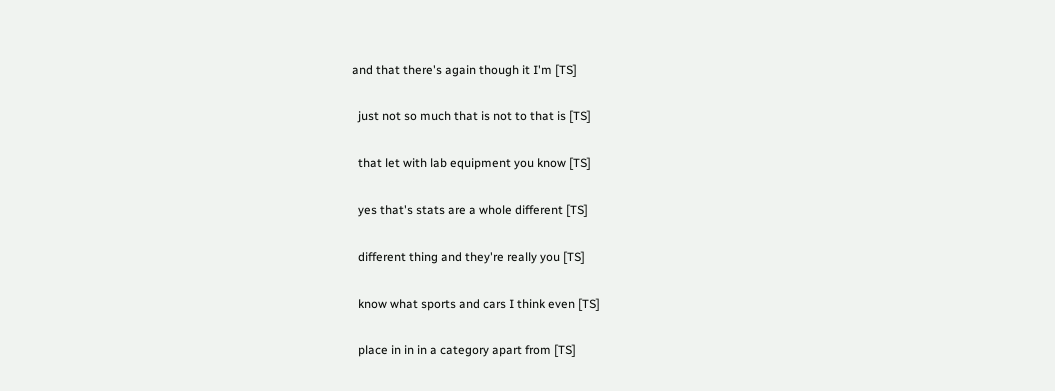and that there's again though it I'm [TS]

  just not so much that is not to that is [TS]

  that let with lab equipment you know [TS]

  yes that's stats are a whole different [TS]

  different thing and they're really you [TS]

  know what sports and cars I think even [TS]

  place in in in a category apart from [TS]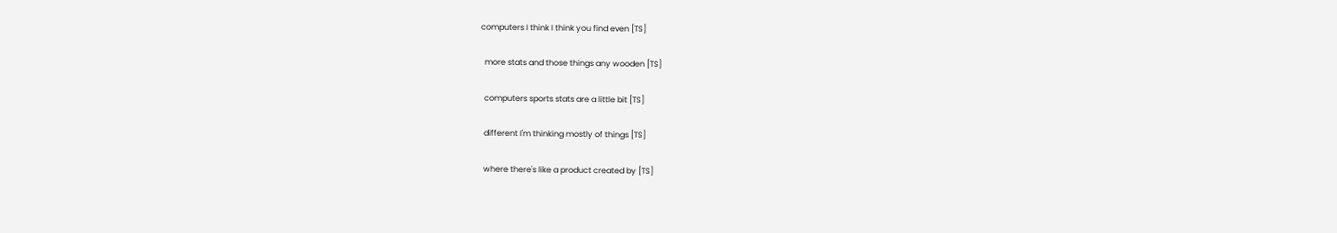computers I think I think you find even [TS]

  more stats and those things any wooden [TS]

  computers sports stats are a little bit [TS]

  different I'm thinking mostly of things [TS]

  where there's like a product created by [TS]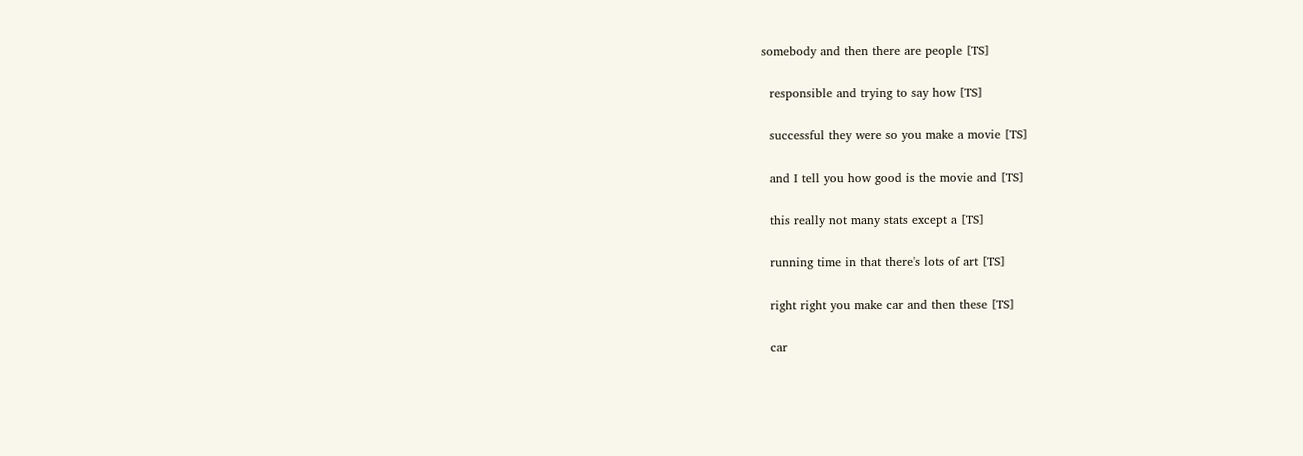somebody and then there are people [TS]

  responsible and trying to say how [TS]

  successful they were so you make a movie [TS]

  and I tell you how good is the movie and [TS]

  this really not many stats except a [TS]

  running time in that there's lots of art [TS]

  right right you make car and then these [TS]

  car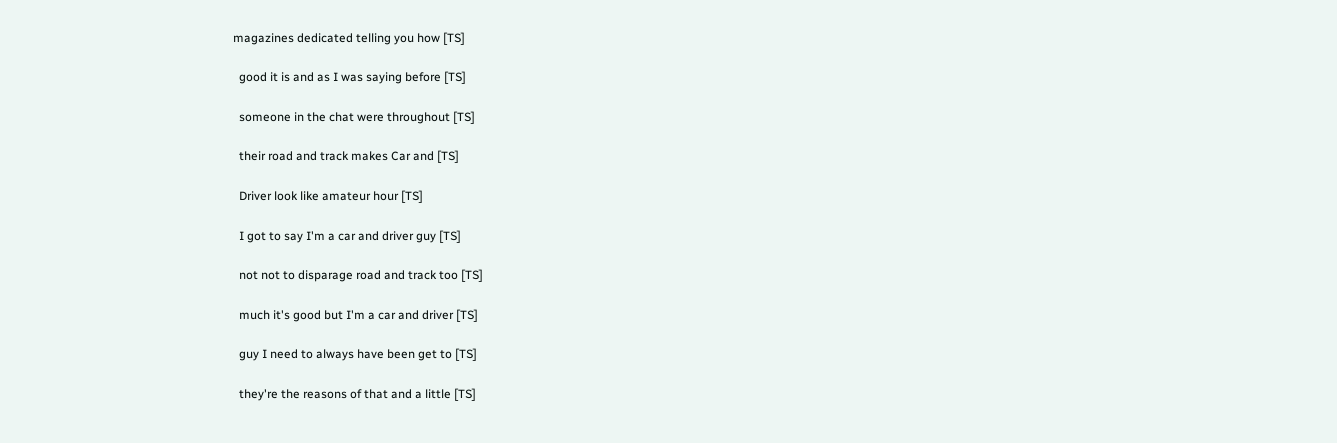magazines dedicated telling you how [TS]

  good it is and as I was saying before [TS]

  someone in the chat were throughout [TS]

  their road and track makes Car and [TS]

  Driver look like amateur hour [TS]

  I got to say I'm a car and driver guy [TS]

  not not to disparage road and track too [TS]

  much it's good but I'm a car and driver [TS]

  guy I need to always have been get to [TS]

  they're the reasons of that and a little [TS]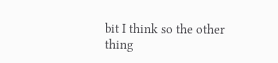bit I think so the other thing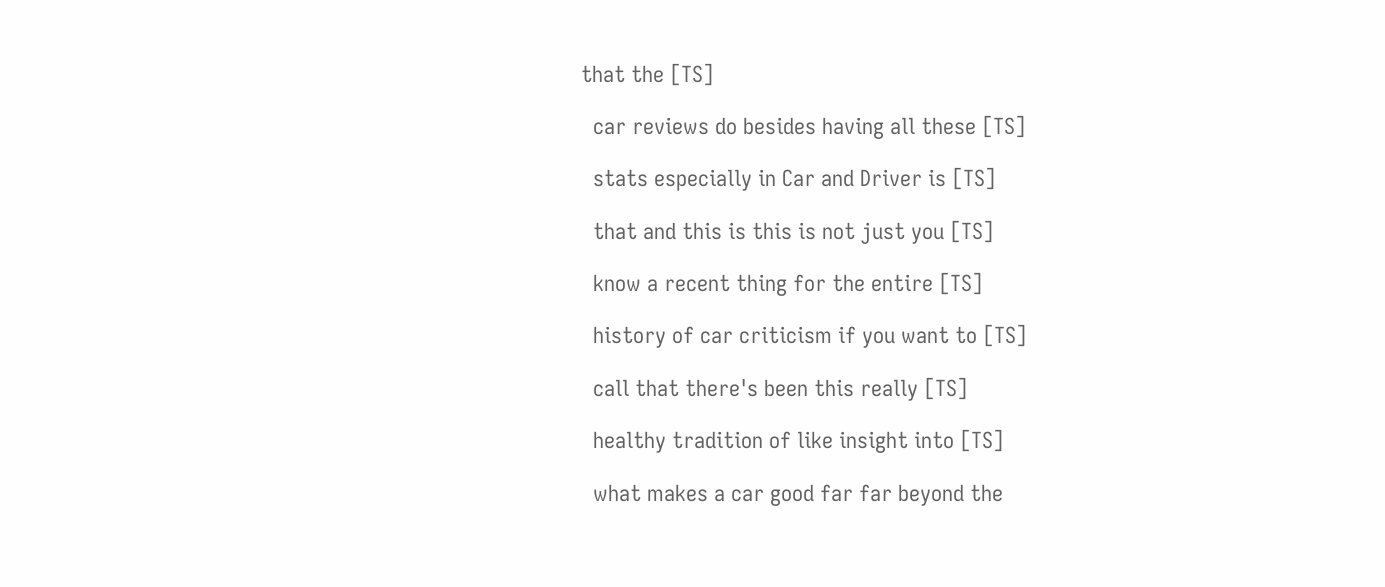that the [TS]

  car reviews do besides having all these [TS]

  stats especially in Car and Driver is [TS]

  that and this is this is not just you [TS]

  know a recent thing for the entire [TS]

  history of car criticism if you want to [TS]

  call that there's been this really [TS]

  healthy tradition of like insight into [TS]

  what makes a car good far far beyond the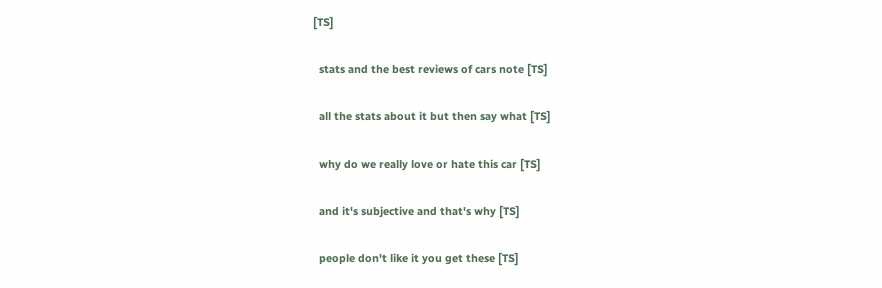[TS]

  stats and the best reviews of cars note [TS]

  all the stats about it but then say what [TS]

  why do we really love or hate this car [TS]

  and it's subjective and that's why [TS]

  people don't like it you get these [TS]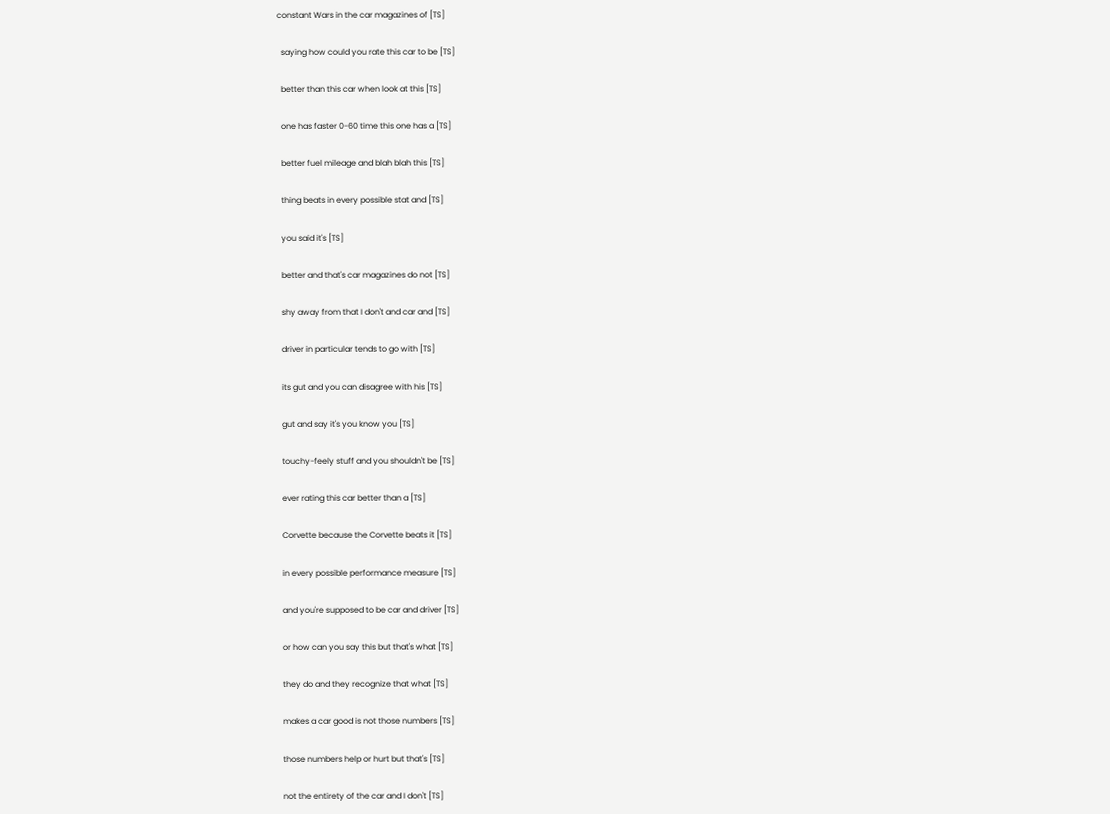constant Wars in the car magazines of [TS]

  saying how could you rate this car to be [TS]

  better than this car when look at this [TS]

  one has faster 0-60 time this one has a [TS]

  better fuel mileage and blah blah this [TS]

  thing beats in every possible stat and [TS]

  you said it's [TS]

  better and that's car magazines do not [TS]

  shy away from that I don't and car and [TS]

  driver in particular tends to go with [TS]

  its gut and you can disagree with his [TS]

  gut and say it's you know you [TS]

  touchy-feely stuff and you shouldn't be [TS]

  ever rating this car better than a [TS]

  Corvette because the Corvette beats it [TS]

  in every possible performance measure [TS]

  and you're supposed to be car and driver [TS]

  or how can you say this but that's what [TS]

  they do and they recognize that what [TS]

  makes a car good is not those numbers [TS]

  those numbers help or hurt but that's [TS]

  not the entirety of the car and I don't [TS]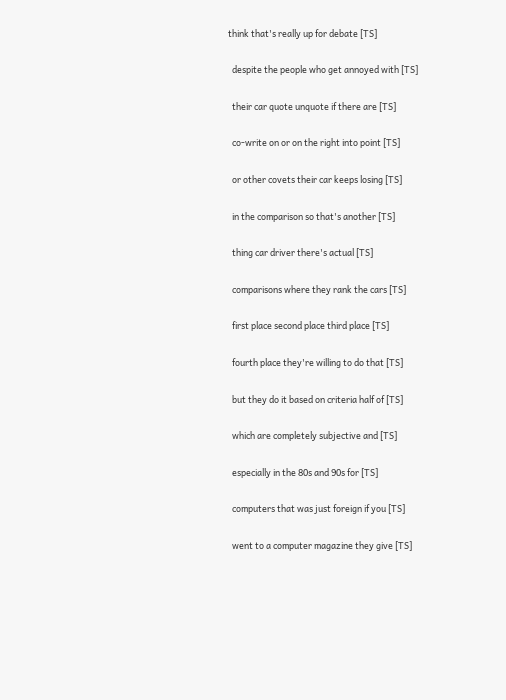think that's really up for debate [TS]

  despite the people who get annoyed with [TS]

  their car quote unquote if there are [TS]

  co-write on or on the right into point [TS]

  or other covets their car keeps losing [TS]

  in the comparison so that's another [TS]

  thing car driver there's actual [TS]

  comparisons where they rank the cars [TS]

  first place second place third place [TS]

  fourth place they're willing to do that [TS]

  but they do it based on criteria half of [TS]

  which are completely subjective and [TS]

  especially in the 80s and 90s for [TS]

  computers that was just foreign if you [TS]

  went to a computer magazine they give [TS]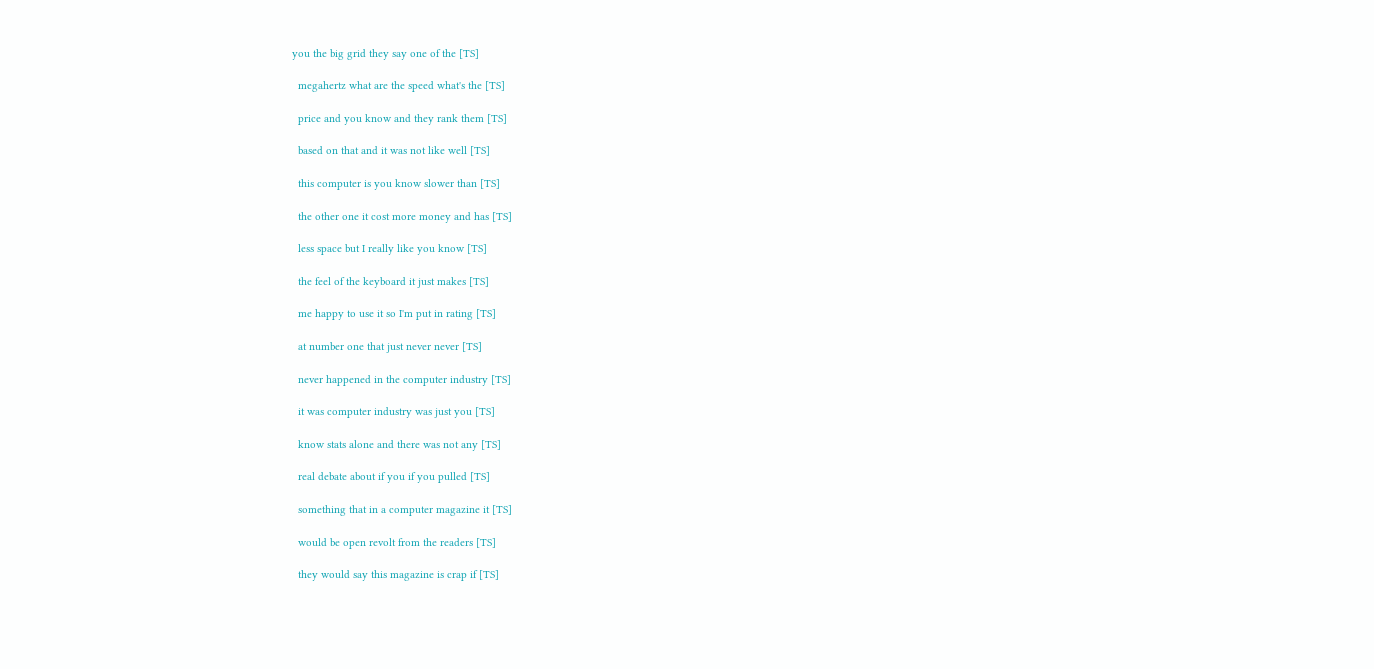you the big grid they say one of the [TS]

  megahertz what are the speed what's the [TS]

  price and you know and they rank them [TS]

  based on that and it was not like well [TS]

  this computer is you know slower than [TS]

  the other one it cost more money and has [TS]

  less space but I really like you know [TS]

  the feel of the keyboard it just makes [TS]

  me happy to use it so I'm put in rating [TS]

  at number one that just never never [TS]

  never happened in the computer industry [TS]

  it was computer industry was just you [TS]

  know stats alone and there was not any [TS]

  real debate about if you if you pulled [TS]

  something that in a computer magazine it [TS]

  would be open revolt from the readers [TS]

  they would say this magazine is crap if [TS]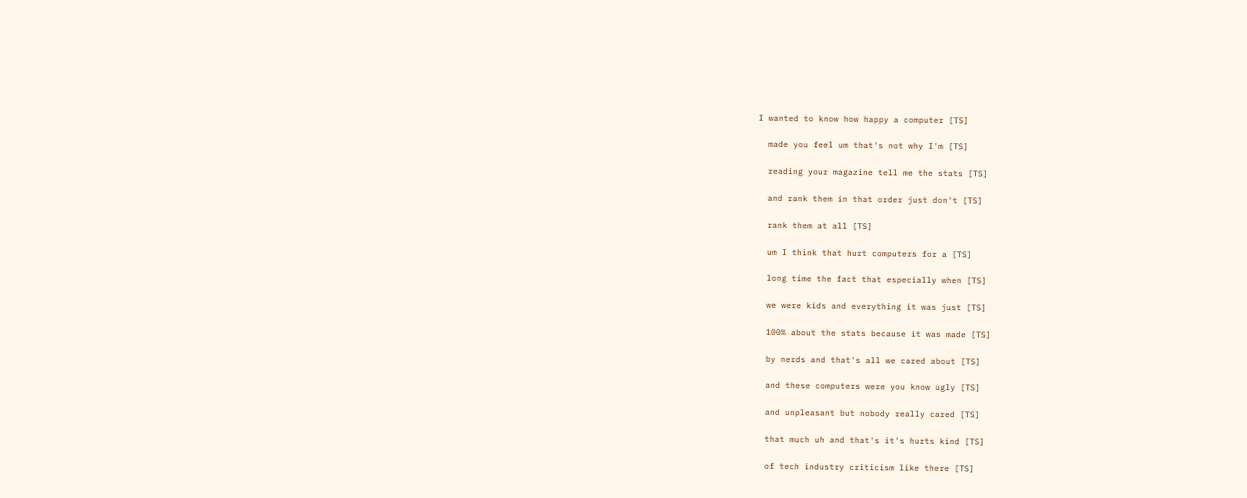I wanted to know how happy a computer [TS]

  made you feel um that's not why I'm [TS]

  reading your magazine tell me the stats [TS]

  and rank them in that order just don't [TS]

  rank them at all [TS]

  um I think that hurt computers for a [TS]

  long time the fact that especially when [TS]

  we were kids and everything it was just [TS]

  100% about the stats because it was made [TS]

  by nerds and that's all we cared about [TS]

  and these computers were you know ugly [TS]

  and unpleasant but nobody really cared [TS]

  that much uh and that's it's hurts kind [TS]

  of tech industry criticism like there [TS]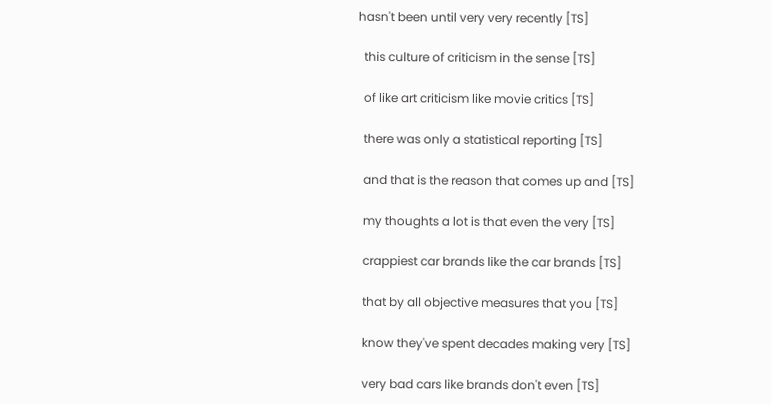hasn't been until very very recently [TS]

  this culture of criticism in the sense [TS]

  of like art criticism like movie critics [TS]

  there was only a statistical reporting [TS]

  and that is the reason that comes up and [TS]

  my thoughts a lot is that even the very [TS]

  crappiest car brands like the car brands [TS]

  that by all objective measures that you [TS]

  know they've spent decades making very [TS]

  very bad cars like brands don't even [TS]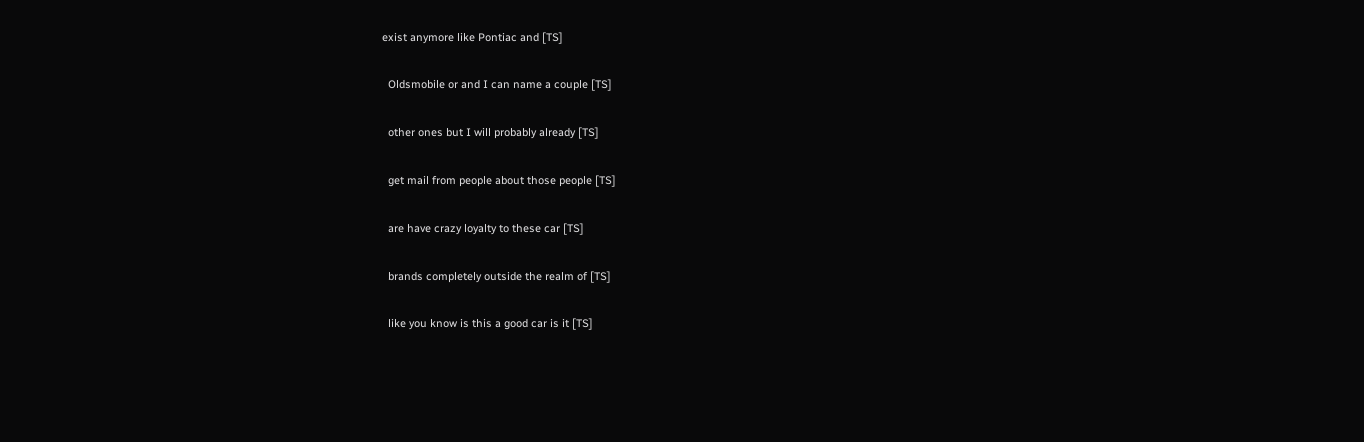exist anymore like Pontiac and [TS]

  Oldsmobile or and I can name a couple [TS]

  other ones but I will probably already [TS]

  get mail from people about those people [TS]

  are have crazy loyalty to these car [TS]

  brands completely outside the realm of [TS]

  like you know is this a good car is it [TS]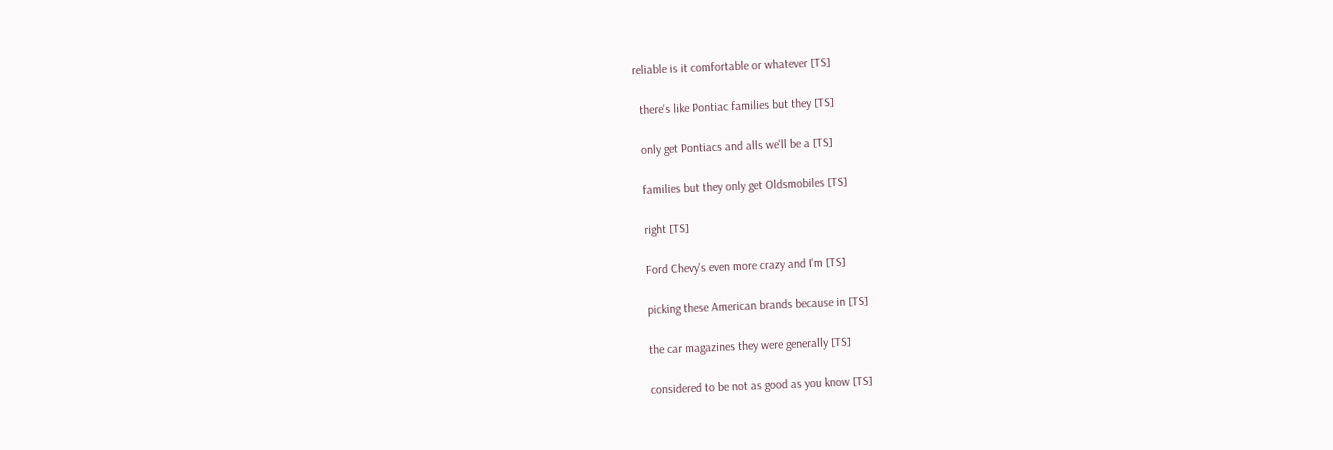reliable is it comfortable or whatever [TS]

  there's like Pontiac families but they [TS]

  only get Pontiacs and alls we'll be a [TS]

  families but they only get Oldsmobiles [TS]

  right [TS]

  Ford Chevy's even more crazy and I'm [TS]

  picking these American brands because in [TS]

  the car magazines they were generally [TS]

  considered to be not as good as you know [TS]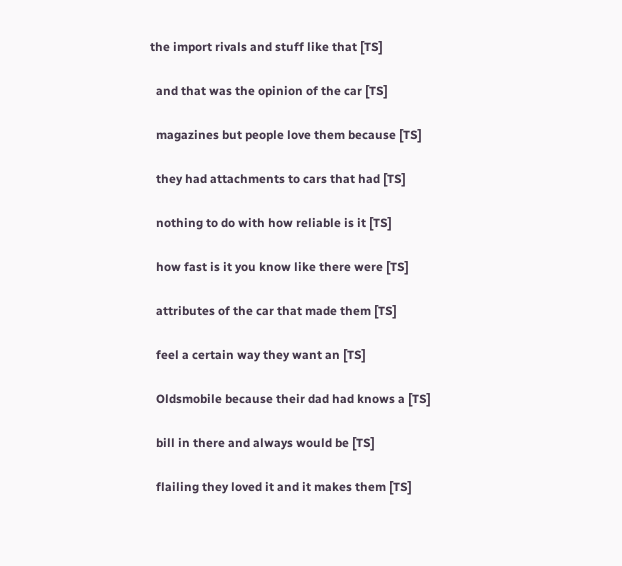the import rivals and stuff like that [TS]

  and that was the opinion of the car [TS]

  magazines but people love them because [TS]

  they had attachments to cars that had [TS]

  nothing to do with how reliable is it [TS]

  how fast is it you know like there were [TS]

  attributes of the car that made them [TS]

  feel a certain way they want an [TS]

  Oldsmobile because their dad had knows a [TS]

  bill in there and always would be [TS]

  flailing they loved it and it makes them [TS]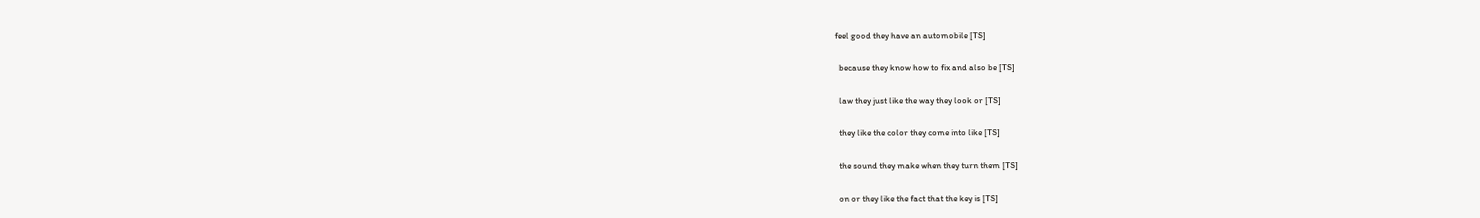feel good they have an automobile [TS]

  because they know how to fix and also be [TS]

  law they just like the way they look or [TS]

  they like the color they come into like [TS]

  the sound they make when they turn them [TS]

  on or they like the fact that the key is [TS]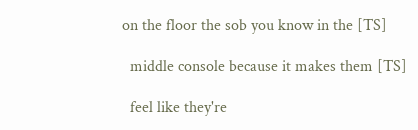on the floor the sob you know in the [TS]

  middle console because it makes them [TS]

  feel like they're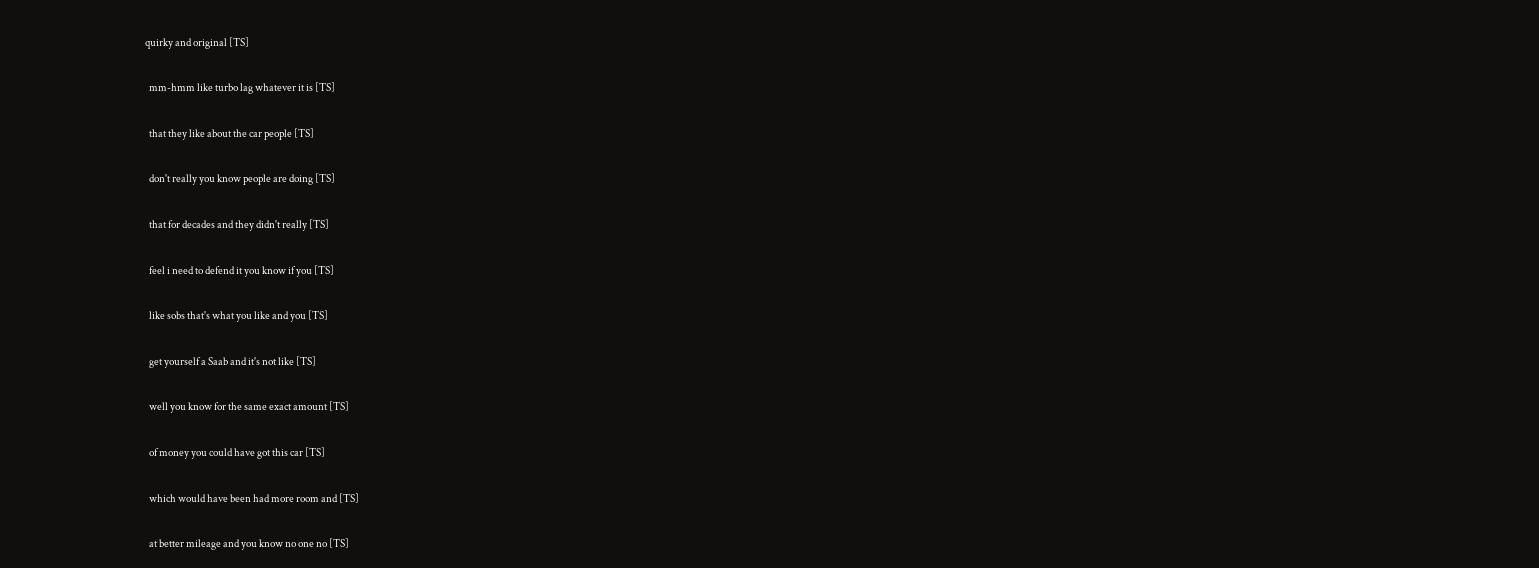quirky and original [TS]

  mm-hmm like turbo lag whatever it is [TS]

  that they like about the car people [TS]

  don't really you know people are doing [TS]

  that for decades and they didn't really [TS]

  feel i need to defend it you know if you [TS]

  like sobs that's what you like and you [TS]

  get yourself a Saab and it's not like [TS]

  well you know for the same exact amount [TS]

  of money you could have got this car [TS]

  which would have been had more room and [TS]

  at better mileage and you know no one no [TS]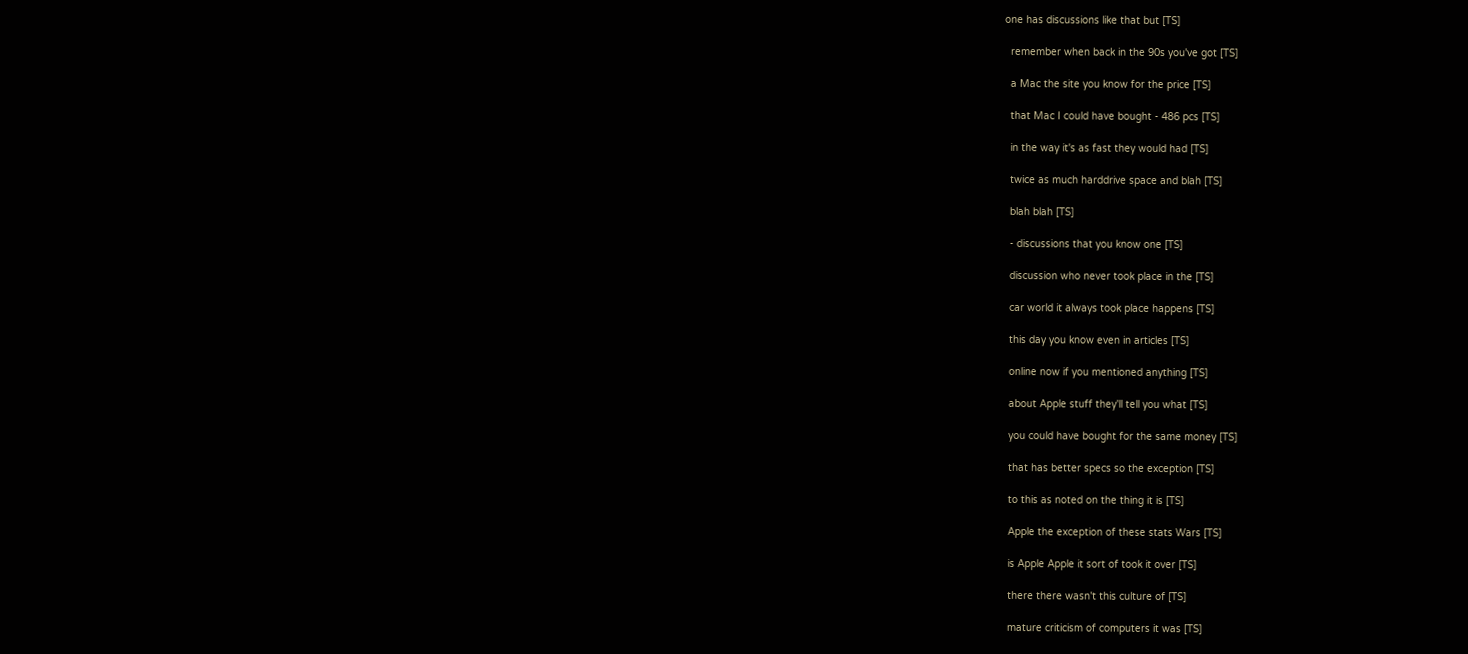one has discussions like that but [TS]

  remember when back in the 90s you've got [TS]

  a Mac the site you know for the price [TS]

  that Mac I could have bought - 486 pcs [TS]

  in the way it's as fast they would had [TS]

  twice as much harddrive space and blah [TS]

  blah blah [TS]

  - discussions that you know one [TS]

  discussion who never took place in the [TS]

  car world it always took place happens [TS]

  this day you know even in articles [TS]

  online now if you mentioned anything [TS]

  about Apple stuff they'll tell you what [TS]

  you could have bought for the same money [TS]

  that has better specs so the exception [TS]

  to this as noted on the thing it is [TS]

  Apple the exception of these stats Wars [TS]

  is Apple Apple it sort of took it over [TS]

  there there wasn't this culture of [TS]

  mature criticism of computers it was [TS]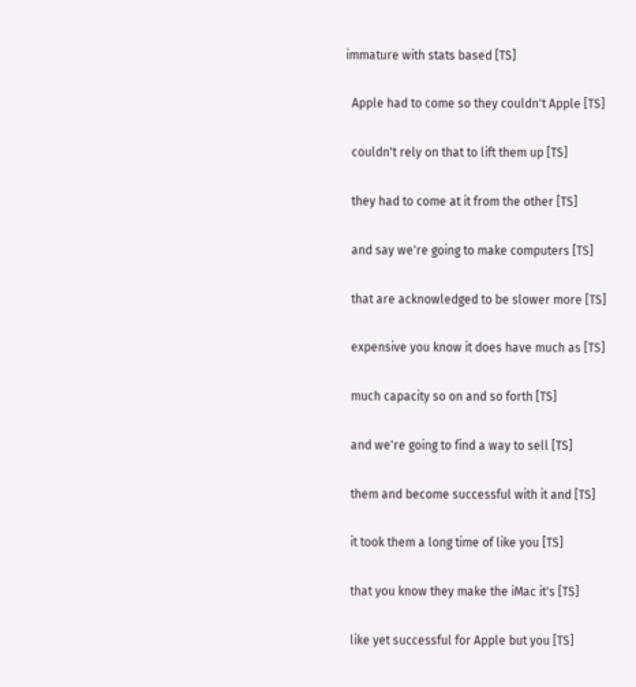immature with stats based [TS]

  Apple had to come so they couldn't Apple [TS]

  couldn't rely on that to lift them up [TS]

  they had to come at it from the other [TS]

  and say we're going to make computers [TS]

  that are acknowledged to be slower more [TS]

  expensive you know it does have much as [TS]

  much capacity so on and so forth [TS]

  and we're going to find a way to sell [TS]

  them and become successful with it and [TS]

  it took them a long time of like you [TS]

  that you know they make the iMac it's [TS]

  like yet successful for Apple but you [TS]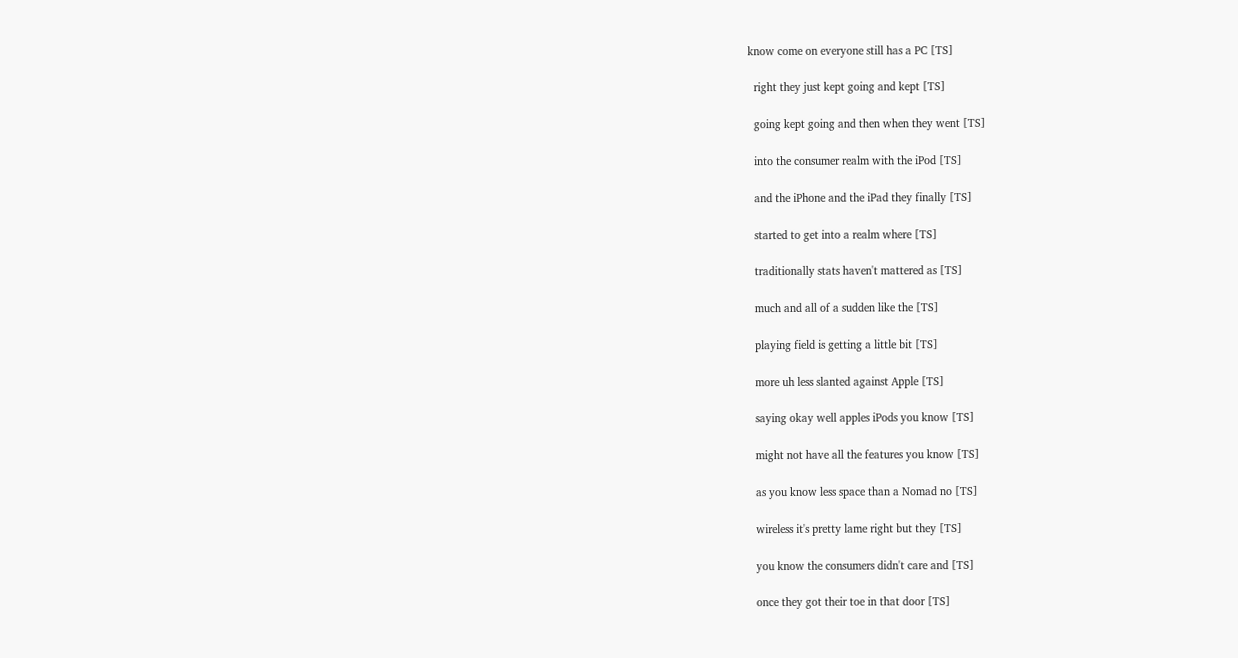know come on everyone still has a PC [TS]

  right they just kept going and kept [TS]

  going kept going and then when they went [TS]

  into the consumer realm with the iPod [TS]

  and the iPhone and the iPad they finally [TS]

  started to get into a realm where [TS]

  traditionally stats haven't mattered as [TS]

  much and all of a sudden like the [TS]

  playing field is getting a little bit [TS]

  more uh less slanted against Apple [TS]

  saying okay well apples iPods you know [TS]

  might not have all the features you know [TS]

  as you know less space than a Nomad no [TS]

  wireless it's pretty lame right but they [TS]

  you know the consumers didn't care and [TS]

  once they got their toe in that door [TS]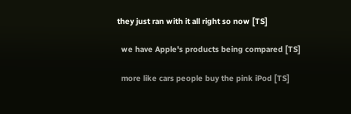they just ran with it all right so now [TS]

  we have Apple's products being compared [TS]

  more like cars people buy the pink iPod [TS]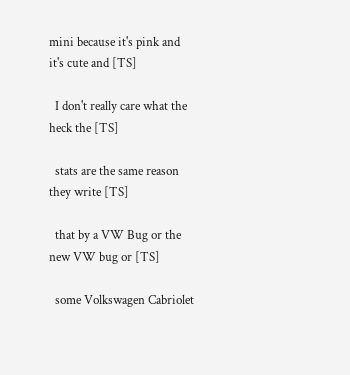mini because it's pink and it's cute and [TS]

  I don't really care what the heck the [TS]

  stats are the same reason they write [TS]

  that by a VW Bug or the new VW bug or [TS]

  some Volkswagen Cabriolet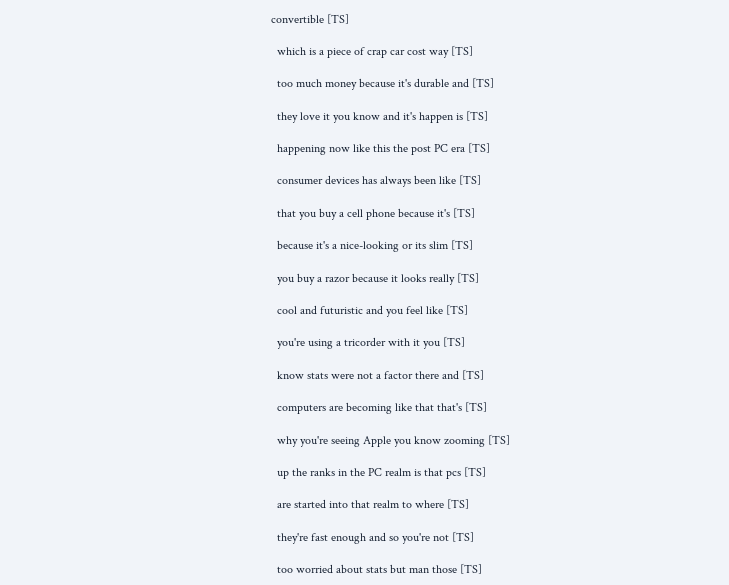convertible [TS]

  which is a piece of crap car cost way [TS]

  too much money because it's durable and [TS]

  they love it you know and it's happen is [TS]

  happening now like this the post PC era [TS]

  consumer devices has always been like [TS]

  that you buy a cell phone because it's [TS]

  because it's a nice-looking or its slim [TS]

  you buy a razor because it looks really [TS]

  cool and futuristic and you feel like [TS]

  you're using a tricorder with it you [TS]

  know stats were not a factor there and [TS]

  computers are becoming like that that's [TS]

  why you're seeing Apple you know zooming [TS]

  up the ranks in the PC realm is that pcs [TS]

  are started into that realm to where [TS]

  they're fast enough and so you're not [TS]

  too worried about stats but man those [TS]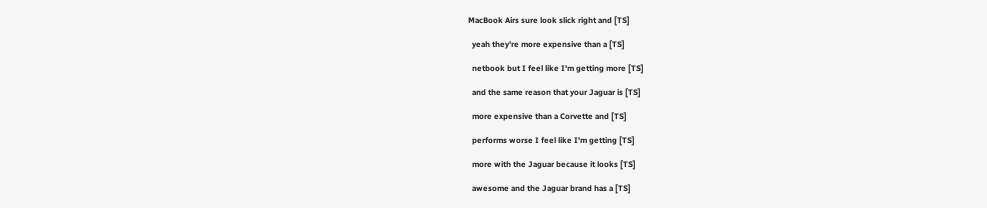MacBook Airs sure look slick right and [TS]

  yeah they're more expensive than a [TS]

  netbook but I feel like I'm getting more [TS]

  and the same reason that your Jaguar is [TS]

  more expensive than a Corvette and [TS]

  performs worse I feel like I'm getting [TS]

  more with the Jaguar because it looks [TS]

  awesome and the Jaguar brand has a [TS]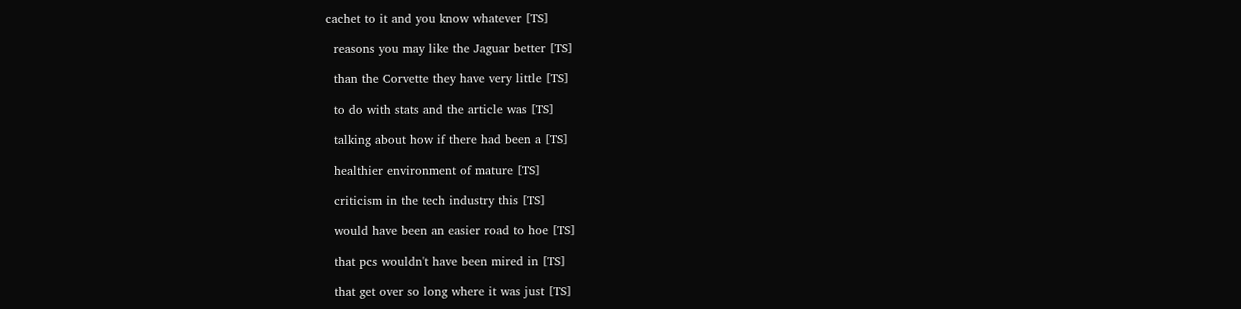cachet to it and you know whatever [TS]

  reasons you may like the Jaguar better [TS]

  than the Corvette they have very little [TS]

  to do with stats and the article was [TS]

  talking about how if there had been a [TS]

  healthier environment of mature [TS]

  criticism in the tech industry this [TS]

  would have been an easier road to hoe [TS]

  that pcs wouldn't have been mired in [TS]

  that get over so long where it was just [TS]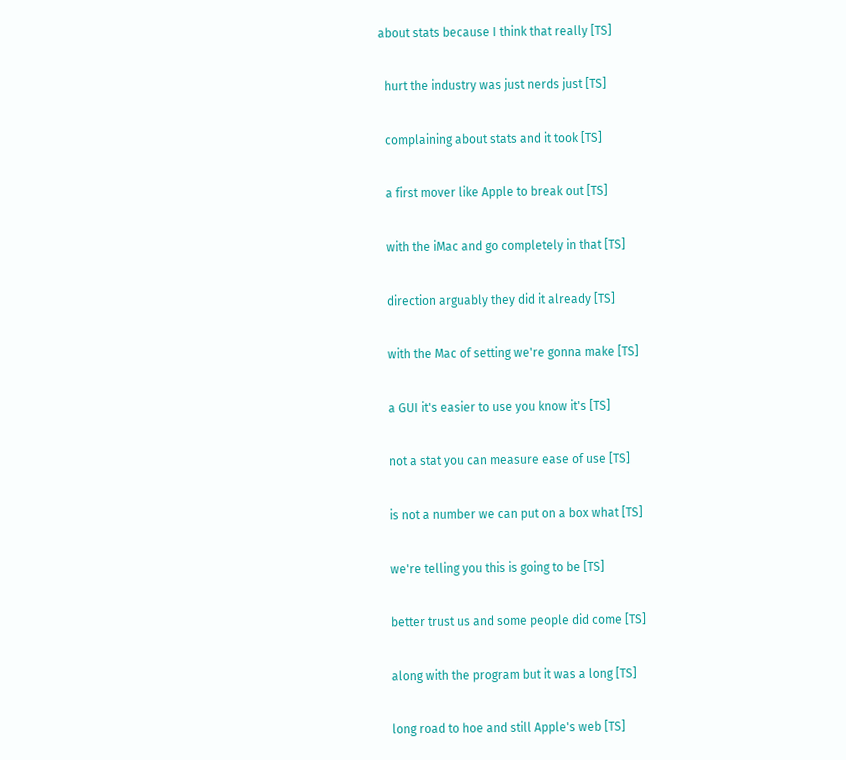about stats because I think that really [TS]

  hurt the industry was just nerds just [TS]

  complaining about stats and it took [TS]

  a first mover like Apple to break out [TS]

  with the iMac and go completely in that [TS]

  direction arguably they did it already [TS]

  with the Mac of setting we're gonna make [TS]

  a GUI it's easier to use you know it's [TS]

  not a stat you can measure ease of use [TS]

  is not a number we can put on a box what [TS]

  we're telling you this is going to be [TS]

  better trust us and some people did come [TS]

  along with the program but it was a long [TS]

  long road to hoe and still Apple's web [TS]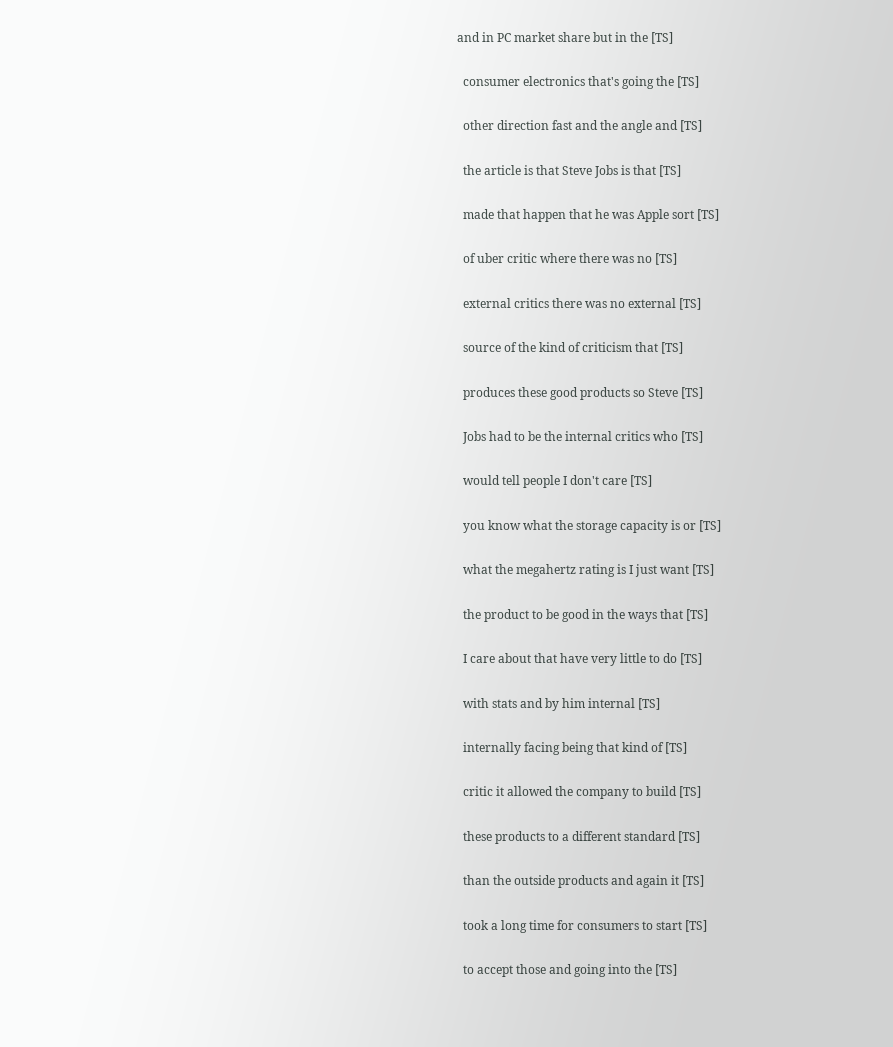and in PC market share but in the [TS]

  consumer electronics that's going the [TS]

  other direction fast and the angle and [TS]

  the article is that Steve Jobs is that [TS]

  made that happen that he was Apple sort [TS]

  of uber critic where there was no [TS]

  external critics there was no external [TS]

  source of the kind of criticism that [TS]

  produces these good products so Steve [TS]

  Jobs had to be the internal critics who [TS]

  would tell people I don't care [TS]

  you know what the storage capacity is or [TS]

  what the megahertz rating is I just want [TS]

  the product to be good in the ways that [TS]

  I care about that have very little to do [TS]

  with stats and by him internal [TS]

  internally facing being that kind of [TS]

  critic it allowed the company to build [TS]

  these products to a different standard [TS]

  than the outside products and again it [TS]

  took a long time for consumers to start [TS]

  to accept those and going into the [TS]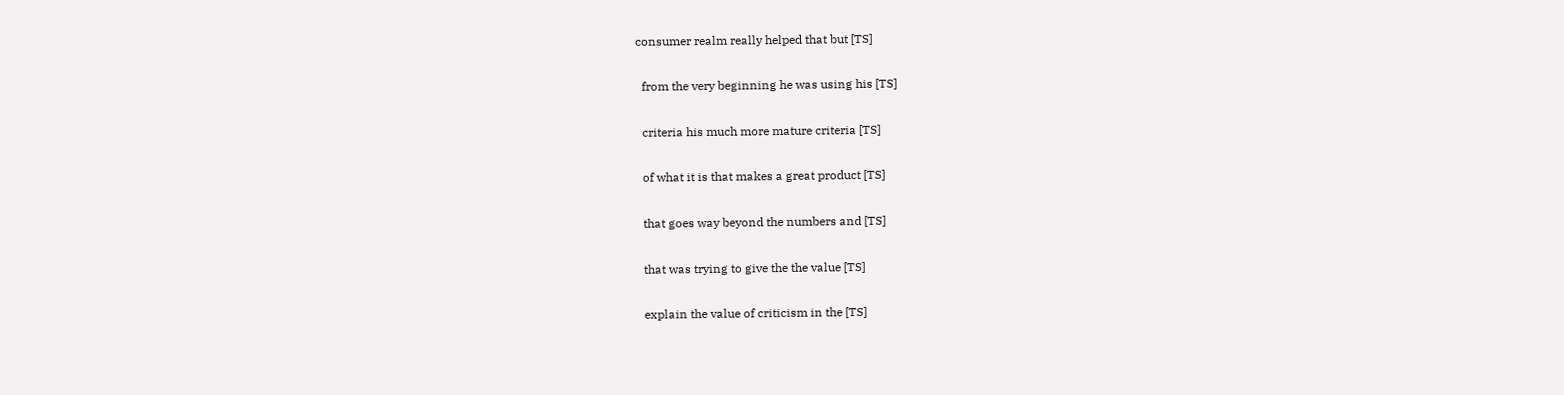consumer realm really helped that but [TS]

  from the very beginning he was using his [TS]

  criteria his much more mature criteria [TS]

  of what it is that makes a great product [TS]

  that goes way beyond the numbers and [TS]

  that was trying to give the the value [TS]

  explain the value of criticism in the [TS]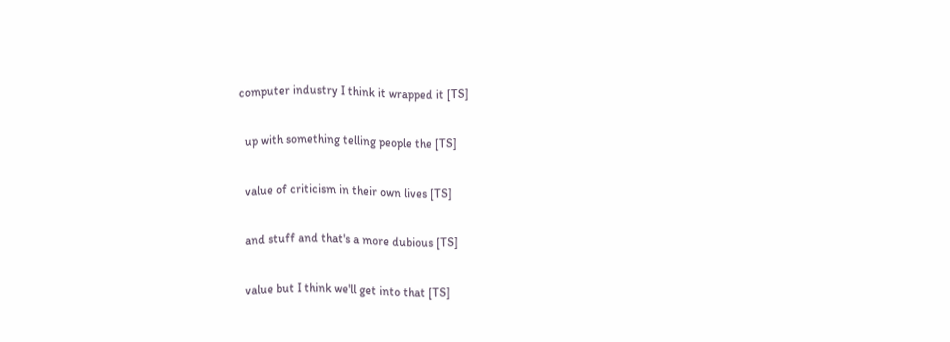computer industry I think it wrapped it [TS]

  up with something telling people the [TS]

  value of criticism in their own lives [TS]

  and stuff and that's a more dubious [TS]

  value but I think we'll get into that [TS]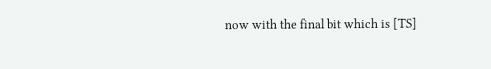now with the final bit which is [TS]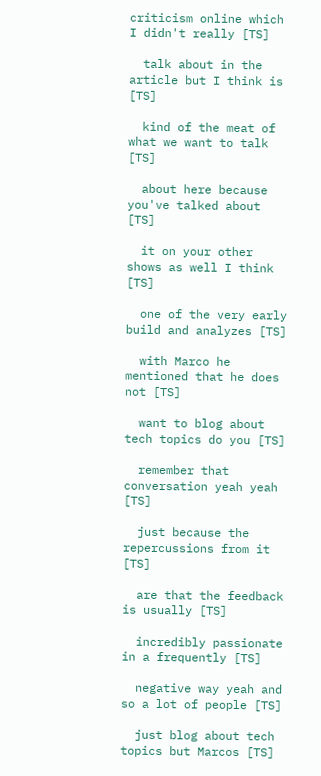criticism online which I didn't really [TS]

  talk about in the article but I think is [TS]

  kind of the meat of what we want to talk [TS]

  about here because you've talked about [TS]

  it on your other shows as well I think [TS]

  one of the very early build and analyzes [TS]

  with Marco he mentioned that he does not [TS]

  want to blog about tech topics do you [TS]

  remember that conversation yeah yeah [TS]

  just because the repercussions from it [TS]

  are that the feedback is usually [TS]

  incredibly passionate in a frequently [TS]

  negative way yeah and so a lot of people [TS]

  just blog about tech topics but Marcos [TS]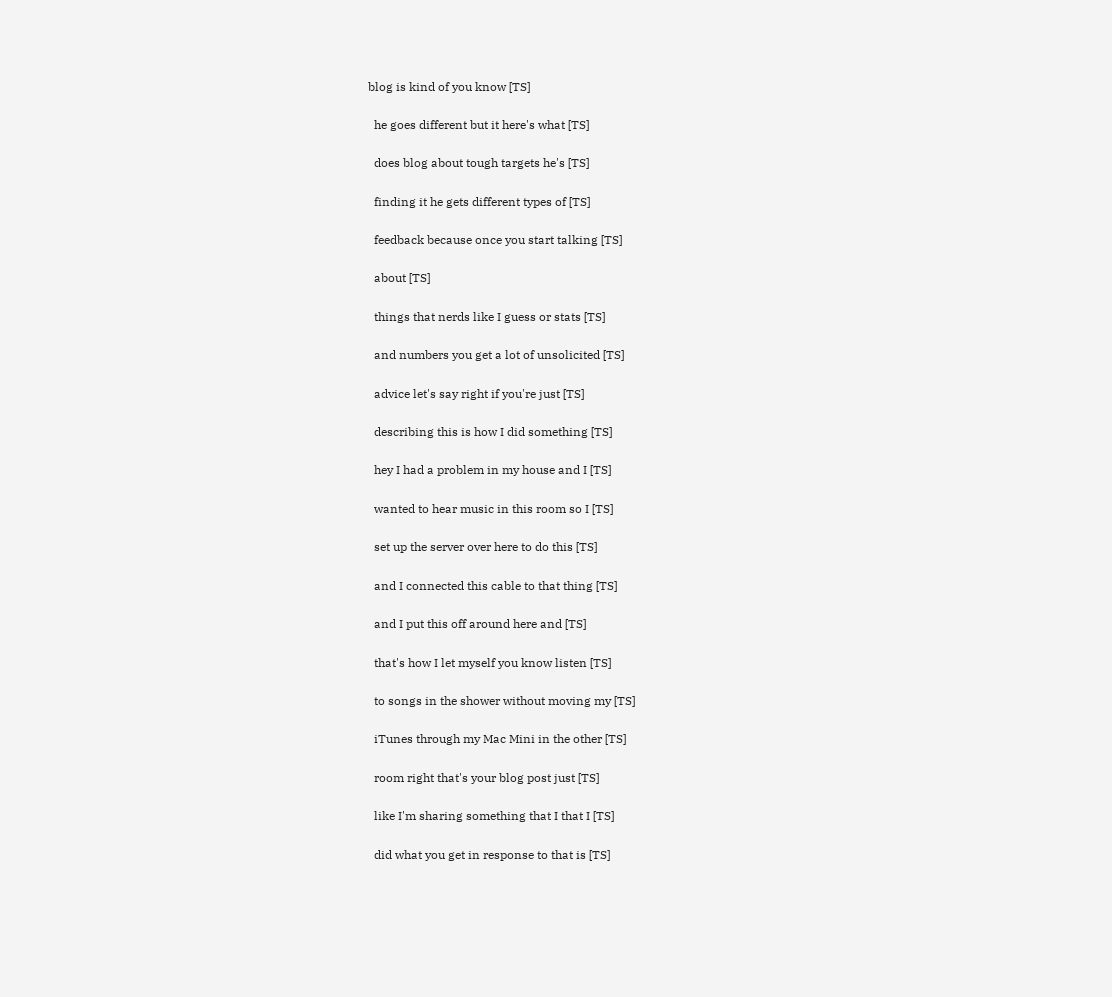blog is kind of you know [TS]

  he goes different but it here's what [TS]

  does blog about tough targets he's [TS]

  finding it he gets different types of [TS]

  feedback because once you start talking [TS]

  about [TS]

  things that nerds like I guess or stats [TS]

  and numbers you get a lot of unsolicited [TS]

  advice let's say right if you're just [TS]

  describing this is how I did something [TS]

  hey I had a problem in my house and I [TS]

  wanted to hear music in this room so I [TS]

  set up the server over here to do this [TS]

  and I connected this cable to that thing [TS]

  and I put this off around here and [TS]

  that's how I let myself you know listen [TS]

  to songs in the shower without moving my [TS]

  iTunes through my Mac Mini in the other [TS]

  room right that's your blog post just [TS]

  like I'm sharing something that I that I [TS]

  did what you get in response to that is [TS]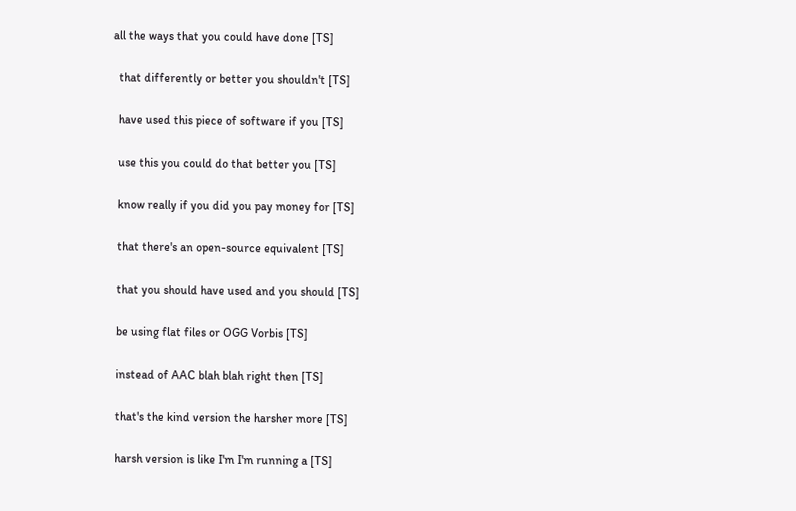all the ways that you could have done [TS]

  that differently or better you shouldn't [TS]

  have used this piece of software if you [TS]

  use this you could do that better you [TS]

  know really if you did you pay money for [TS]

  that there's an open-source equivalent [TS]

  that you should have used and you should [TS]

  be using flat files or OGG Vorbis [TS]

  instead of AAC blah blah right then [TS]

  that's the kind version the harsher more [TS]

  harsh version is like I'm I'm running a [TS]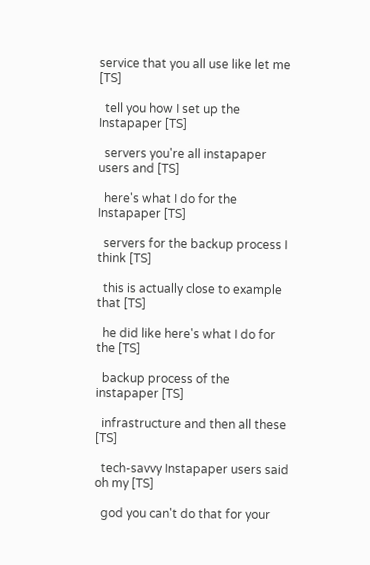service that you all use like let me [TS]

  tell you how I set up the Instapaper [TS]

  servers you're all instapaper users and [TS]

  here's what I do for the Instapaper [TS]

  servers for the backup process I think [TS]

  this is actually close to example that [TS]

  he did like here's what I do for the [TS]

  backup process of the instapaper [TS]

  infrastructure and then all these [TS]

  tech-savvy Instapaper users said oh my [TS]

  god you can't do that for your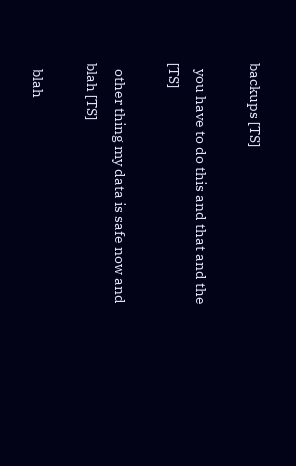backups [TS]

  you have to do this and that and the [TS]

  other thing my data is safe now and blah [TS]

  blah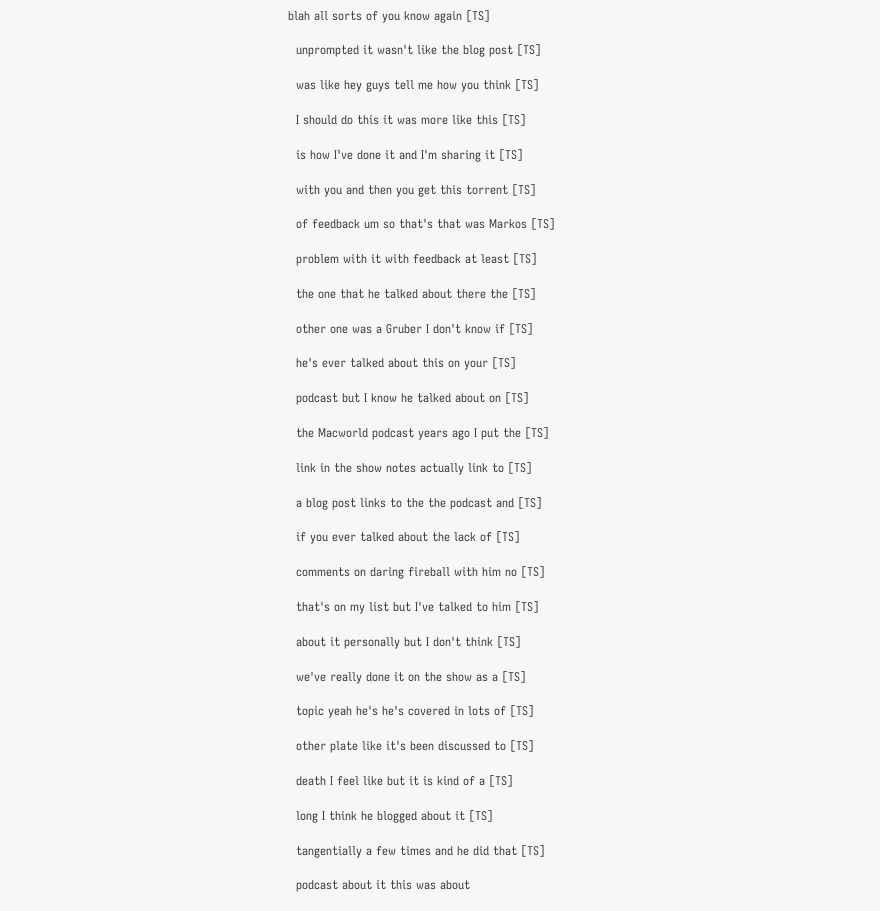blah all sorts of you know again [TS]

  unprompted it wasn't like the blog post [TS]

  was like hey guys tell me how you think [TS]

  I should do this it was more like this [TS]

  is how I've done it and I'm sharing it [TS]

  with you and then you get this torrent [TS]

  of feedback um so that's that was Markos [TS]

  problem with it with feedback at least [TS]

  the one that he talked about there the [TS]

  other one was a Gruber I don't know if [TS]

  he's ever talked about this on your [TS]

  podcast but I know he talked about on [TS]

  the Macworld podcast years ago I put the [TS]

  link in the show notes actually link to [TS]

  a blog post links to the the podcast and [TS]

  if you ever talked about the lack of [TS]

  comments on daring fireball with him no [TS]

  that's on my list but I've talked to him [TS]

  about it personally but I don't think [TS]

  we've really done it on the show as a [TS]

  topic yeah he's he's covered in lots of [TS]

  other plate like it's been discussed to [TS]

  death I feel like but it is kind of a [TS]

  long I think he blogged about it [TS]

  tangentially a few times and he did that [TS]

  podcast about it this was about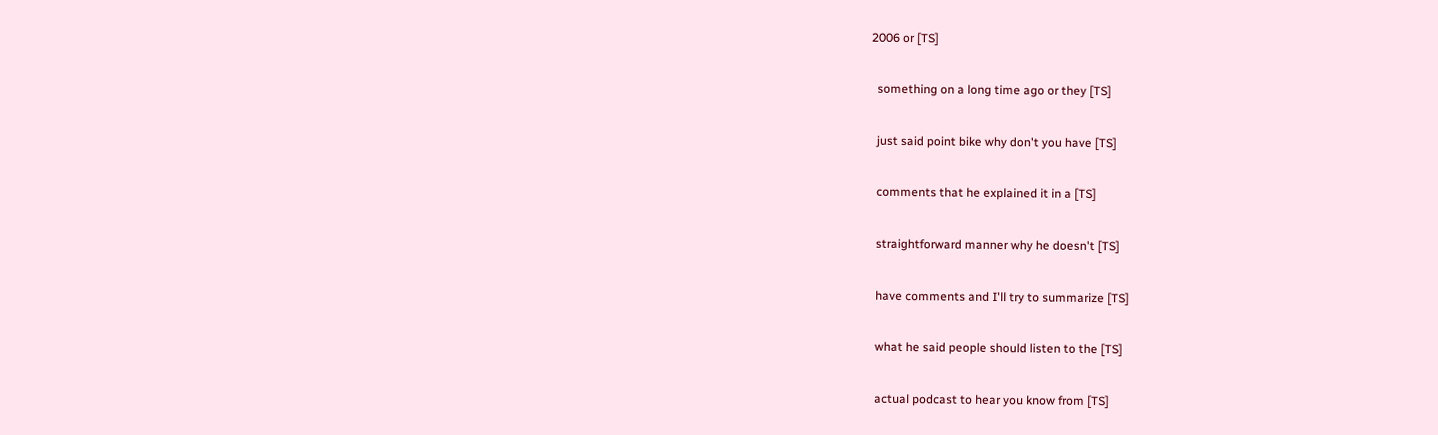2006 or [TS]

  something on a long time ago or they [TS]

  just said point bike why don't you have [TS]

  comments that he explained it in a [TS]

  straightforward manner why he doesn't [TS]

  have comments and I'll try to summarize [TS]

  what he said people should listen to the [TS]

  actual podcast to hear you know from [TS]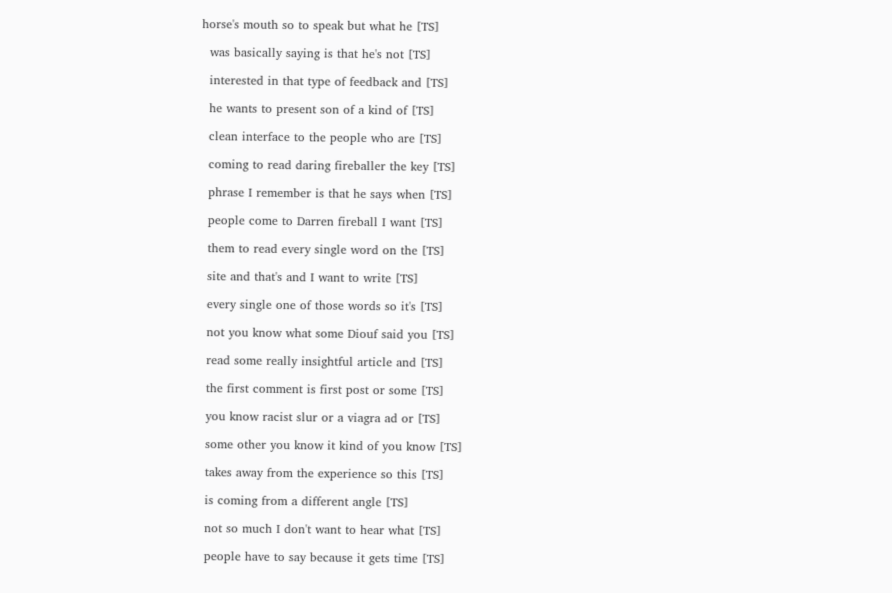horse's mouth so to speak but what he [TS]

  was basically saying is that he's not [TS]

  interested in that type of feedback and [TS]

  he wants to present son of a kind of [TS]

  clean interface to the people who are [TS]

  coming to read daring fireballer the key [TS]

  phrase I remember is that he says when [TS]

  people come to Darren fireball I want [TS]

  them to read every single word on the [TS]

  site and that's and I want to write [TS]

  every single one of those words so it's [TS]

  not you know what some Diouf said you [TS]

  read some really insightful article and [TS]

  the first comment is first post or some [TS]

  you know racist slur or a viagra ad or [TS]

  some other you know it kind of you know [TS]

  takes away from the experience so this [TS]

  is coming from a different angle [TS]

  not so much I don't want to hear what [TS]

  people have to say because it gets time [TS]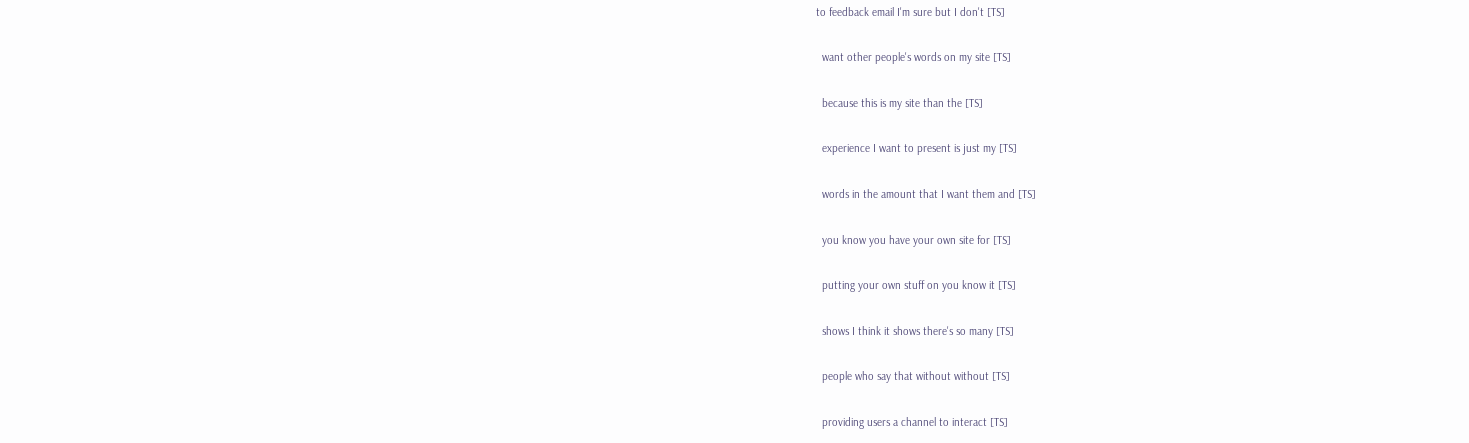to feedback email I'm sure but I don't [TS]

  want other people's words on my site [TS]

  because this is my site than the [TS]

  experience I want to present is just my [TS]

  words in the amount that I want them and [TS]

  you know you have your own site for [TS]

  putting your own stuff on you know it [TS]

  shows I think it shows there's so many [TS]

  people who say that without without [TS]

  providing users a channel to interact [TS]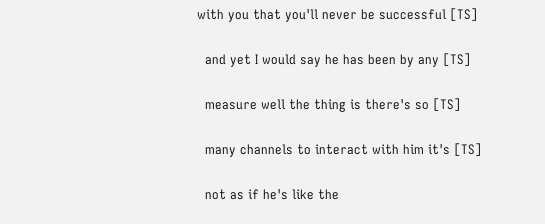with you that you'll never be successful [TS]

  and yet I would say he has been by any [TS]

  measure well the thing is there's so [TS]

  many channels to interact with him it's [TS]

  not as if he's like the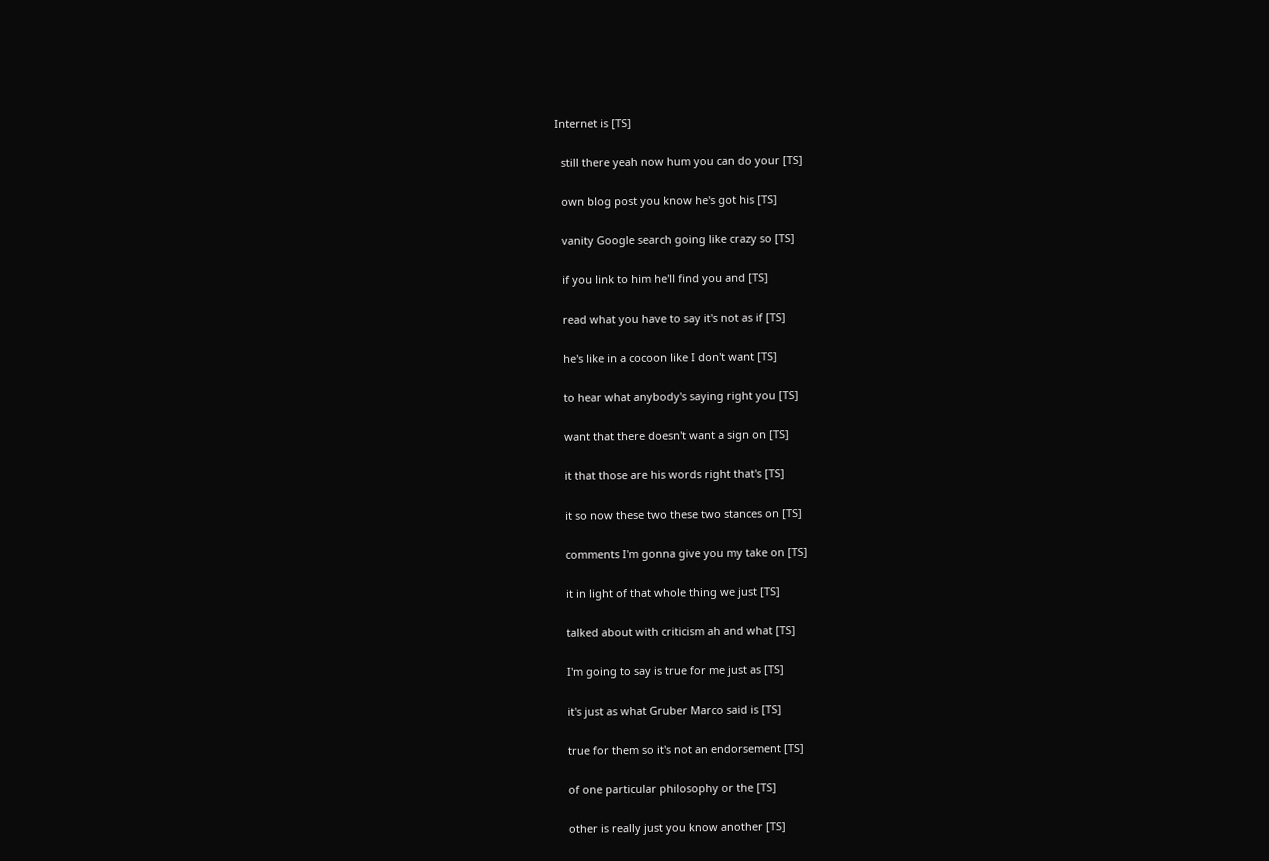Internet is [TS]

  still there yeah now hum you can do your [TS]

  own blog post you know he's got his [TS]

  vanity Google search going like crazy so [TS]

  if you link to him he'll find you and [TS]

  read what you have to say it's not as if [TS]

  he's like in a cocoon like I don't want [TS]

  to hear what anybody's saying right you [TS]

  want that there doesn't want a sign on [TS]

  it that those are his words right that's [TS]

  it so now these two these two stances on [TS]

  comments I'm gonna give you my take on [TS]

  it in light of that whole thing we just [TS]

  talked about with criticism ah and what [TS]

  I'm going to say is true for me just as [TS]

  it's just as what Gruber Marco said is [TS]

  true for them so it's not an endorsement [TS]

  of one particular philosophy or the [TS]

  other is really just you know another [TS]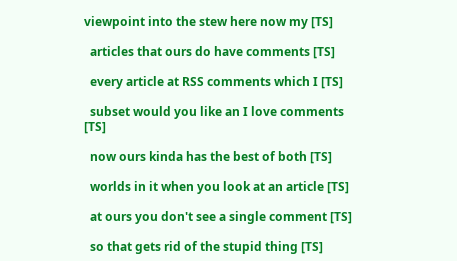viewpoint into the stew here now my [TS]

  articles that ours do have comments [TS]

  every article at RSS comments which I [TS]

  subset would you like an I love comments [TS]

  now ours kinda has the best of both [TS]

  worlds in it when you look at an article [TS]

  at ours you don't see a single comment [TS]

  so that gets rid of the stupid thing [TS]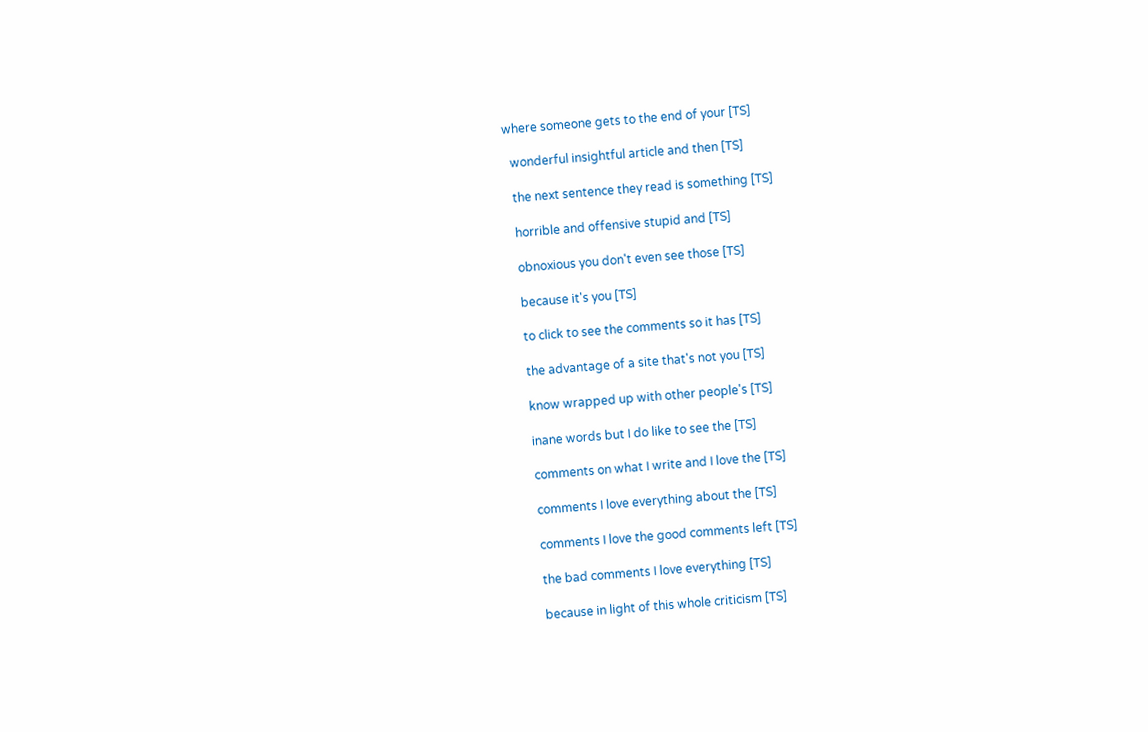where someone gets to the end of your [TS]

  wonderful insightful article and then [TS]

  the next sentence they read is something [TS]

  horrible and offensive stupid and [TS]

  obnoxious you don't even see those [TS]

  because it's you [TS]

  to click to see the comments so it has [TS]

  the advantage of a site that's not you [TS]

  know wrapped up with other people's [TS]

  inane words but I do like to see the [TS]

  comments on what I write and I love the [TS]

  comments I love everything about the [TS]

  comments I love the good comments left [TS]

  the bad comments I love everything [TS]

  because in light of this whole criticism [TS]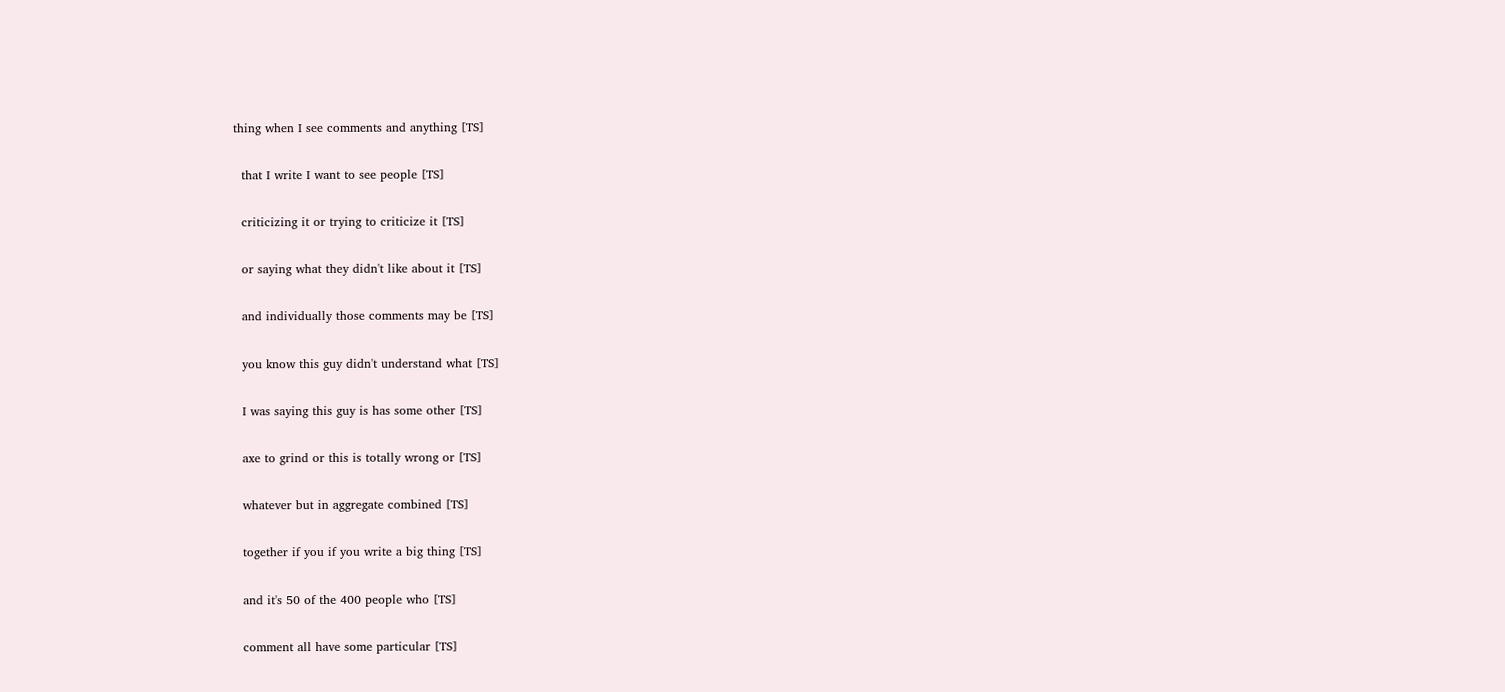thing when I see comments and anything [TS]

  that I write I want to see people [TS]

  criticizing it or trying to criticize it [TS]

  or saying what they didn't like about it [TS]

  and individually those comments may be [TS]

  you know this guy didn't understand what [TS]

  I was saying this guy is has some other [TS]

  axe to grind or this is totally wrong or [TS]

  whatever but in aggregate combined [TS]

  together if you if you write a big thing [TS]

  and it's 50 of the 400 people who [TS]

  comment all have some particular [TS]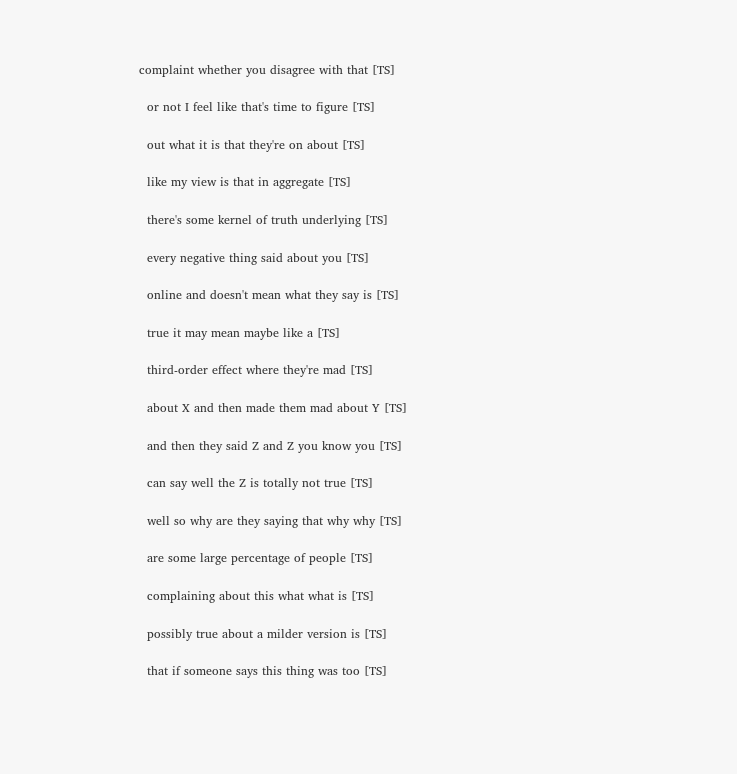complaint whether you disagree with that [TS]

  or not I feel like that's time to figure [TS]

  out what it is that they're on about [TS]

  like my view is that in aggregate [TS]

  there's some kernel of truth underlying [TS]

  every negative thing said about you [TS]

  online and doesn't mean what they say is [TS]

  true it may mean maybe like a [TS]

  third-order effect where they're mad [TS]

  about X and then made them mad about Y [TS]

  and then they said Z and Z you know you [TS]

  can say well the Z is totally not true [TS]

  well so why are they saying that why why [TS]

  are some large percentage of people [TS]

  complaining about this what what is [TS]

  possibly true about a milder version is [TS]

  that if someone says this thing was too [TS]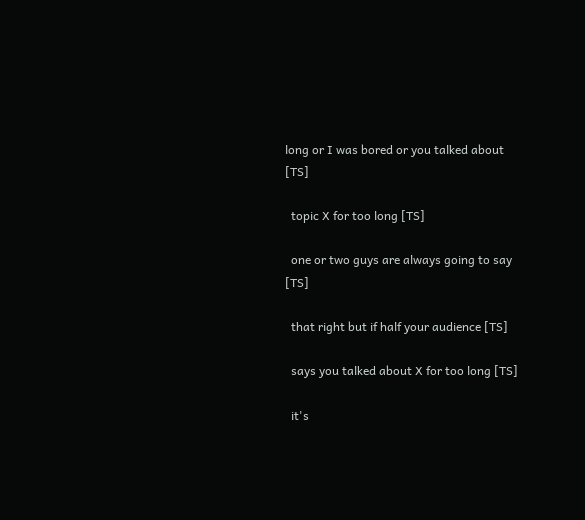long or I was bored or you talked about [TS]

  topic X for too long [TS]

  one or two guys are always going to say [TS]

  that right but if half your audience [TS]

  says you talked about X for too long [TS]

  it's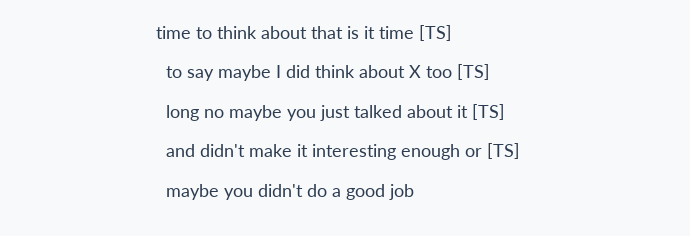time to think about that is it time [TS]

  to say maybe I did think about X too [TS]

  long no maybe you just talked about it [TS]

  and didn't make it interesting enough or [TS]

  maybe you didn't do a good job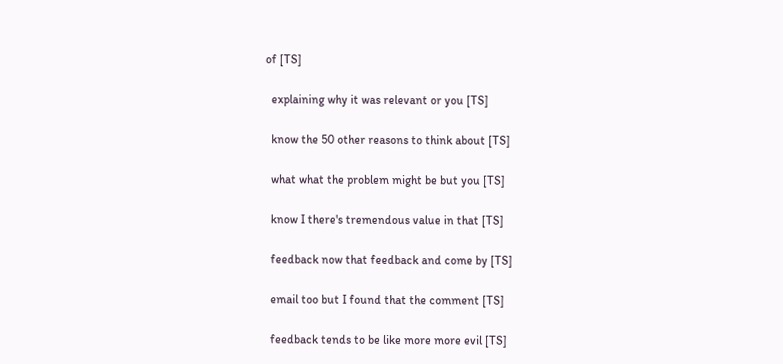of [TS]

  explaining why it was relevant or you [TS]

  know the 50 other reasons to think about [TS]

  what what the problem might be but you [TS]

  know I there's tremendous value in that [TS]

  feedback now that feedback and come by [TS]

  email too but I found that the comment [TS]

  feedback tends to be like more more evil [TS]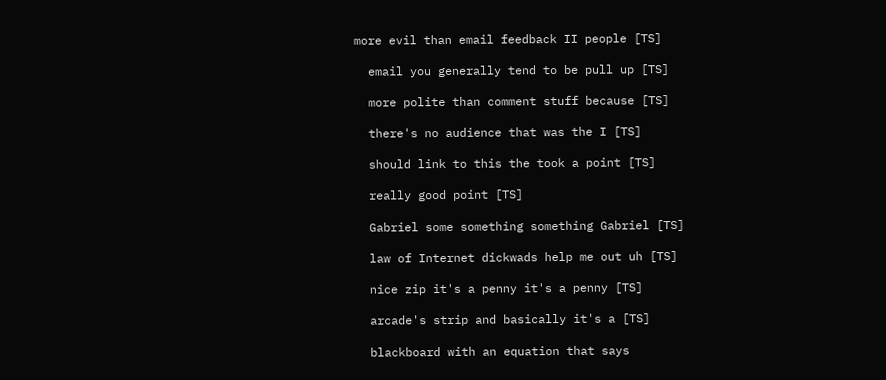more evil than email feedback II people [TS]

  email you generally tend to be pull up [TS]

  more polite than comment stuff because [TS]

  there's no audience that was the I [TS]

  should link to this the took a point [TS]

  really good point [TS]

  Gabriel some something something Gabriel [TS]

  law of Internet dickwads help me out uh [TS]

  nice zip it's a penny it's a penny [TS]

  arcade's strip and basically it's a [TS]

  blackboard with an equation that says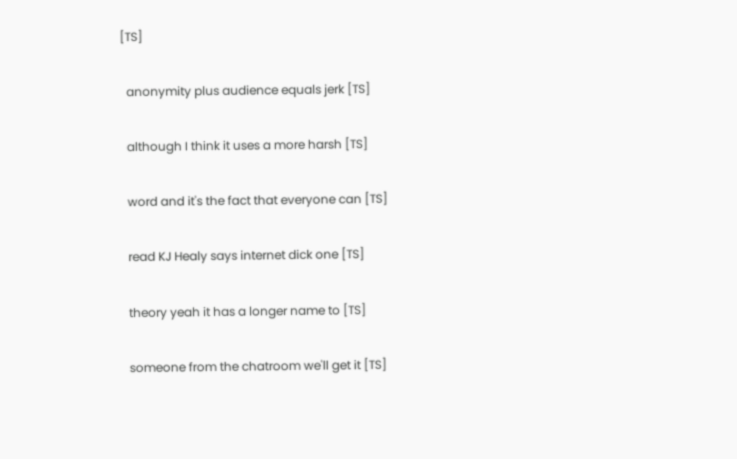[TS]

  anonymity plus audience equals jerk [TS]

  although I think it uses a more harsh [TS]

  word and it's the fact that everyone can [TS]

  read KJ Healy says internet dick one [TS]

  theory yeah it has a longer name to [TS]

  someone from the chatroom we'll get it [TS]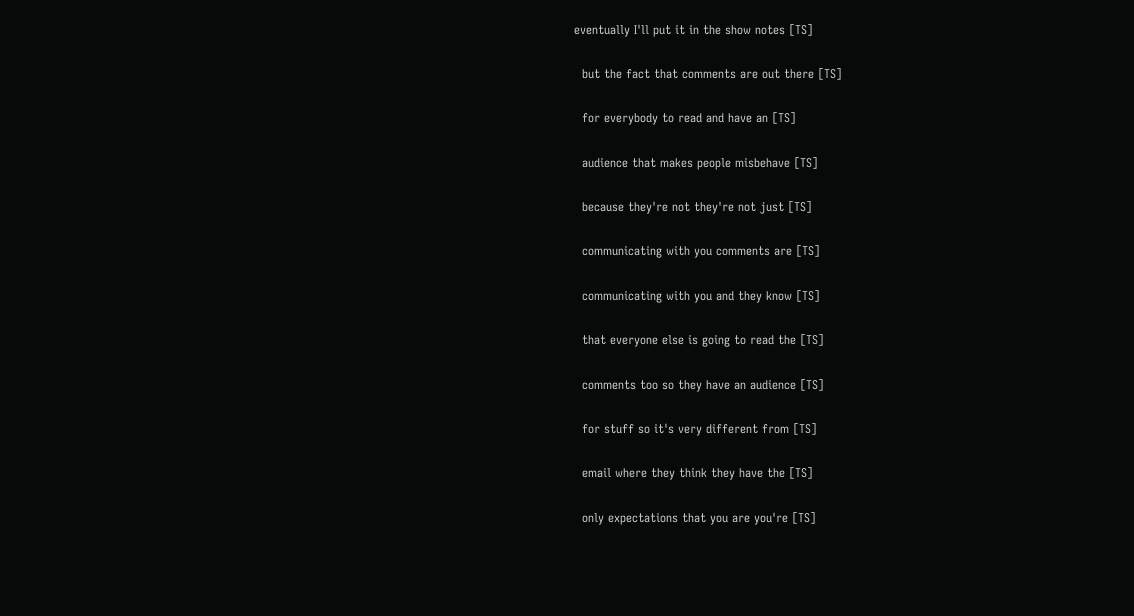eventually I'll put it in the show notes [TS]

  but the fact that comments are out there [TS]

  for everybody to read and have an [TS]

  audience that makes people misbehave [TS]

  because they're not they're not just [TS]

  communicating with you comments are [TS]

  communicating with you and they know [TS]

  that everyone else is going to read the [TS]

  comments too so they have an audience [TS]

  for stuff so it's very different from [TS]

  email where they think they have the [TS]

  only expectations that you are you're [TS]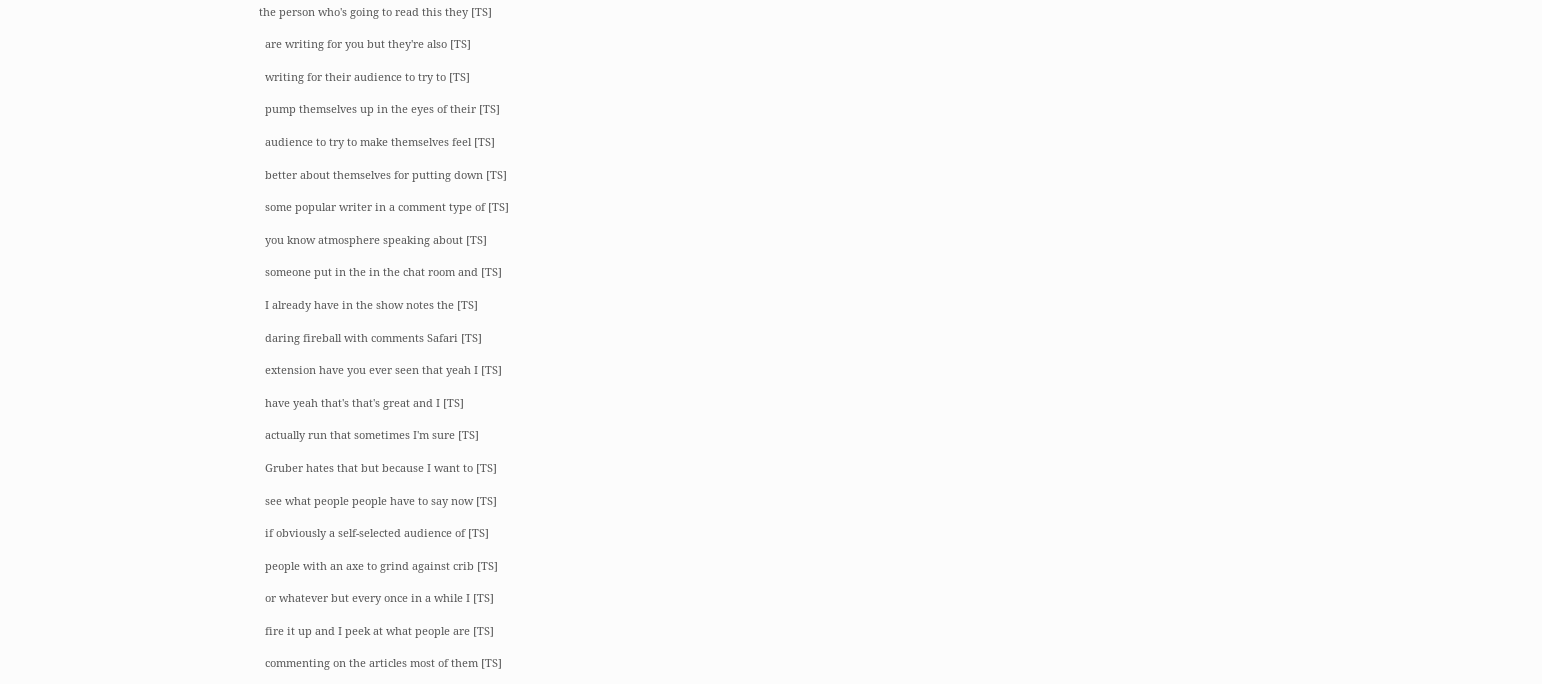the person who's going to read this they [TS]

  are writing for you but they're also [TS]

  writing for their audience to try to [TS]

  pump themselves up in the eyes of their [TS]

  audience to try to make themselves feel [TS]

  better about themselves for putting down [TS]

  some popular writer in a comment type of [TS]

  you know atmosphere speaking about [TS]

  someone put in the in the chat room and [TS]

  I already have in the show notes the [TS]

  daring fireball with comments Safari [TS]

  extension have you ever seen that yeah I [TS]

  have yeah that's that's great and I [TS]

  actually run that sometimes I'm sure [TS]

  Gruber hates that but because I want to [TS]

  see what people people have to say now [TS]

  if obviously a self-selected audience of [TS]

  people with an axe to grind against crib [TS]

  or whatever but every once in a while I [TS]

  fire it up and I peek at what people are [TS]

  commenting on the articles most of them [TS]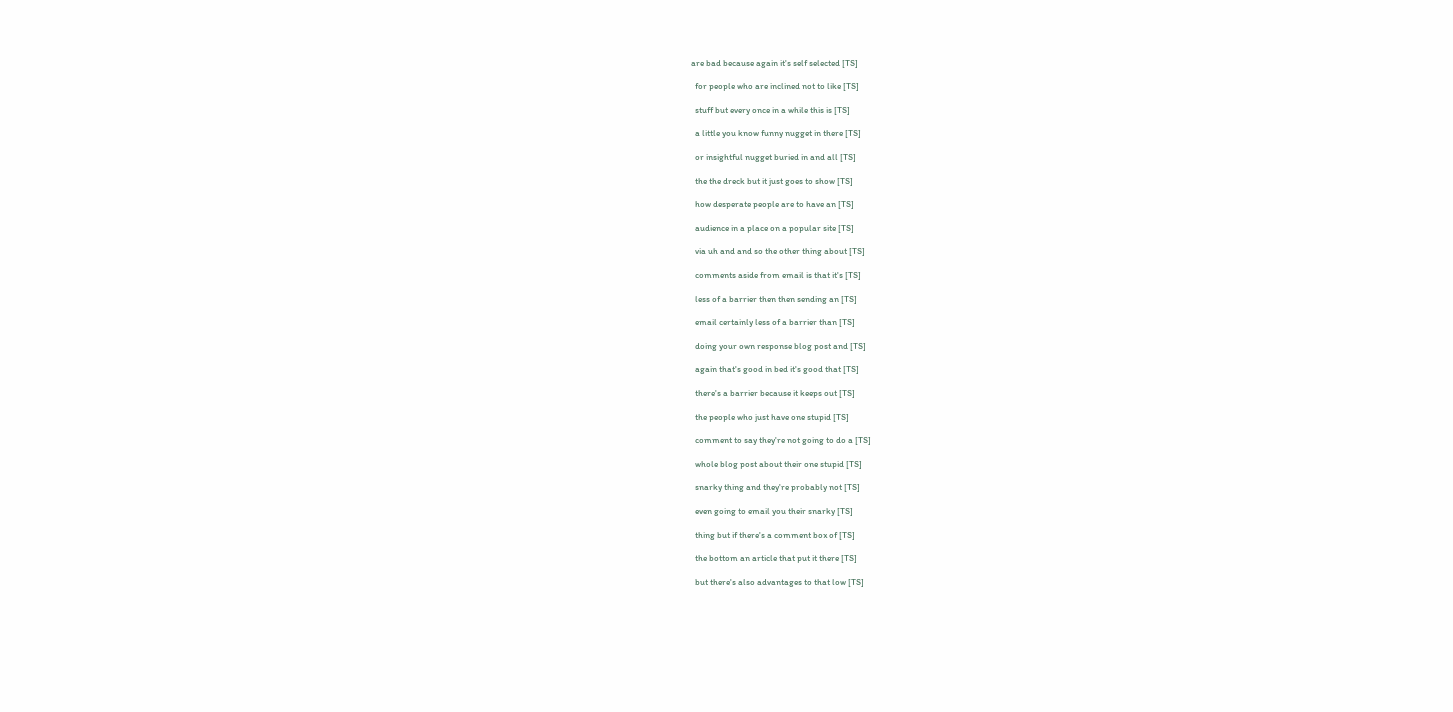are bad because again it's self selected [TS]

  for people who are inclined not to like [TS]

  stuff but every once in a while this is [TS]

  a little you know funny nugget in there [TS]

  or insightful nugget buried in and all [TS]

  the the dreck but it just goes to show [TS]

  how desperate people are to have an [TS]

  audience in a place on a popular site [TS]

  via uh and and so the other thing about [TS]

  comments aside from email is that it's [TS]

  less of a barrier then then sending an [TS]

  email certainly less of a barrier than [TS]

  doing your own response blog post and [TS]

  again that's good in bed it's good that [TS]

  there's a barrier because it keeps out [TS]

  the people who just have one stupid [TS]

  comment to say they're not going to do a [TS]

  whole blog post about their one stupid [TS]

  snarky thing and they're probably not [TS]

  even going to email you their snarky [TS]

  thing but if there's a comment box of [TS]

  the bottom an article that put it there [TS]

  but there's also advantages to that low [TS]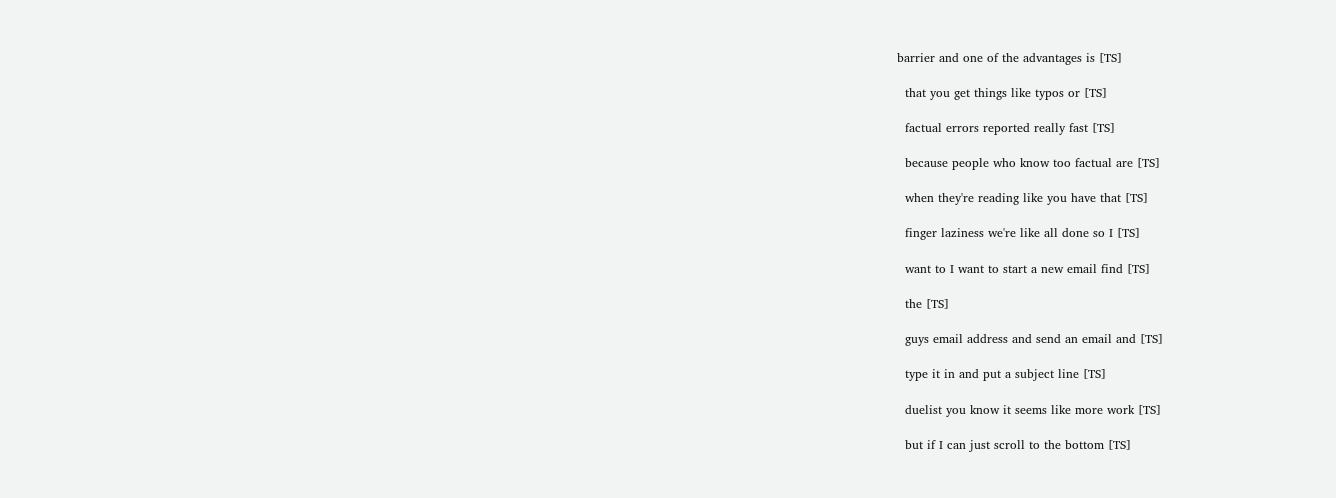barrier and one of the advantages is [TS]

  that you get things like typos or [TS]

  factual errors reported really fast [TS]

  because people who know too factual are [TS]

  when they're reading like you have that [TS]

  finger laziness we're like all done so I [TS]

  want to I want to start a new email find [TS]

  the [TS]

  guys email address and send an email and [TS]

  type it in and put a subject line [TS]

  duelist you know it seems like more work [TS]

  but if I can just scroll to the bottom [TS]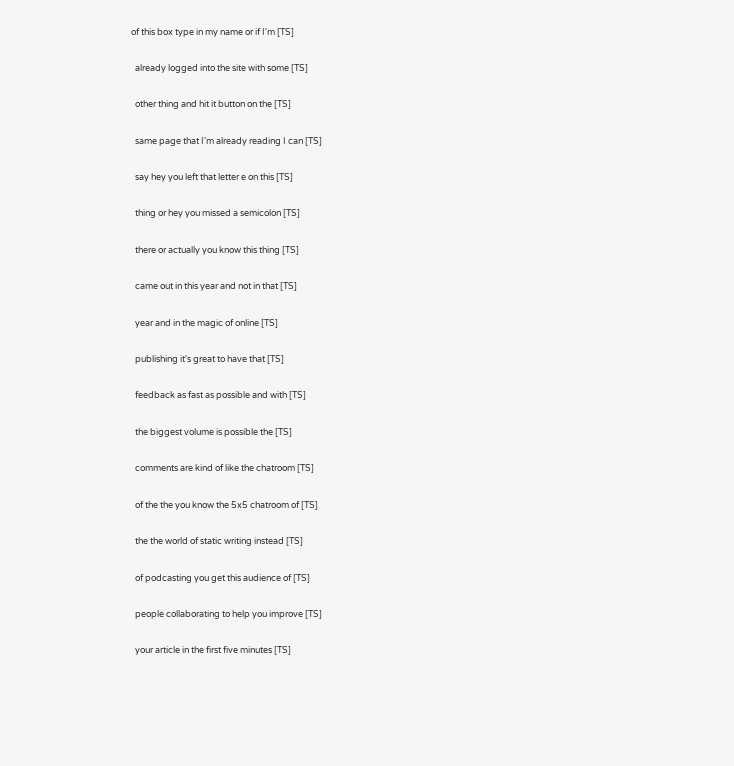of this box type in my name or if I'm [TS]

  already logged into the site with some [TS]

  other thing and hit it button on the [TS]

  same page that I'm already reading I can [TS]

  say hey you left that letter e on this [TS]

  thing or hey you missed a semicolon [TS]

  there or actually you know this thing [TS]

  came out in this year and not in that [TS]

  year and in the magic of online [TS]

  publishing it's great to have that [TS]

  feedback as fast as possible and with [TS]

  the biggest volume is possible the [TS]

  comments are kind of like the chatroom [TS]

  of the the you know the 5x5 chatroom of [TS]

  the the world of static writing instead [TS]

  of podcasting you get this audience of [TS]

  people collaborating to help you improve [TS]

  your article in the first five minutes [TS]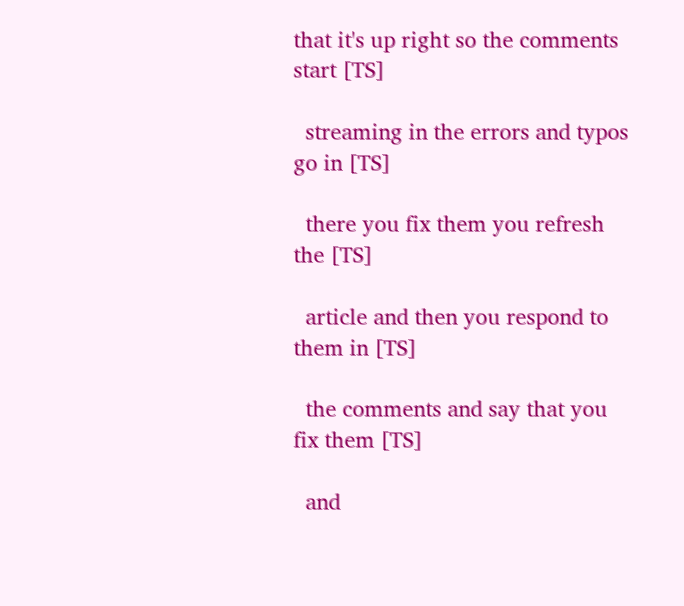that it's up right so the comments start [TS]

  streaming in the errors and typos go in [TS]

  there you fix them you refresh the [TS]

  article and then you respond to them in [TS]

  the comments and say that you fix them [TS]

  and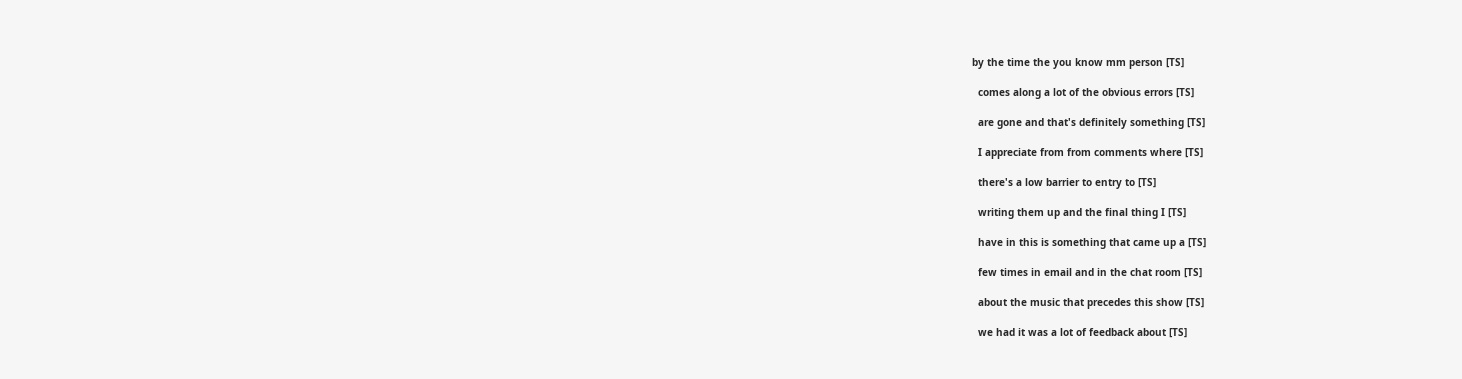by the time the you know mm person [TS]

  comes along a lot of the obvious errors [TS]

  are gone and that's definitely something [TS]

  I appreciate from from comments where [TS]

  there's a low barrier to entry to [TS]

  writing them up and the final thing I [TS]

  have in this is something that came up a [TS]

  few times in email and in the chat room [TS]

  about the music that precedes this show [TS]

  we had it was a lot of feedback about [TS]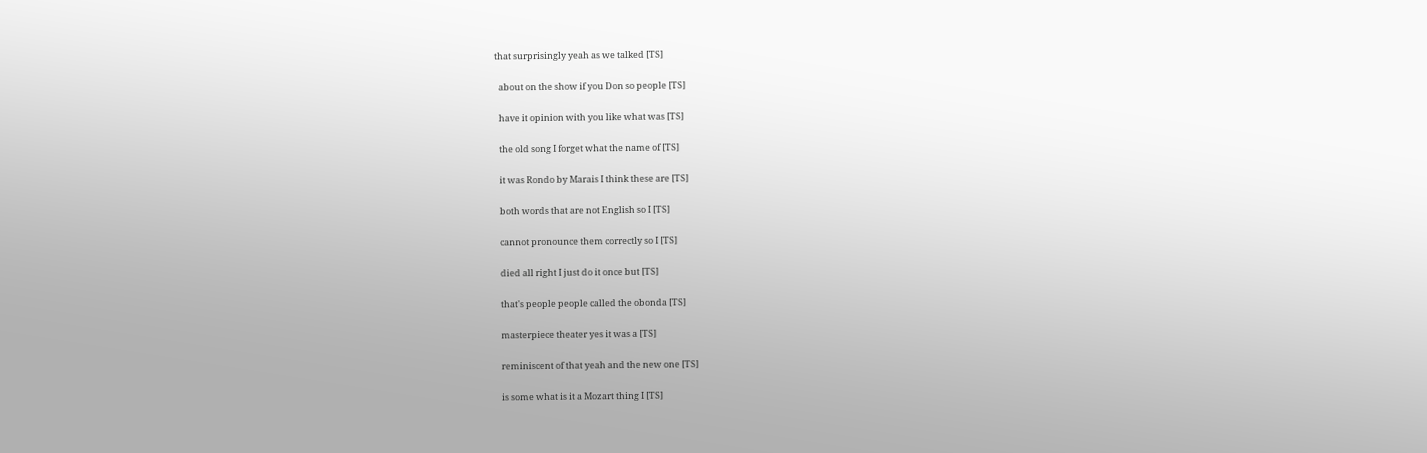that surprisingly yeah as we talked [TS]

  about on the show if you Don so people [TS]

  have it opinion with you like what was [TS]

  the old song I forget what the name of [TS]

  it was Rondo by Marais I think these are [TS]

  both words that are not English so I [TS]

  cannot pronounce them correctly so I [TS]

  died all right I just do it once but [TS]

  that's people people called the obonda [TS]

  masterpiece theater yes it was a [TS]

  reminiscent of that yeah and the new one [TS]

  is some what is it a Mozart thing I [TS]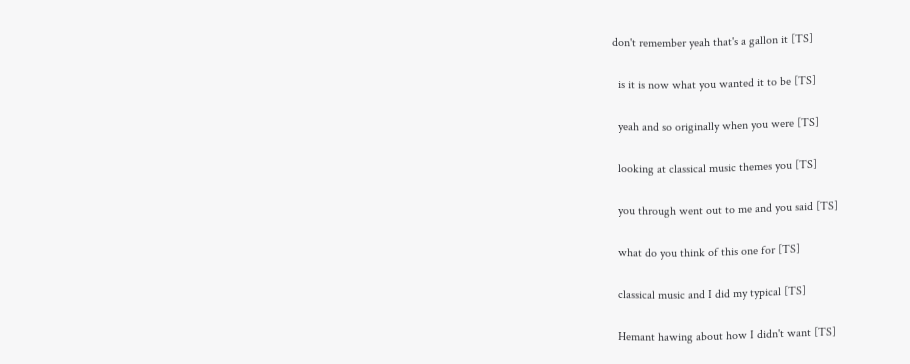don't remember yeah that's a gallon it [TS]

  is it is now what you wanted it to be [TS]

  yeah and so originally when you were [TS]

  looking at classical music themes you [TS]

  you through went out to me and you said [TS]

  what do you think of this one for [TS]

  classical music and I did my typical [TS]

  Hemant hawing about how I didn't want [TS]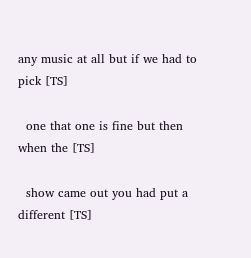any music at all but if we had to pick [TS]

  one that one is fine but then when the [TS]

  show came out you had put a different [TS]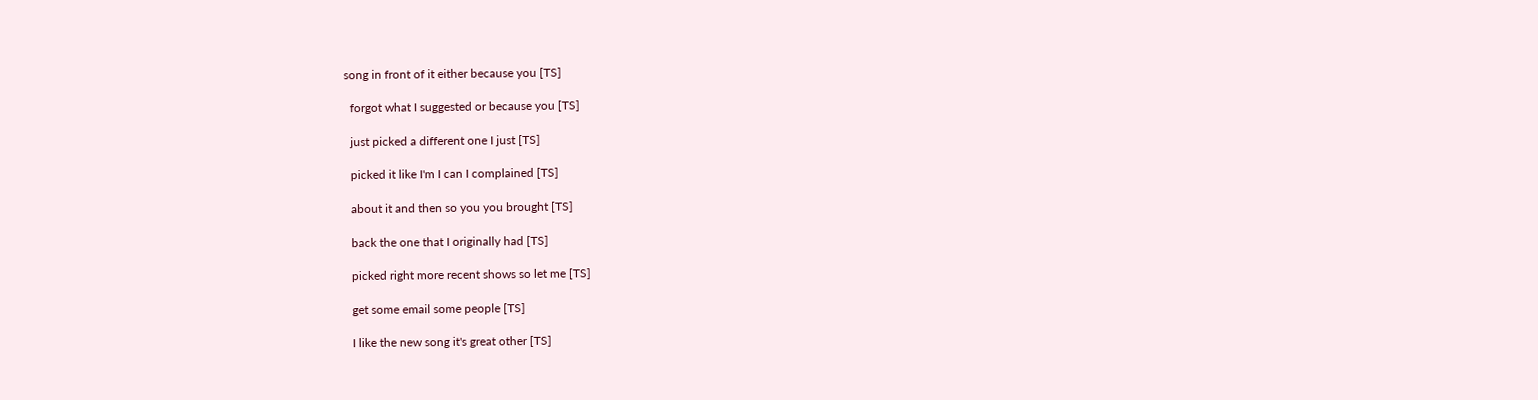song in front of it either because you [TS]

  forgot what I suggested or because you [TS]

  just picked a different one I just [TS]

  picked it like I'm I can I complained [TS]

  about it and then so you you brought [TS]

  back the one that I originally had [TS]

  picked right more recent shows so let me [TS]

  get some email some people [TS]

  I like the new song it's great other [TS]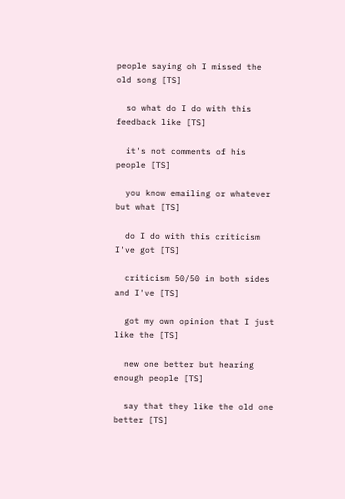people saying oh I missed the old song [TS]

  so what do I do with this feedback like [TS]

  it's not comments of his people [TS]

  you know emailing or whatever but what [TS]

  do I do with this criticism I've got [TS]

  criticism 50/50 in both sides and I've [TS]

  got my own opinion that I just like the [TS]

  new one better but hearing enough people [TS]

  say that they like the old one better [TS]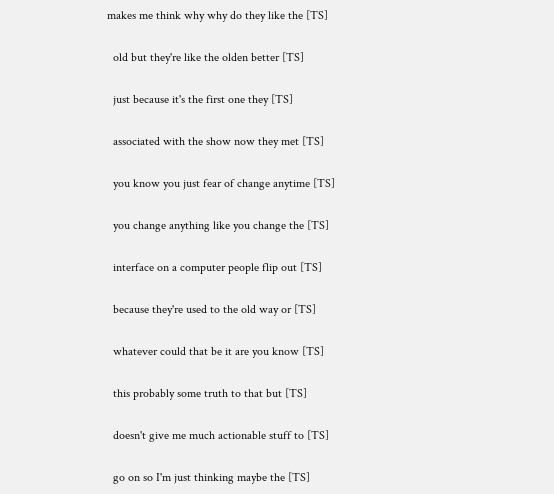makes me think why why do they like the [TS]

  old but they're like the olden better [TS]

  just because it's the first one they [TS]

  associated with the show now they met [TS]

  you know you just fear of change anytime [TS]

  you change anything like you change the [TS]

  interface on a computer people flip out [TS]

  because they're used to the old way or [TS]

  whatever could that be it are you know [TS]

  this probably some truth to that but [TS]

  doesn't give me much actionable stuff to [TS]

  go on so I'm just thinking maybe the [TS]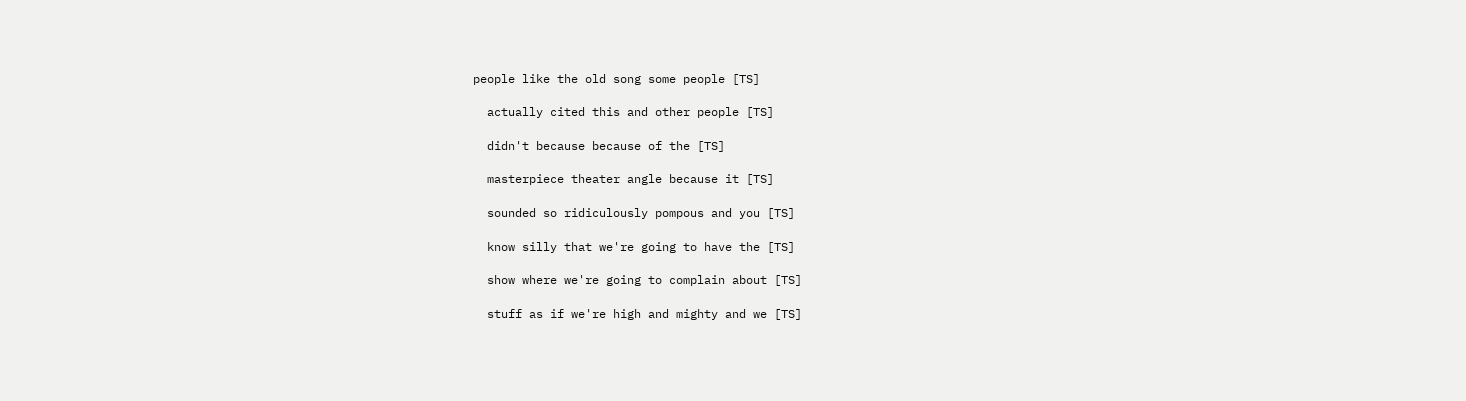people like the old song some people [TS]

  actually cited this and other people [TS]

  didn't because because of the [TS]

  masterpiece theater angle because it [TS]

  sounded so ridiculously pompous and you [TS]

  know silly that we're going to have the [TS]

  show where we're going to complain about [TS]

  stuff as if we're high and mighty and we [TS]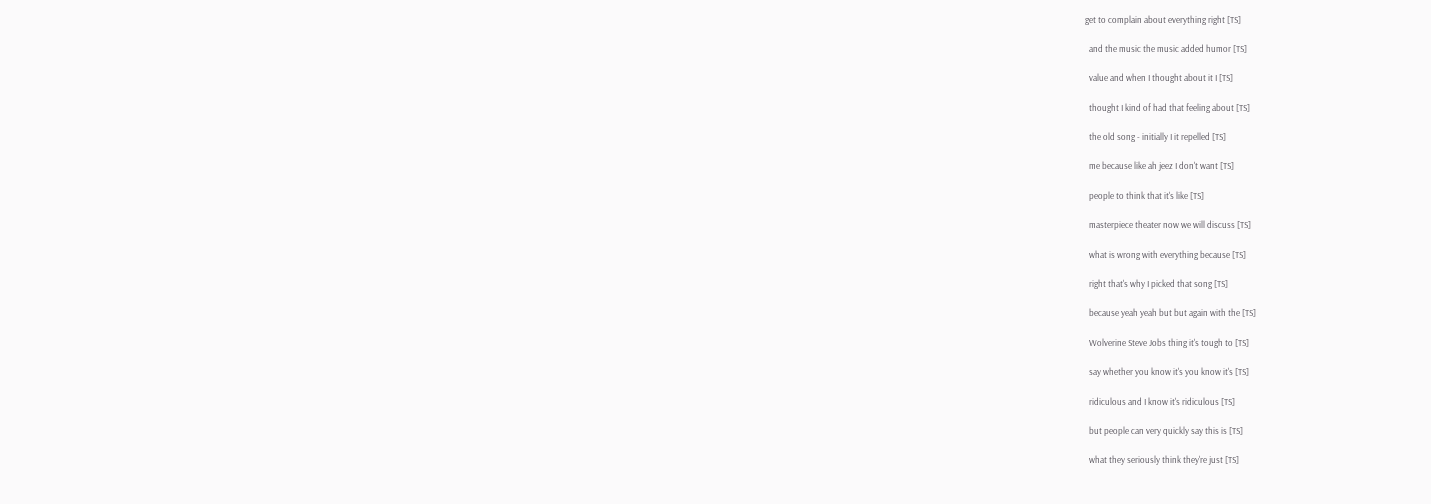get to complain about everything right [TS]

  and the music the music added humor [TS]

  value and when I thought about it I [TS]

  thought I kind of had that feeling about [TS]

  the old song - initially I it repelled [TS]

  me because like ah jeez I don't want [TS]

  people to think that it's like [TS]

  masterpiece theater now we will discuss [TS]

  what is wrong with everything because [TS]

  right that's why I picked that song [TS]

  because yeah yeah but but again with the [TS]

  Wolverine Steve Jobs thing it's tough to [TS]

  say whether you know it's you know it's [TS]

  ridiculous and I know it's ridiculous [TS]

  but people can very quickly say this is [TS]

  what they seriously think they're just [TS]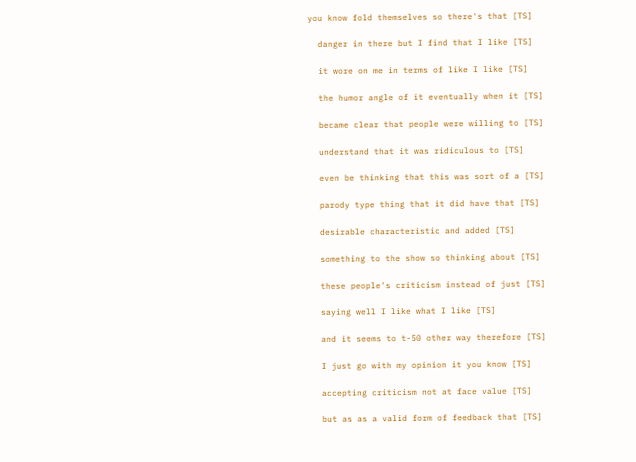you know fold themselves so there's that [TS]

  danger in there but I find that I like [TS]

  it wore on me in terms of like I like [TS]

  the humor angle of it eventually when it [TS]

  became clear that people were willing to [TS]

  understand that it was ridiculous to [TS]

  even be thinking that this was sort of a [TS]

  parody type thing that it did have that [TS]

  desirable characteristic and added [TS]

  something to the show so thinking about [TS]

  these people's criticism instead of just [TS]

  saying well I like what I like [TS]

  and it seems to t-50 other way therefore [TS]

  I just go with my opinion it you know [TS]

  accepting criticism not at face value [TS]

  but as as a valid form of feedback that [TS]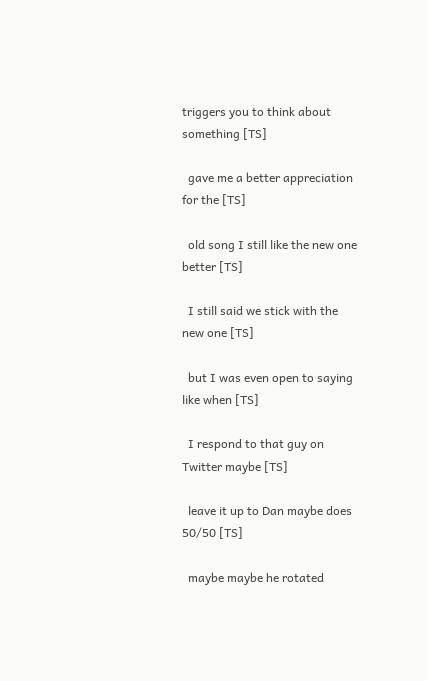triggers you to think about something [TS]

  gave me a better appreciation for the [TS]

  old song I still like the new one better [TS]

  I still said we stick with the new one [TS]

  but I was even open to saying like when [TS]

  I respond to that guy on Twitter maybe [TS]

  leave it up to Dan maybe does 50/50 [TS]

  maybe maybe he rotated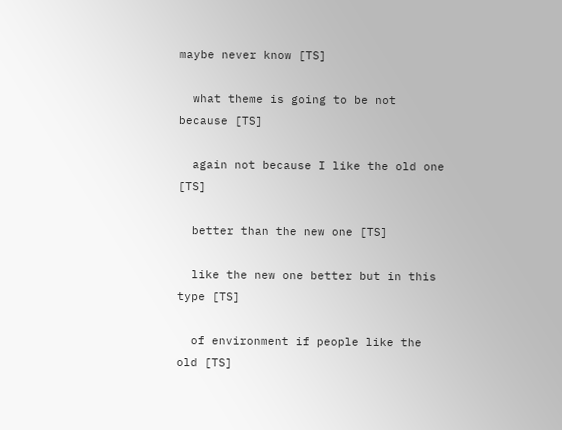maybe never know [TS]

  what theme is going to be not because [TS]

  again not because I like the old one [TS]

  better than the new one [TS]

  like the new one better but in this type [TS]

  of environment if people like the old [TS]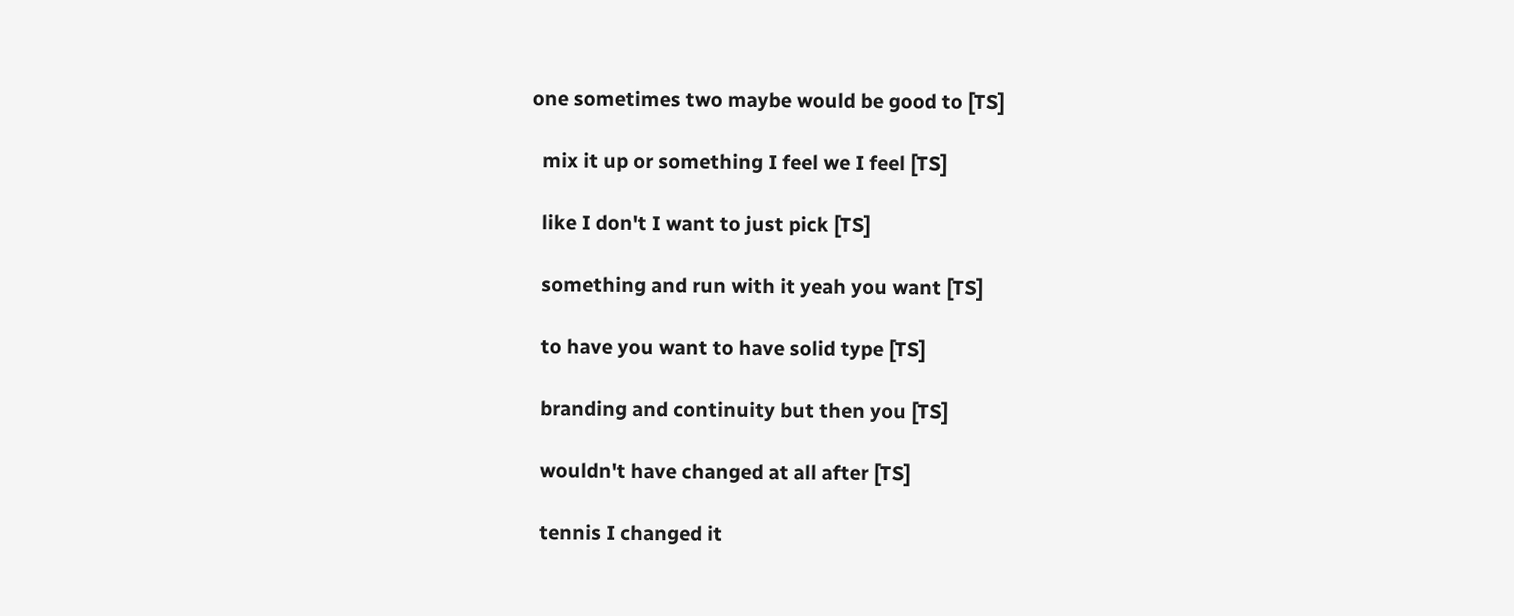one sometimes two maybe would be good to [TS]

  mix it up or something I feel we I feel [TS]

  like I don't I want to just pick [TS]

  something and run with it yeah you want [TS]

  to have you want to have solid type [TS]

  branding and continuity but then you [TS]

  wouldn't have changed at all after [TS]

  tennis I changed it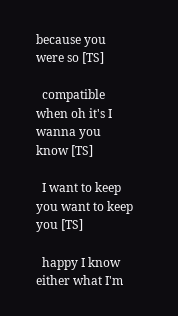because you were so [TS]

  compatible when oh it's I wanna you know [TS]

  I want to keep you want to keep you [TS]

  happy I know either what I'm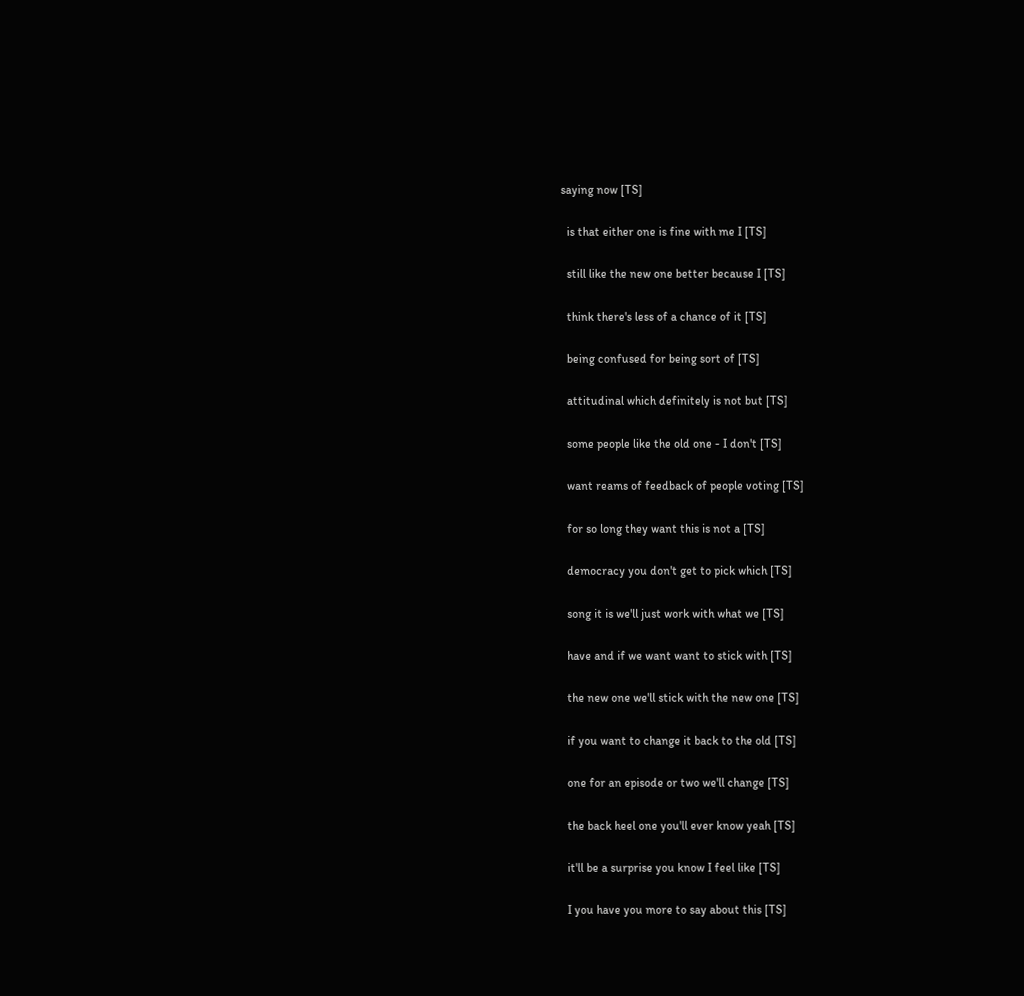saying now [TS]

  is that either one is fine with me I [TS]

  still like the new one better because I [TS]

  think there's less of a chance of it [TS]

  being confused for being sort of [TS]

  attitudinal which definitely is not but [TS]

  some people like the old one - I don't [TS]

  want reams of feedback of people voting [TS]

  for so long they want this is not a [TS]

  democracy you don't get to pick which [TS]

  song it is we'll just work with what we [TS]

  have and if we want want to stick with [TS]

  the new one we'll stick with the new one [TS]

  if you want to change it back to the old [TS]

  one for an episode or two we'll change [TS]

  the back heel one you'll ever know yeah [TS]

  it'll be a surprise you know I feel like [TS]

  I you have you more to say about this [TS]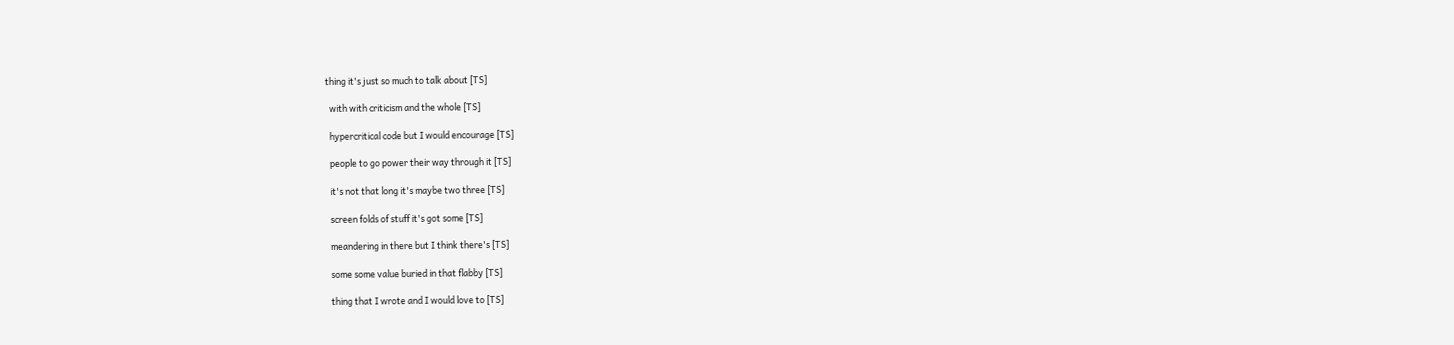thing it's just so much to talk about [TS]

  with with criticism and the whole [TS]

  hypercritical code but I would encourage [TS]

  people to go power their way through it [TS]

  it's not that long it's maybe two three [TS]

  screen folds of stuff it's got some [TS]

  meandering in there but I think there's [TS]

  some some value buried in that flabby [TS]

  thing that I wrote and I would love to [TS]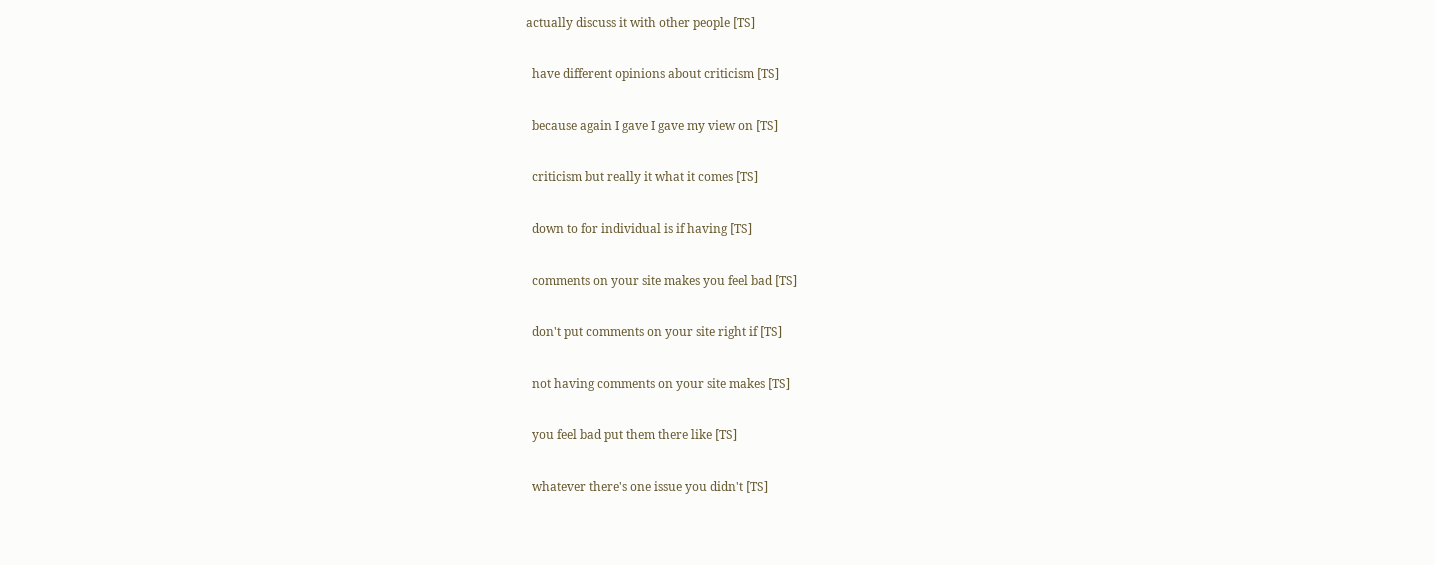actually discuss it with other people [TS]

  have different opinions about criticism [TS]

  because again I gave I gave my view on [TS]

  criticism but really it what it comes [TS]

  down to for individual is if having [TS]

  comments on your site makes you feel bad [TS]

  don't put comments on your site right if [TS]

  not having comments on your site makes [TS]

  you feel bad put them there like [TS]

  whatever there's one issue you didn't [TS]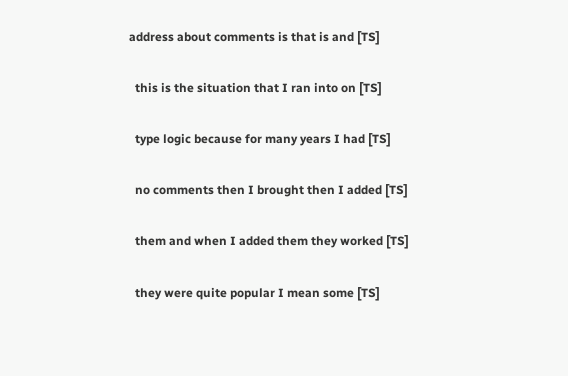address about comments is that is and [TS]

  this is the situation that I ran into on [TS]

  type logic because for many years I had [TS]

  no comments then I brought then I added [TS]

  them and when I added them they worked [TS]

  they were quite popular I mean some [TS]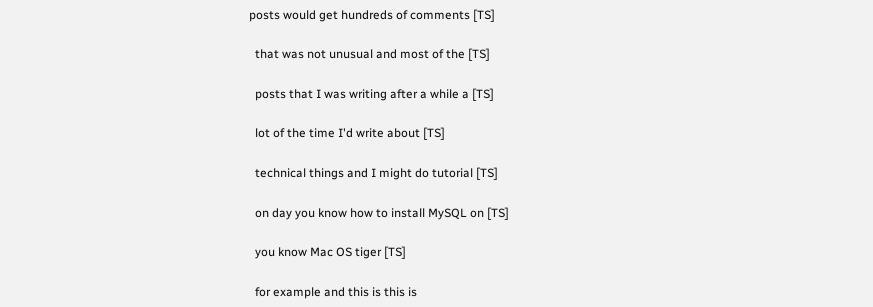posts would get hundreds of comments [TS]

  that was not unusual and most of the [TS]

  posts that I was writing after a while a [TS]

  lot of the time I'd write about [TS]

  technical things and I might do tutorial [TS]

  on day you know how to install MySQL on [TS]

  you know Mac OS tiger [TS]

  for example and this is this is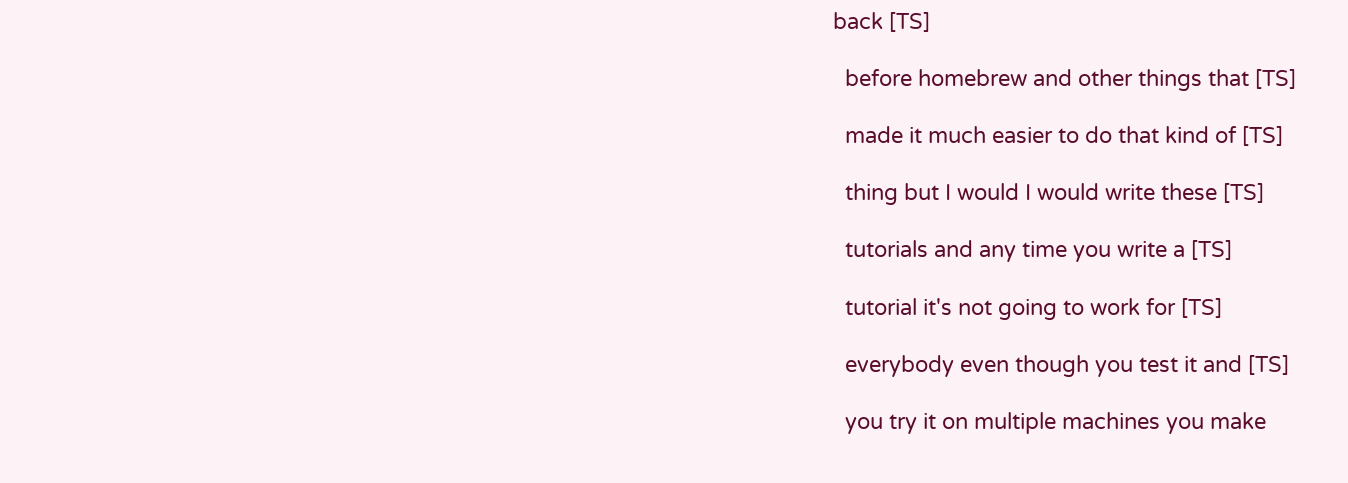back [TS]

  before homebrew and other things that [TS]

  made it much easier to do that kind of [TS]

  thing but I would I would write these [TS]

  tutorials and any time you write a [TS]

  tutorial it's not going to work for [TS]

  everybody even though you test it and [TS]

  you try it on multiple machines you make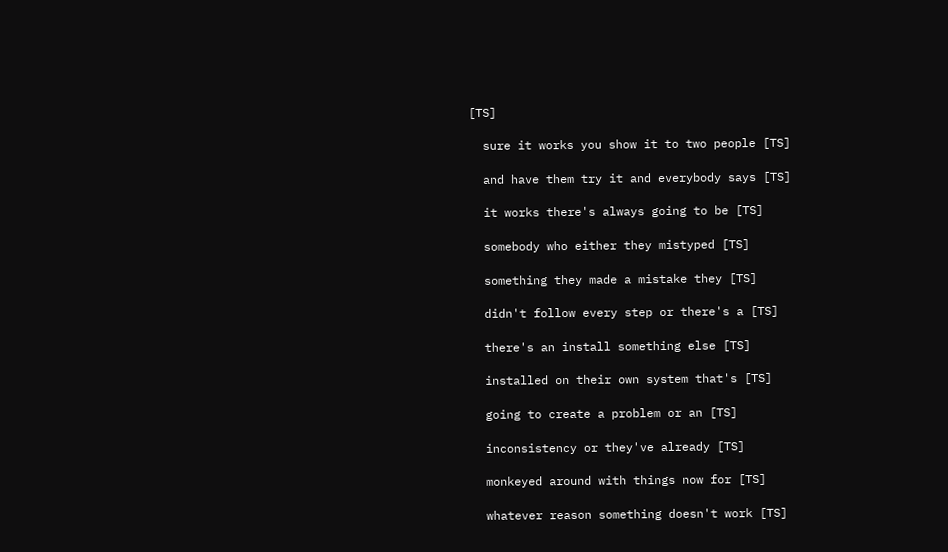[TS]

  sure it works you show it to two people [TS]

  and have them try it and everybody says [TS]

  it works there's always going to be [TS]

  somebody who either they mistyped [TS]

  something they made a mistake they [TS]

  didn't follow every step or there's a [TS]

  there's an install something else [TS]

  installed on their own system that's [TS]

  going to create a problem or an [TS]

  inconsistency or they've already [TS]

  monkeyed around with things now for [TS]

  whatever reason something doesn't work [TS]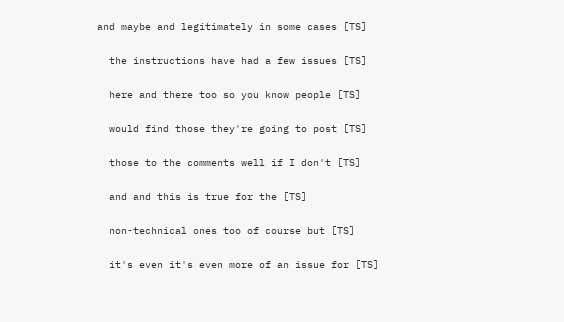and maybe and legitimately in some cases [TS]

  the instructions have had a few issues [TS]

  here and there too so you know people [TS]

  would find those they're going to post [TS]

  those to the comments well if I don't [TS]

  and and this is true for the [TS]

  non-technical ones too of course but [TS]

  it's even it's even more of an issue for [TS]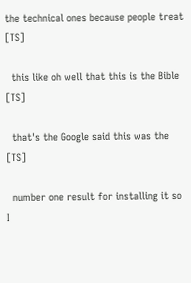the technical ones because people treat [TS]

  this like oh well that this is the Bible [TS]

  that's the Google said this was the [TS]

  number one result for installing it so I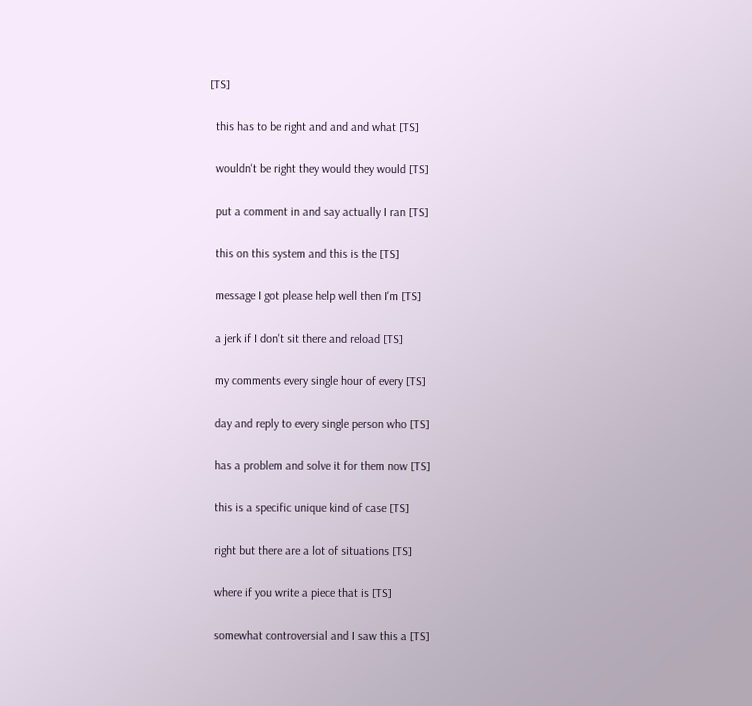[TS]

  this has to be right and and and what [TS]

  wouldn't be right they would they would [TS]

  put a comment in and say actually I ran [TS]

  this on this system and this is the [TS]

  message I got please help well then I'm [TS]

  a jerk if I don't sit there and reload [TS]

  my comments every single hour of every [TS]

  day and reply to every single person who [TS]

  has a problem and solve it for them now [TS]

  this is a specific unique kind of case [TS]

  right but there are a lot of situations [TS]

  where if you write a piece that is [TS]

  somewhat controversial and I saw this a [TS]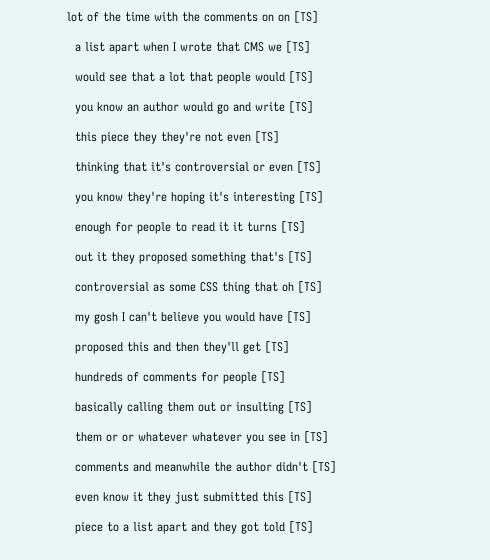lot of the time with the comments on on [TS]

  a list apart when I wrote that CMS we [TS]

  would see that a lot that people would [TS]

  you know an author would go and write [TS]

  this piece they they're not even [TS]

  thinking that it's controversial or even [TS]

  you know they're hoping it's interesting [TS]

  enough for people to read it it turns [TS]

  out it they proposed something that's [TS]

  controversial as some CSS thing that oh [TS]

  my gosh I can't believe you would have [TS]

  proposed this and then they'll get [TS]

  hundreds of comments for people [TS]

  basically calling them out or insulting [TS]

  them or or whatever whatever you see in [TS]

  comments and meanwhile the author didn't [TS]

  even know it they just submitted this [TS]

  piece to a list apart and they got told [TS]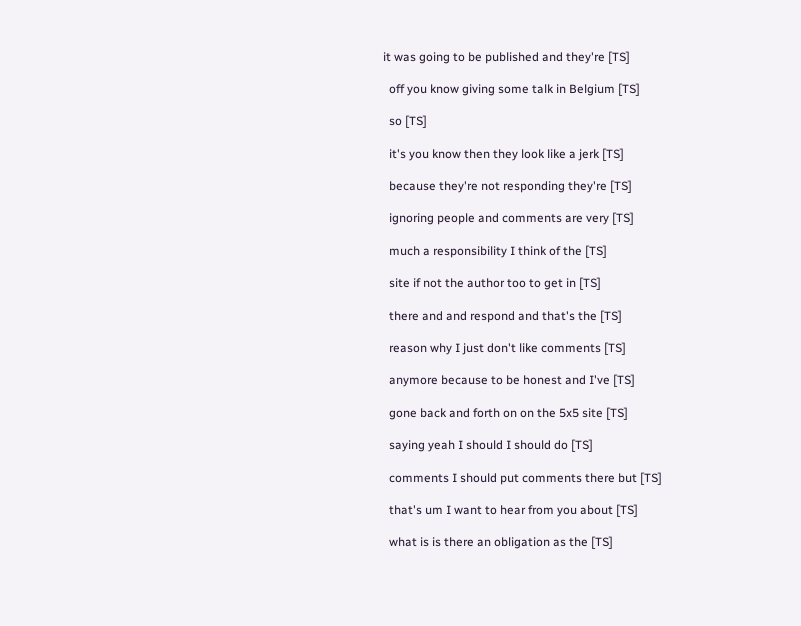it was going to be published and they're [TS]

  off you know giving some talk in Belgium [TS]

  so [TS]

  it's you know then they look like a jerk [TS]

  because they're not responding they're [TS]

  ignoring people and comments are very [TS]

  much a responsibility I think of the [TS]

  site if not the author too to get in [TS]

  there and and respond and that's the [TS]

  reason why I just don't like comments [TS]

  anymore because to be honest and I've [TS]

  gone back and forth on on the 5x5 site [TS]

  saying yeah I should I should do [TS]

  comments I should put comments there but [TS]

  that's um I want to hear from you about [TS]

  what is is there an obligation as the [TS]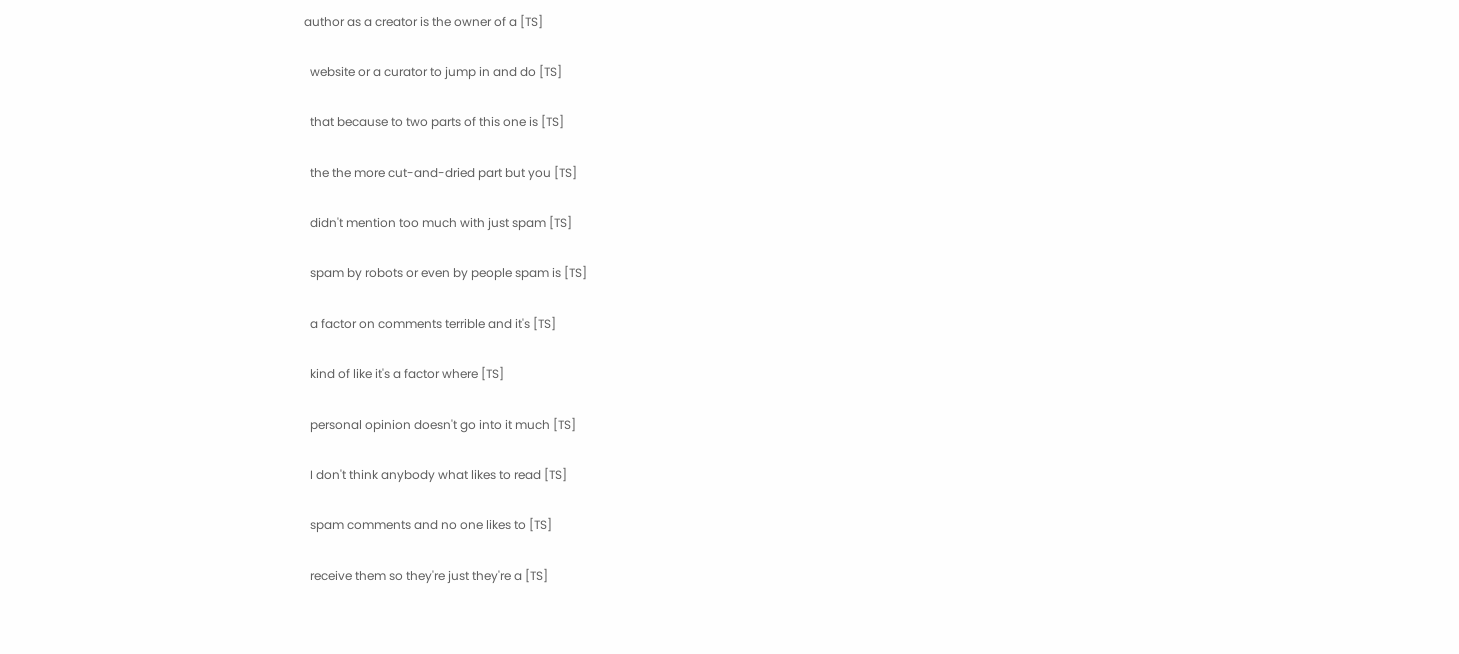author as a creator is the owner of a [TS]

  website or a curator to jump in and do [TS]

  that because to two parts of this one is [TS]

  the the more cut-and-dried part but you [TS]

  didn't mention too much with just spam [TS]

  spam by robots or even by people spam is [TS]

  a factor on comments terrible and it's [TS]

  kind of like it's a factor where [TS]

  personal opinion doesn't go into it much [TS]

  I don't think anybody what likes to read [TS]

  spam comments and no one likes to [TS]

  receive them so they're just they're a [TS]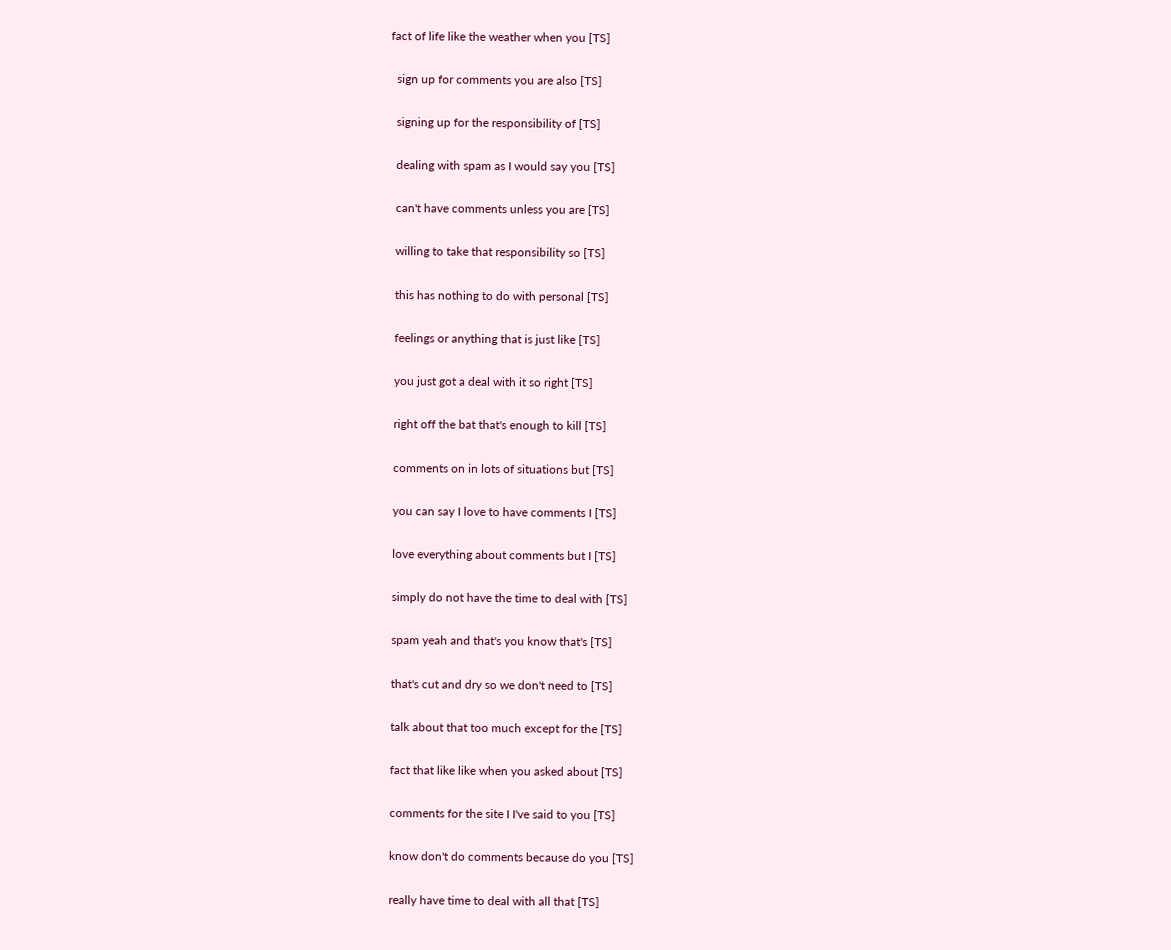fact of life like the weather when you [TS]

  sign up for comments you are also [TS]

  signing up for the responsibility of [TS]

  dealing with spam as I would say you [TS]

  can't have comments unless you are [TS]

  willing to take that responsibility so [TS]

  this has nothing to do with personal [TS]

  feelings or anything that is just like [TS]

  you just got a deal with it so right [TS]

  right off the bat that's enough to kill [TS]

  comments on in lots of situations but [TS]

  you can say I love to have comments I [TS]

  love everything about comments but I [TS]

  simply do not have the time to deal with [TS]

  spam yeah and that's you know that's [TS]

  that's cut and dry so we don't need to [TS]

  talk about that too much except for the [TS]

  fact that like like when you asked about [TS]

  comments for the site I I've said to you [TS]

  know don't do comments because do you [TS]

  really have time to deal with all that [TS]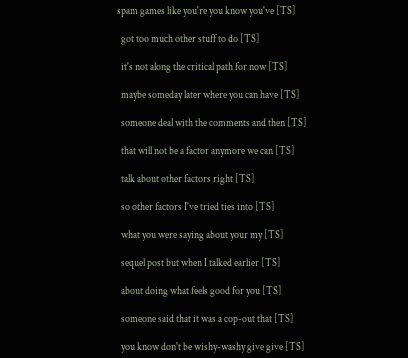spam games like you're you know you've [TS]

  got too much other stuff to do [TS]

  it's not along the critical path for now [TS]

  maybe someday later where you can have [TS]

  someone deal with the comments and then [TS]

  that will not be a factor anymore we can [TS]

  talk about other factors right [TS]

  so other factors I've tried ties into [TS]

  what you were saying about your my [TS]

  sequel post but when I talked earlier [TS]

  about doing what feels good for you [TS]

  someone said that it was a cop-out that [TS]

  you know don't be wishy-washy give give [TS]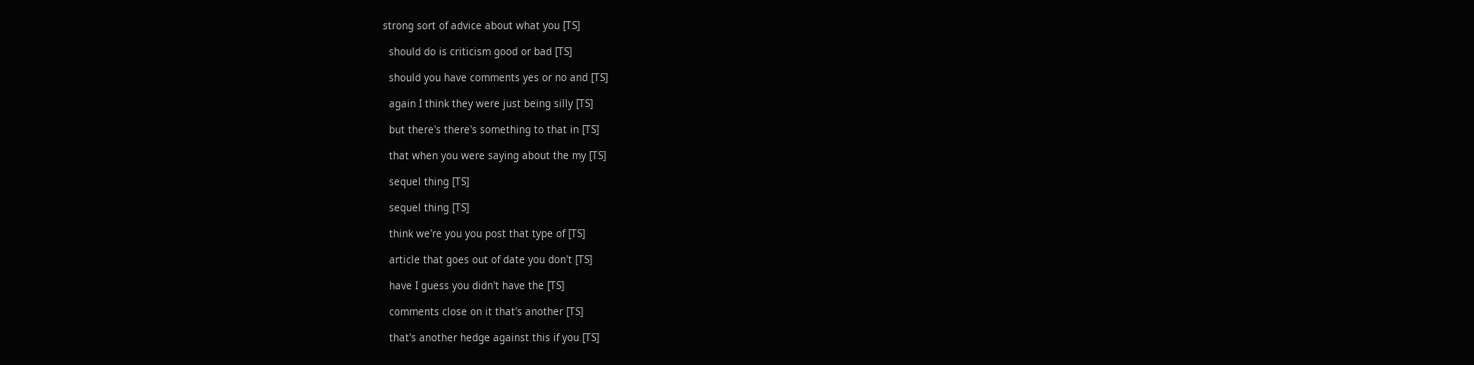strong sort of advice about what you [TS]

  should do is criticism good or bad [TS]

  should you have comments yes or no and [TS]

  again I think they were just being silly [TS]

  but there's there's something to that in [TS]

  that when you were saying about the my [TS]

  sequel thing [TS]

  sequel thing [TS]

  think we're you you post that type of [TS]

  article that goes out of date you don't [TS]

  have I guess you didn't have the [TS]

  comments close on it that's another [TS]

  that's another hedge against this if you [TS]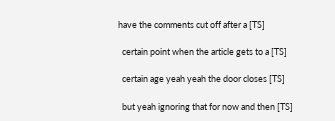have the comments cut off after a [TS]

  certain point when the article gets to a [TS]

  certain age yeah yeah the door closes [TS]

  but yeah ignoring that for now and then [TS]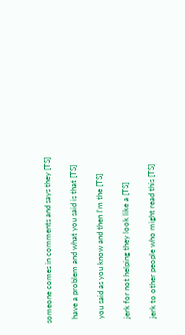someone comes in comments and says they [TS]

  have a problem and what you said is that [TS]

  you said as you know and then I'm the [TS]

  jerk for not helping they look like a [TS]

  jerk to other people who might read this [TS]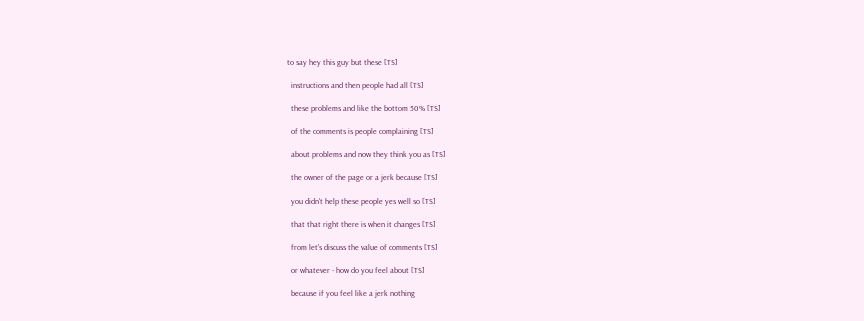to say hey this guy but these [TS]

  instructions and then people had all [TS]

  these problems and like the bottom 50% [TS]

  of the comments is people complaining [TS]

  about problems and now they think you as [TS]

  the owner of the page or a jerk because [TS]

  you didn't help these people yes well so [TS]

  that that right there is when it changes [TS]

  from let's discuss the value of comments [TS]

  or whatever - how do you feel about [TS]

  because if you feel like a jerk nothing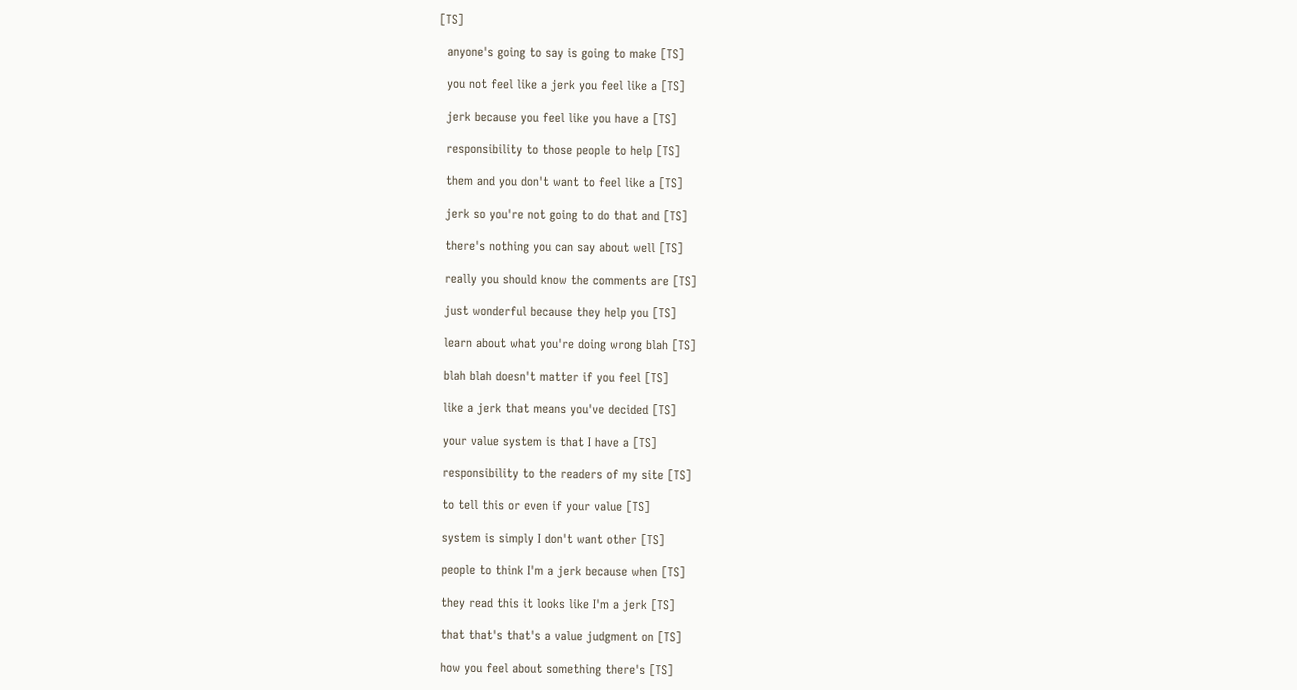[TS]

  anyone's going to say is going to make [TS]

  you not feel like a jerk you feel like a [TS]

  jerk because you feel like you have a [TS]

  responsibility to those people to help [TS]

  them and you don't want to feel like a [TS]

  jerk so you're not going to do that and [TS]

  there's nothing you can say about well [TS]

  really you should know the comments are [TS]

  just wonderful because they help you [TS]

  learn about what you're doing wrong blah [TS]

  blah blah doesn't matter if you feel [TS]

  like a jerk that means you've decided [TS]

  your value system is that I have a [TS]

  responsibility to the readers of my site [TS]

  to tell this or even if your value [TS]

  system is simply I don't want other [TS]

  people to think I'm a jerk because when [TS]

  they read this it looks like I'm a jerk [TS]

  that that's that's a value judgment on [TS]

  how you feel about something there's [TS]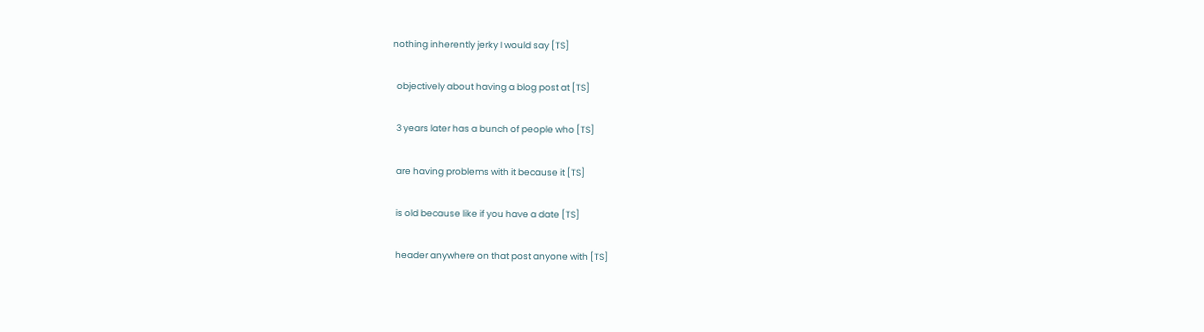nothing inherently jerky I would say [TS]

  objectively about having a blog post at [TS]

  3 years later has a bunch of people who [TS]

  are having problems with it because it [TS]

  is old because like if you have a date [TS]

  header anywhere on that post anyone with [TS]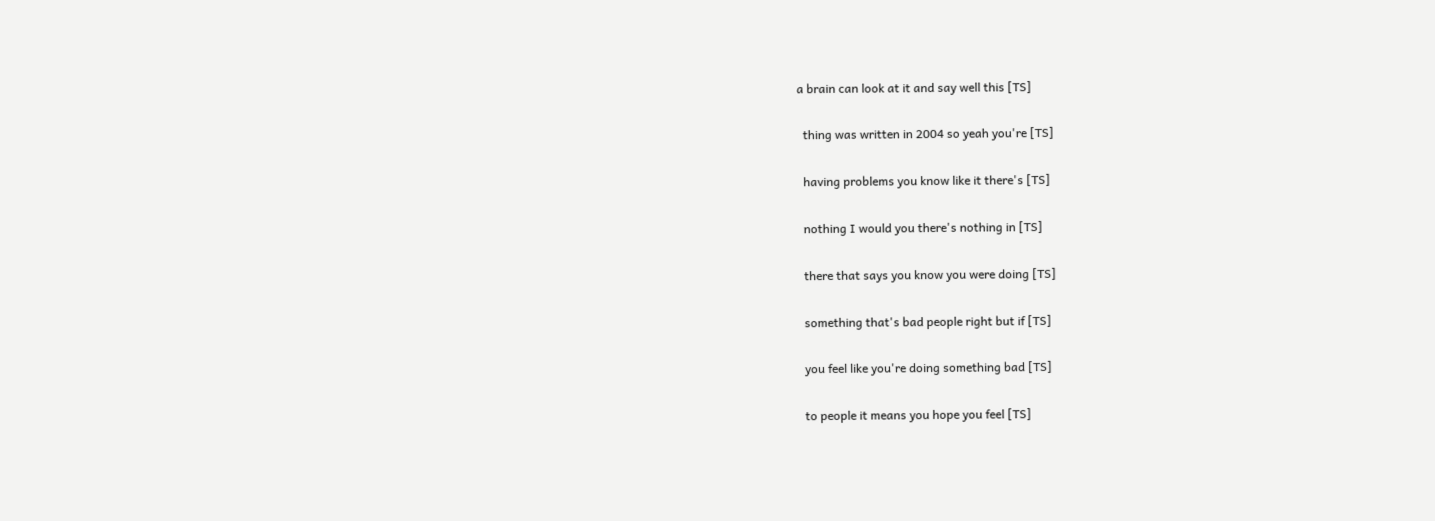a brain can look at it and say well this [TS]

  thing was written in 2004 so yeah you're [TS]

  having problems you know like it there's [TS]

  nothing I would you there's nothing in [TS]

  there that says you know you were doing [TS]

  something that's bad people right but if [TS]

  you feel like you're doing something bad [TS]

  to people it means you hope you feel [TS]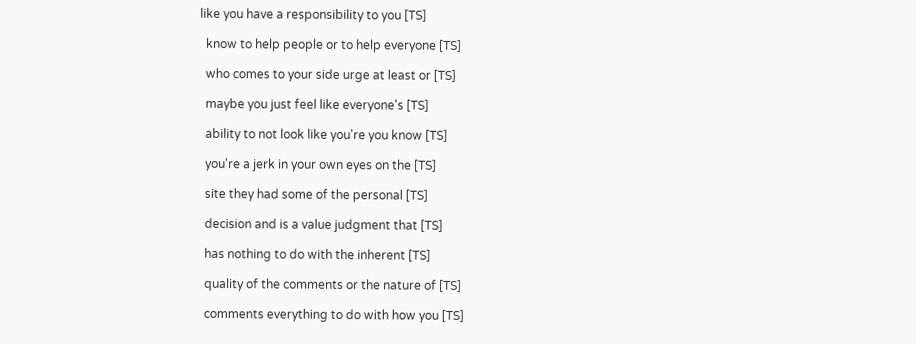like you have a responsibility to you [TS]

  know to help people or to help everyone [TS]

  who comes to your side urge at least or [TS]

  maybe you just feel like everyone's [TS]

  ability to not look like you're you know [TS]

  you're a jerk in your own eyes on the [TS]

  site they had some of the personal [TS]

  decision and is a value judgment that [TS]

  has nothing to do with the inherent [TS]

  quality of the comments or the nature of [TS]

  comments everything to do with how you [TS]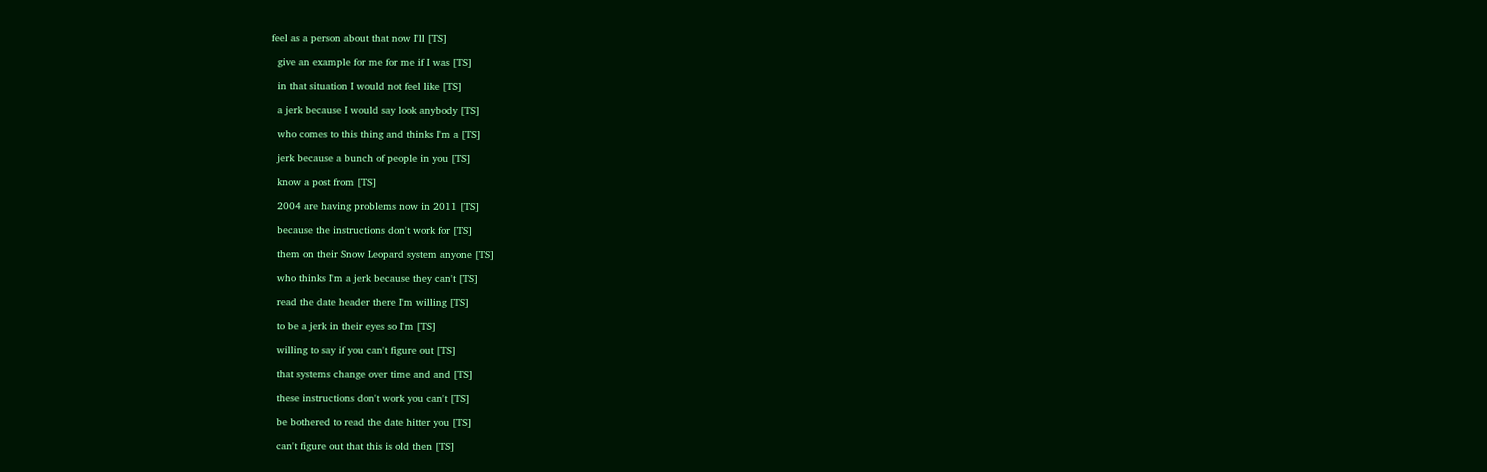feel as a person about that now I'll [TS]

  give an example for me for me if I was [TS]

  in that situation I would not feel like [TS]

  a jerk because I would say look anybody [TS]

  who comes to this thing and thinks I'm a [TS]

  jerk because a bunch of people in you [TS]

  know a post from [TS]

  2004 are having problems now in 2011 [TS]

  because the instructions don't work for [TS]

  them on their Snow Leopard system anyone [TS]

  who thinks I'm a jerk because they can't [TS]

  read the date header there I'm willing [TS]

  to be a jerk in their eyes so I'm [TS]

  willing to say if you can't figure out [TS]

  that systems change over time and and [TS]

  these instructions don't work you can't [TS]

  be bothered to read the date hitter you [TS]

  can't figure out that this is old then [TS]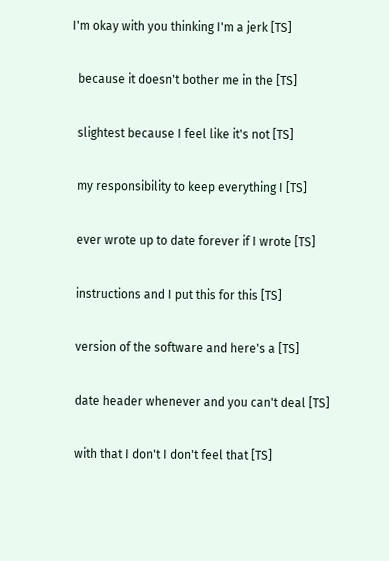I'm okay with you thinking I'm a jerk [TS]

  because it doesn't bother me in the [TS]

  slightest because I feel like it's not [TS]

  my responsibility to keep everything I [TS]

  ever wrote up to date forever if I wrote [TS]

  instructions and I put this for this [TS]

  version of the software and here's a [TS]

  date header whenever and you can't deal [TS]

  with that I don't I don't feel that [TS]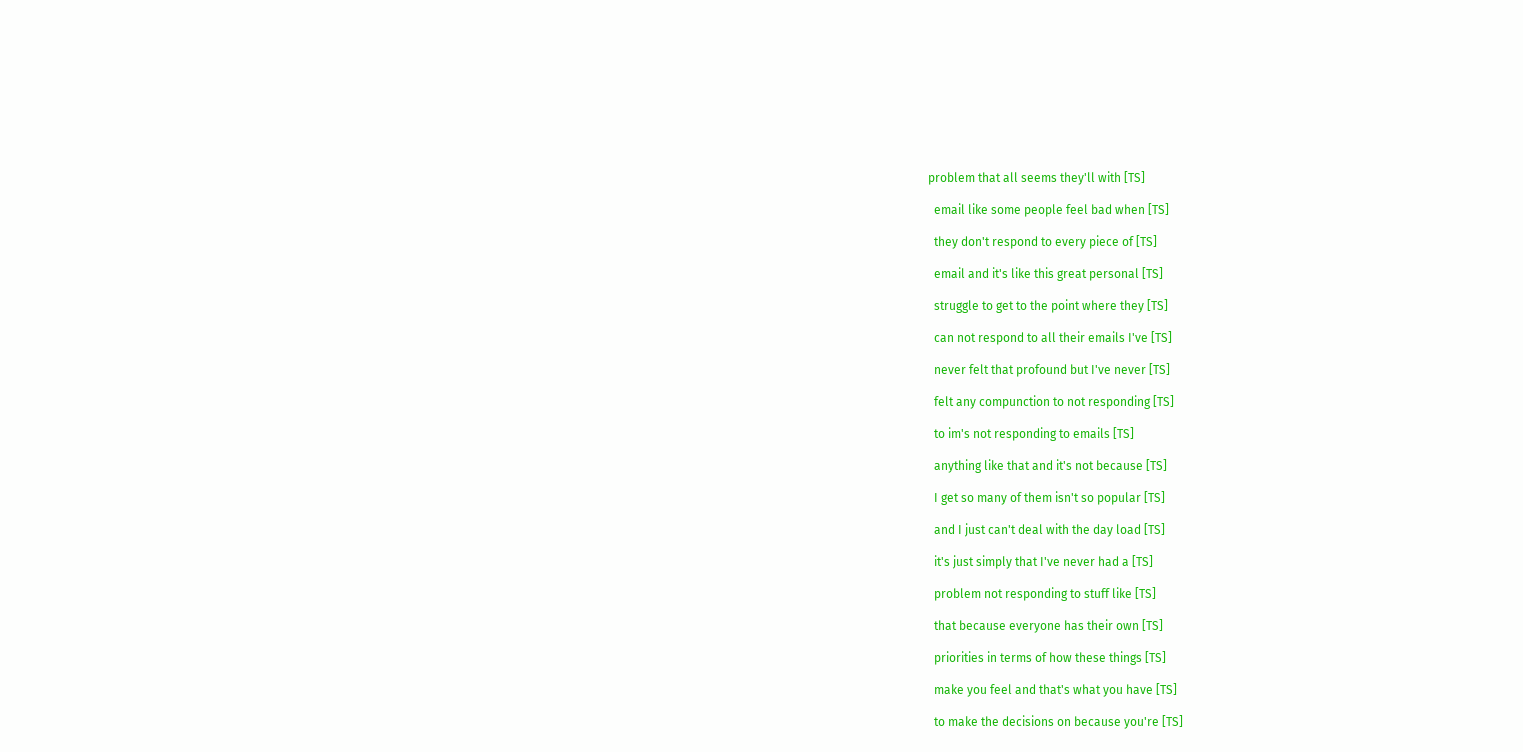problem that all seems they'll with [TS]

  email like some people feel bad when [TS]

  they don't respond to every piece of [TS]

  email and it's like this great personal [TS]

  struggle to get to the point where they [TS]

  can not respond to all their emails I've [TS]

  never felt that profound but I've never [TS]

  felt any compunction to not responding [TS]

  to im's not responding to emails [TS]

  anything like that and it's not because [TS]

  I get so many of them isn't so popular [TS]

  and I just can't deal with the day load [TS]

  it's just simply that I've never had a [TS]

  problem not responding to stuff like [TS]

  that because everyone has their own [TS]

  priorities in terms of how these things [TS]

  make you feel and that's what you have [TS]

  to make the decisions on because you're [TS]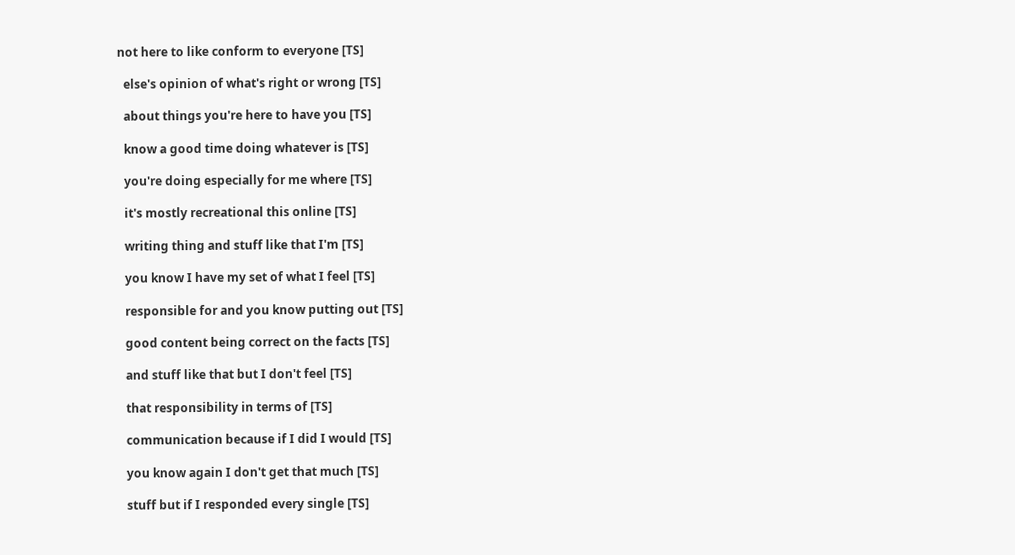not here to like conform to everyone [TS]

  else's opinion of what's right or wrong [TS]

  about things you're here to have you [TS]

  know a good time doing whatever is [TS]

  you're doing especially for me where [TS]

  it's mostly recreational this online [TS]

  writing thing and stuff like that I'm [TS]

  you know I have my set of what I feel [TS]

  responsible for and you know putting out [TS]

  good content being correct on the facts [TS]

  and stuff like that but I don't feel [TS]

  that responsibility in terms of [TS]

  communication because if I did I would [TS]

  you know again I don't get that much [TS]

  stuff but if I responded every single [TS]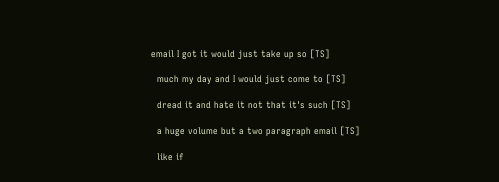email I got it would just take up so [TS]

  much my day and I would just come to [TS]

  dread it and hate it not that it's such [TS]

  a huge volume but a two paragraph email [TS]

  like if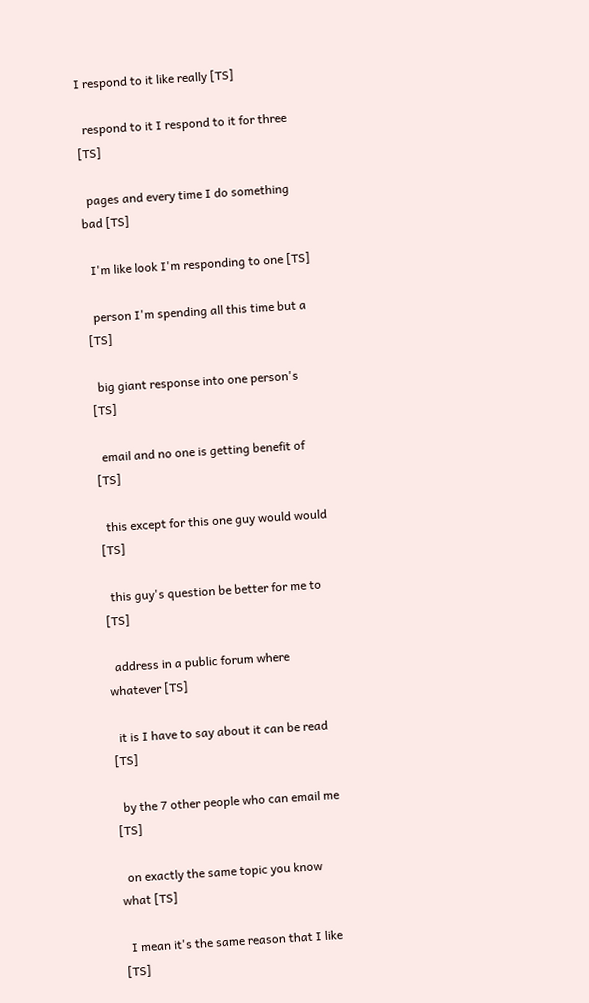I respond to it like really [TS]

  respond to it I respond to it for three [TS]

  pages and every time I do something bad [TS]

  I'm like look I'm responding to one [TS]

  person I'm spending all this time but a [TS]

  big giant response into one person's [TS]

  email and no one is getting benefit of [TS]

  this except for this one guy would would [TS]

  this guy's question be better for me to [TS]

  address in a public forum where whatever [TS]

  it is I have to say about it can be read [TS]

  by the 7 other people who can email me [TS]

  on exactly the same topic you know what [TS]

  I mean it's the same reason that I like [TS]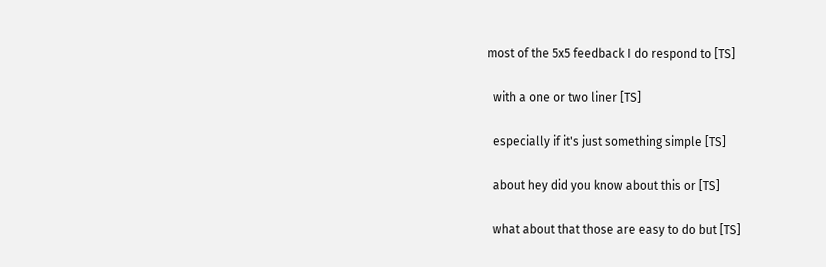most of the 5x5 feedback I do respond to [TS]

  with a one or two liner [TS]

  especially if it's just something simple [TS]

  about hey did you know about this or [TS]

  what about that those are easy to do but [TS]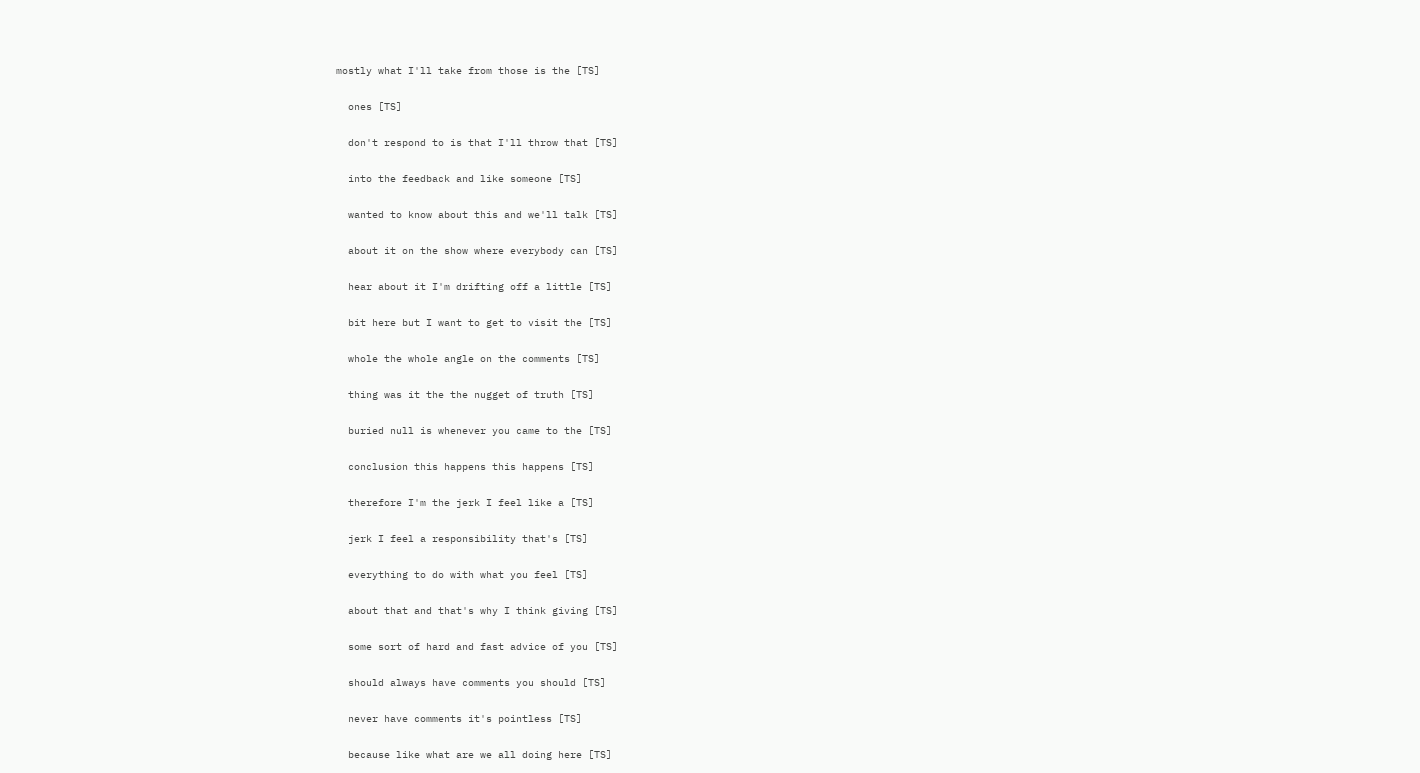mostly what I'll take from those is the [TS]

  ones [TS]

  don't respond to is that I'll throw that [TS]

  into the feedback and like someone [TS]

  wanted to know about this and we'll talk [TS]

  about it on the show where everybody can [TS]

  hear about it I'm drifting off a little [TS]

  bit here but I want to get to visit the [TS]

  whole the whole angle on the comments [TS]

  thing was it the the nugget of truth [TS]

  buried null is whenever you came to the [TS]

  conclusion this happens this happens [TS]

  therefore I'm the jerk I feel like a [TS]

  jerk I feel a responsibility that's [TS]

  everything to do with what you feel [TS]

  about that and that's why I think giving [TS]

  some sort of hard and fast advice of you [TS]

  should always have comments you should [TS]

  never have comments it's pointless [TS]

  because like what are we all doing here [TS]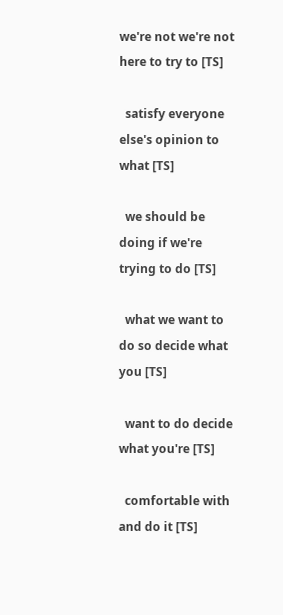we're not we're not here to try to [TS]

  satisfy everyone else's opinion to what [TS]

  we should be doing if we're trying to do [TS]

  what we want to do so decide what you [TS]

  want to do decide what you're [TS]

  comfortable with and do it [TS]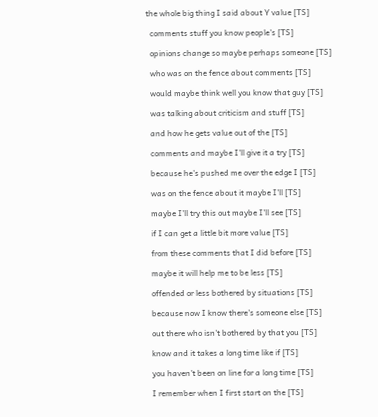the whole big thing I said about Y value [TS]

  comments stuff you know people's [TS]

  opinions change so maybe perhaps someone [TS]

  who was on the fence about comments [TS]

  would maybe think well you know that guy [TS]

  was talking about criticism and stuff [TS]

  and how he gets value out of the [TS]

  comments and maybe I'll give it a try [TS]

  because he's pushed me over the edge I [TS]

  was on the fence about it maybe I'll [TS]

  maybe I'll try this out maybe I'll see [TS]

  if I can get a little bit more value [TS]

  from these comments that I did before [TS]

  maybe it will help me to be less [TS]

  offended or less bothered by situations [TS]

  because now I know there's someone else [TS]

  out there who isn't bothered by that you [TS]

  know and it takes a long time like if [TS]

  you haven't been on line for a long time [TS]

  I remember when I first start on the [TS]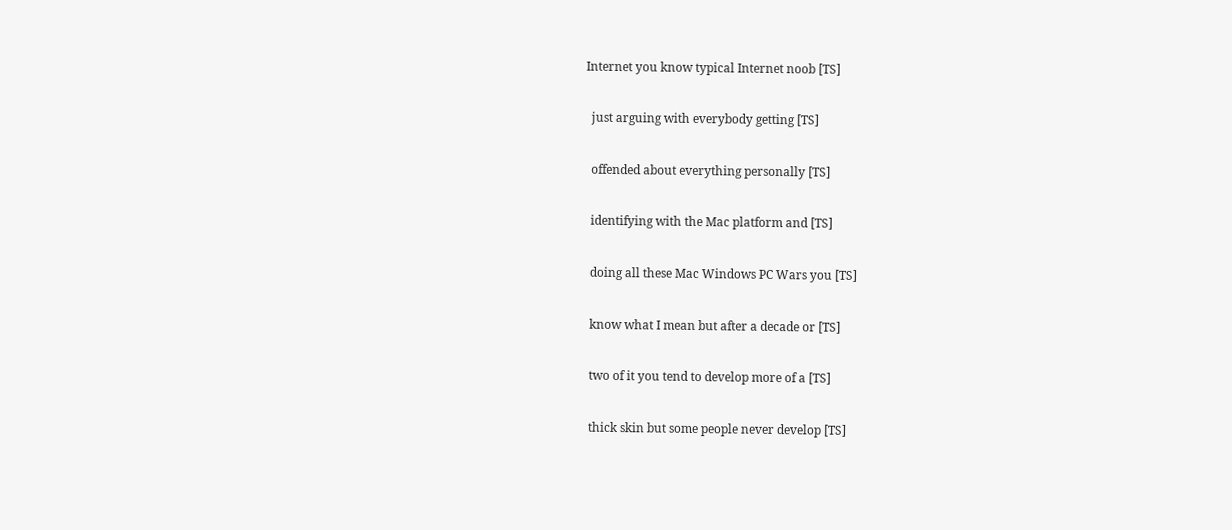Internet you know typical Internet noob [TS]

  just arguing with everybody getting [TS]

  offended about everything personally [TS]

  identifying with the Mac platform and [TS]

  doing all these Mac Windows PC Wars you [TS]

  know what I mean but after a decade or [TS]

  two of it you tend to develop more of a [TS]

  thick skin but some people never develop [TS]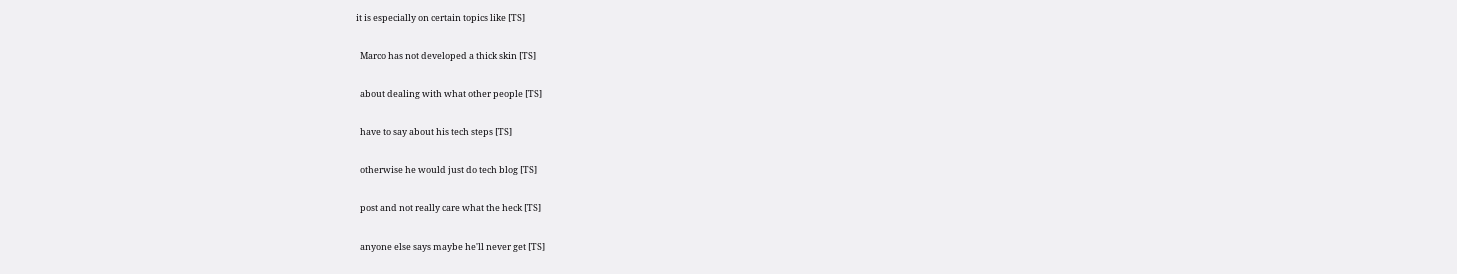it is especially on certain topics like [TS]

  Marco has not developed a thick skin [TS]

  about dealing with what other people [TS]

  have to say about his tech steps [TS]

  otherwise he would just do tech blog [TS]

  post and not really care what the heck [TS]

  anyone else says maybe he'll never get [TS]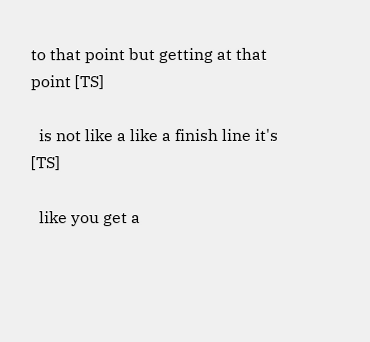to that point but getting at that point [TS]

  is not like a like a finish line it's [TS]

  like you get a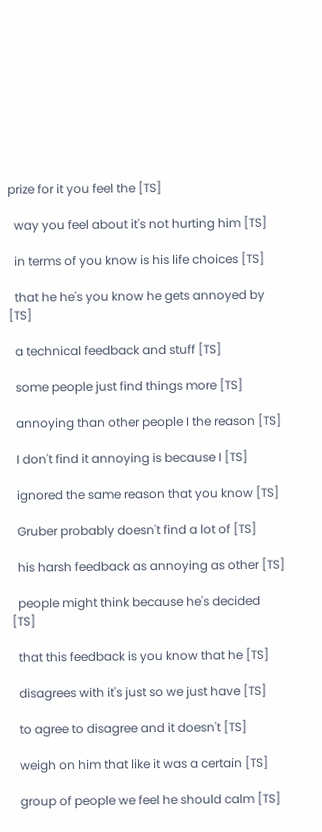prize for it you feel the [TS]

  way you feel about it's not hurting him [TS]

  in terms of you know is his life choices [TS]

  that he he's you know he gets annoyed by [TS]

  a technical feedback and stuff [TS]

  some people just find things more [TS]

  annoying than other people I the reason [TS]

  I don't find it annoying is because I [TS]

  ignored the same reason that you know [TS]

  Gruber probably doesn't find a lot of [TS]

  his harsh feedback as annoying as other [TS]

  people might think because he's decided [TS]

  that this feedback is you know that he [TS]

  disagrees with it's just so we just have [TS]

  to agree to disagree and it doesn't [TS]

  weigh on him that like it was a certain [TS]

  group of people we feel he should calm [TS]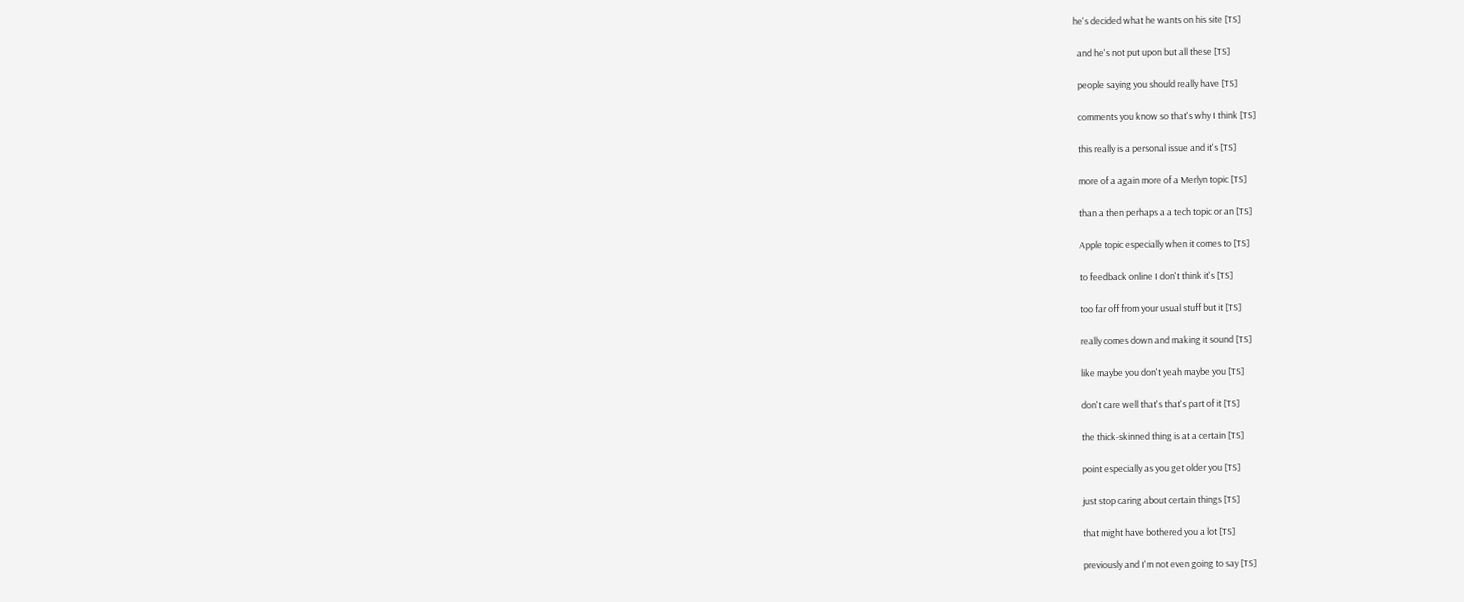he's decided what he wants on his site [TS]

  and he's not put upon but all these [TS]

  people saying you should really have [TS]

  comments you know so that's why I think [TS]

  this really is a personal issue and it's [TS]

  more of a again more of a Merlyn topic [TS]

  than a then perhaps a a tech topic or an [TS]

  Apple topic especially when it comes to [TS]

  to feedback online I don't think it's [TS]

  too far off from your usual stuff but it [TS]

  really comes down and making it sound [TS]

  like maybe you don't yeah maybe you [TS]

  don't care well that's that's part of it [TS]

  the thick-skinned thing is at a certain [TS]

  point especially as you get older you [TS]

  just stop caring about certain things [TS]

  that might have bothered you a lot [TS]

  previously and I'm not even going to say [TS]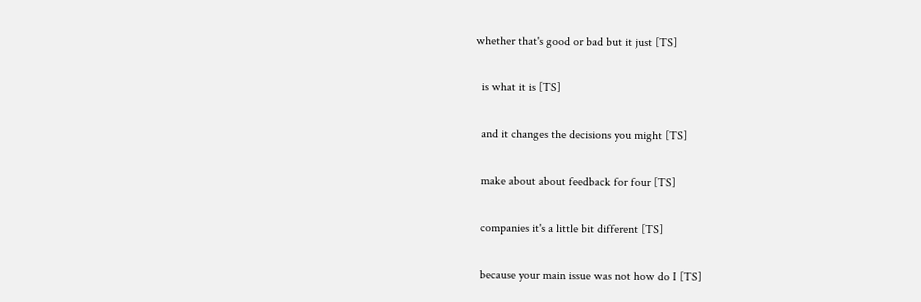whether that's good or bad but it just [TS]

  is what it is [TS]

  and it changes the decisions you might [TS]

  make about about feedback for four [TS]

  companies it's a little bit different [TS]

  because your main issue was not how do I [TS]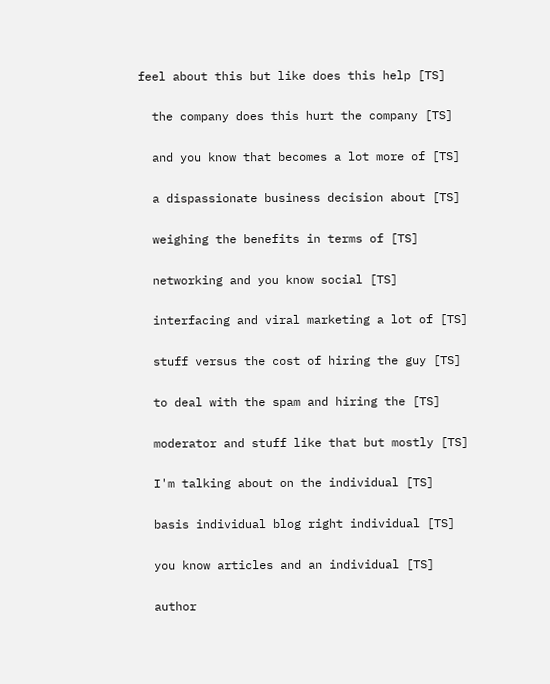feel about this but like does this help [TS]

  the company does this hurt the company [TS]

  and you know that becomes a lot more of [TS]

  a dispassionate business decision about [TS]

  weighing the benefits in terms of [TS]

  networking and you know social [TS]

  interfacing and viral marketing a lot of [TS]

  stuff versus the cost of hiring the guy [TS]

  to deal with the spam and hiring the [TS]

  moderator and stuff like that but mostly [TS]

  I'm talking about on the individual [TS]

  basis individual blog right individual [TS]

  you know articles and an individual [TS]

  author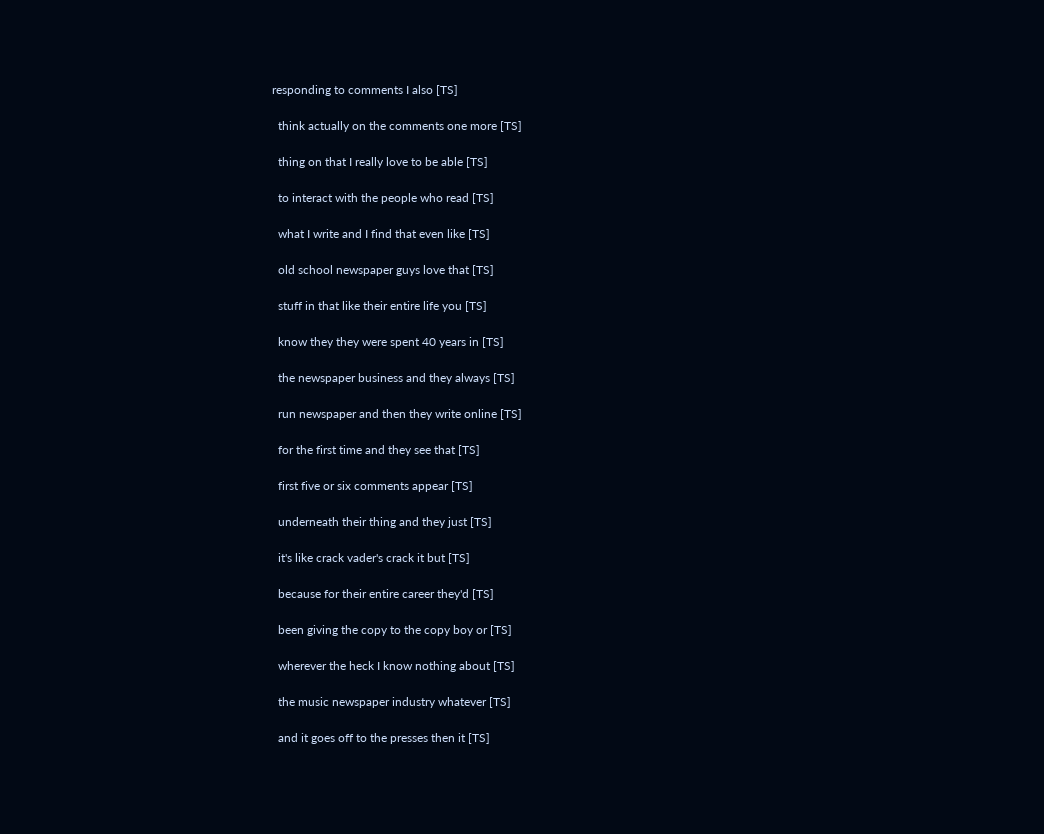responding to comments I also [TS]

  think actually on the comments one more [TS]

  thing on that I really love to be able [TS]

  to interact with the people who read [TS]

  what I write and I find that even like [TS]

  old school newspaper guys love that [TS]

  stuff in that like their entire life you [TS]

  know they they were spent 40 years in [TS]

  the newspaper business and they always [TS]

  run newspaper and then they write online [TS]

  for the first time and they see that [TS]

  first five or six comments appear [TS]

  underneath their thing and they just [TS]

  it's like crack vader's crack it but [TS]

  because for their entire career they'd [TS]

  been giving the copy to the copy boy or [TS]

  wherever the heck I know nothing about [TS]

  the music newspaper industry whatever [TS]

  and it goes off to the presses then it [TS]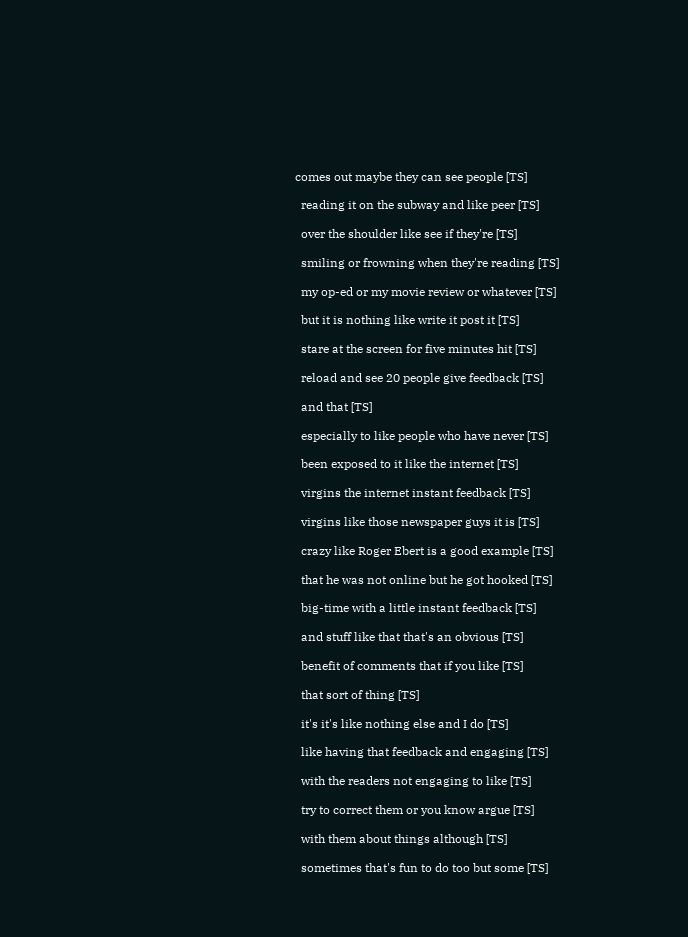comes out maybe they can see people [TS]

  reading it on the subway and like peer [TS]

  over the shoulder like see if they're [TS]

  smiling or frowning when they're reading [TS]

  my op-ed or my movie review or whatever [TS]

  but it is nothing like write it post it [TS]

  stare at the screen for five minutes hit [TS]

  reload and see 20 people give feedback [TS]

  and that [TS]

  especially to like people who have never [TS]

  been exposed to it like the internet [TS]

  virgins the internet instant feedback [TS]

  virgins like those newspaper guys it is [TS]

  crazy like Roger Ebert is a good example [TS]

  that he was not online but he got hooked [TS]

  big-time with a little instant feedback [TS]

  and stuff like that that's an obvious [TS]

  benefit of comments that if you like [TS]

  that sort of thing [TS]

  it's it's like nothing else and I do [TS]

  like having that feedback and engaging [TS]

  with the readers not engaging to like [TS]

  try to correct them or you know argue [TS]

  with them about things although [TS]

  sometimes that's fun to do too but some [TS]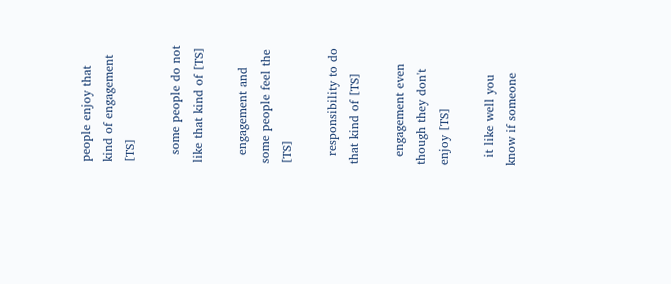people enjoy that kind of engagement [TS]

  some people do not like that kind of [TS]

  engagement and some people feel the [TS]

  responsibility to do that kind of [TS]

  engagement even though they don't enjoy [TS]

  it like well you know if someone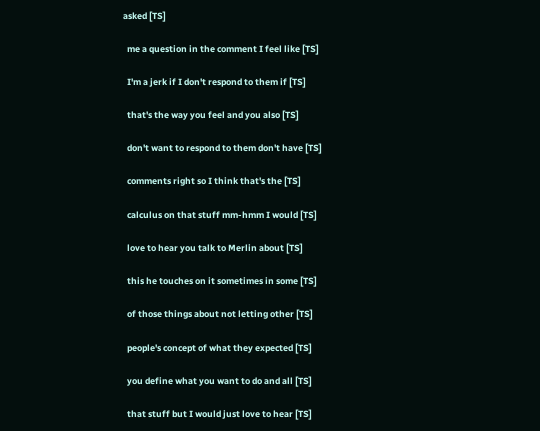asked [TS]

  me a question in the comment I feel like [TS]

  I'm a jerk if I don't respond to them if [TS]

  that's the way you feel and you also [TS]

  don't want to respond to them don't have [TS]

  comments right so I think that's the [TS]

  calculus on that stuff mm-hmm I would [TS]

  love to hear you talk to Merlin about [TS]

  this he touches on it sometimes in some [TS]

  of those things about not letting other [TS]

  people's concept of what they expected [TS]

  you define what you want to do and all [TS]

  that stuff but I would just love to hear [TS]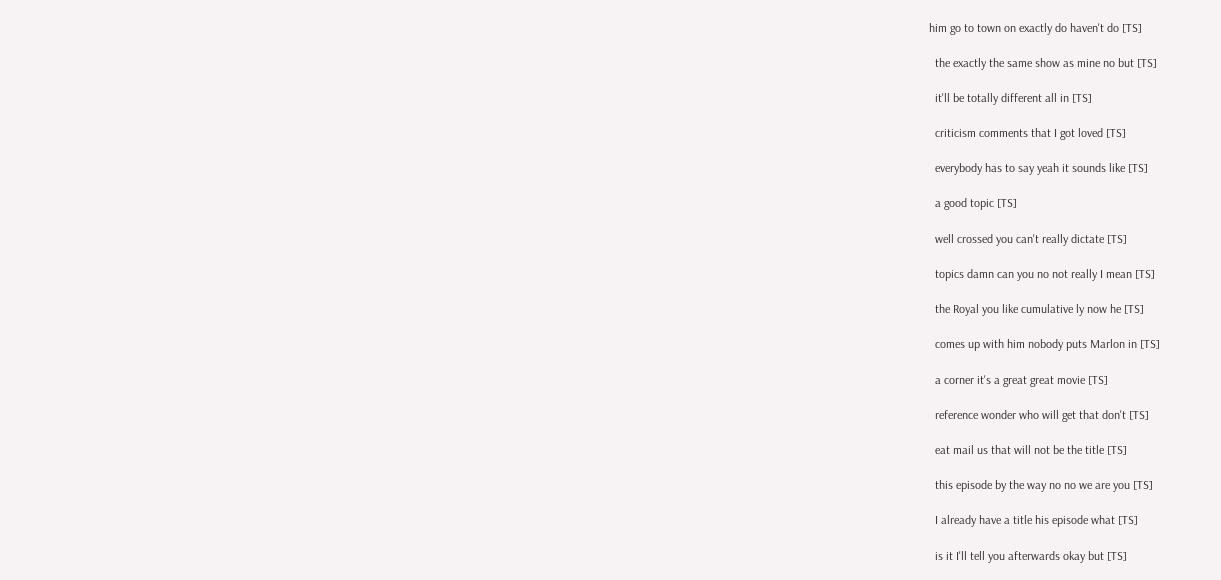him go to town on exactly do haven't do [TS]

  the exactly the same show as mine no but [TS]

  it'll be totally different all in [TS]

  criticism comments that I got loved [TS]

  everybody has to say yeah it sounds like [TS]

  a good topic [TS]

  well crossed you can't really dictate [TS]

  topics damn can you no not really I mean [TS]

  the Royal you like cumulative ly now he [TS]

  comes up with him nobody puts Marlon in [TS]

  a corner it's a great great movie [TS]

  reference wonder who will get that don't [TS]

  eat mail us that will not be the title [TS]

  this episode by the way no no we are you [TS]

  I already have a title his episode what [TS]

  is it I'll tell you afterwards okay but [TS]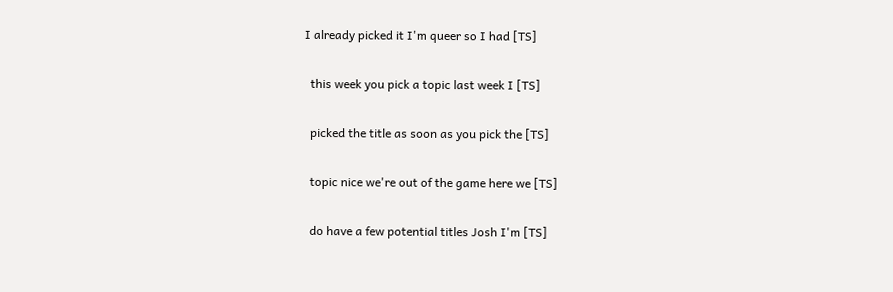I already picked it I'm queer so I had [TS]

  this week you pick a topic last week I [TS]

  picked the title as soon as you pick the [TS]

  topic nice we're out of the game here we [TS]

  do have a few potential titles Josh I'm [TS]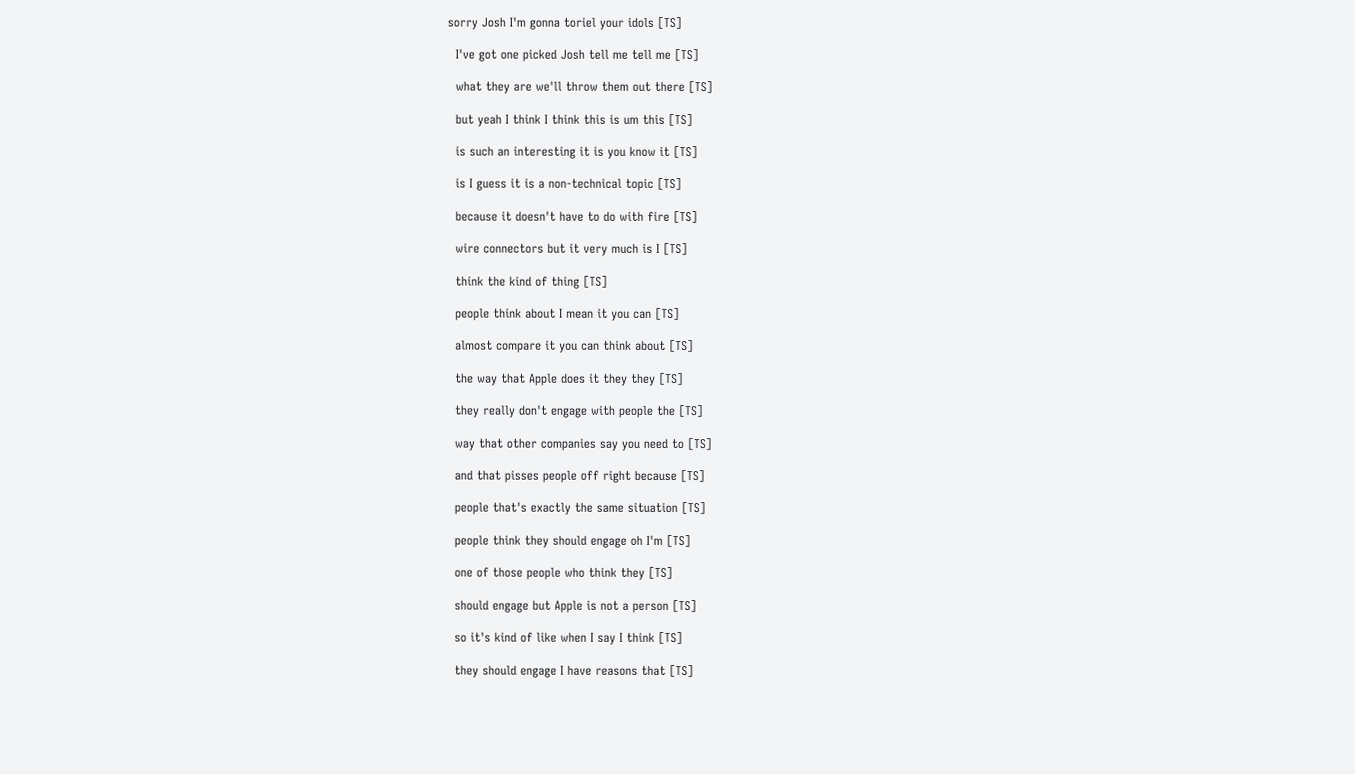sorry Josh I'm gonna toriel your idols [TS]

  I've got one picked Josh tell me tell me [TS]

  what they are we'll throw them out there [TS]

  but yeah I think I think this is um this [TS]

  is such an interesting it is you know it [TS]

  is I guess it is a non-technical topic [TS]

  because it doesn't have to do with fire [TS]

  wire connectors but it very much is I [TS]

  think the kind of thing [TS]

  people think about I mean it you can [TS]

  almost compare it you can think about [TS]

  the way that Apple does it they they [TS]

  they really don't engage with people the [TS]

  way that other companies say you need to [TS]

  and that pisses people off right because [TS]

  people that's exactly the same situation [TS]

  people think they should engage oh I'm [TS]

  one of those people who think they [TS]

  should engage but Apple is not a person [TS]

  so it's kind of like when I say I think [TS]

  they should engage I have reasons that [TS]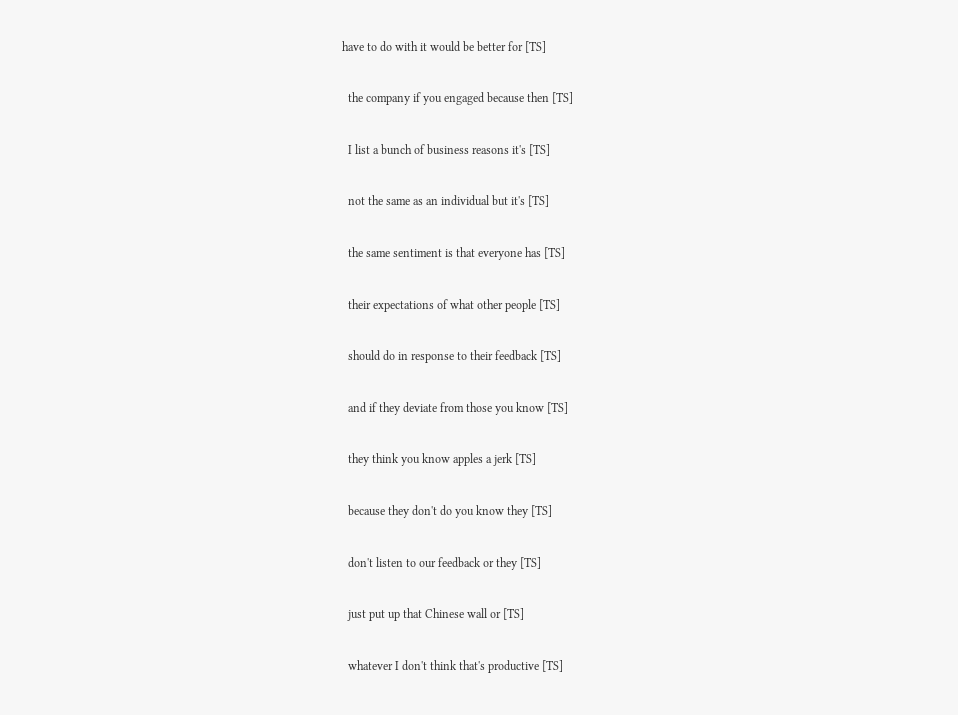have to do with it would be better for [TS]

  the company if you engaged because then [TS]

  I list a bunch of business reasons it's [TS]

  not the same as an individual but it's [TS]

  the same sentiment is that everyone has [TS]

  their expectations of what other people [TS]

  should do in response to their feedback [TS]

  and if they deviate from those you know [TS]

  they think you know apples a jerk [TS]

  because they don't do you know they [TS]

  don't listen to our feedback or they [TS]

  just put up that Chinese wall or [TS]

  whatever I don't think that's productive [TS]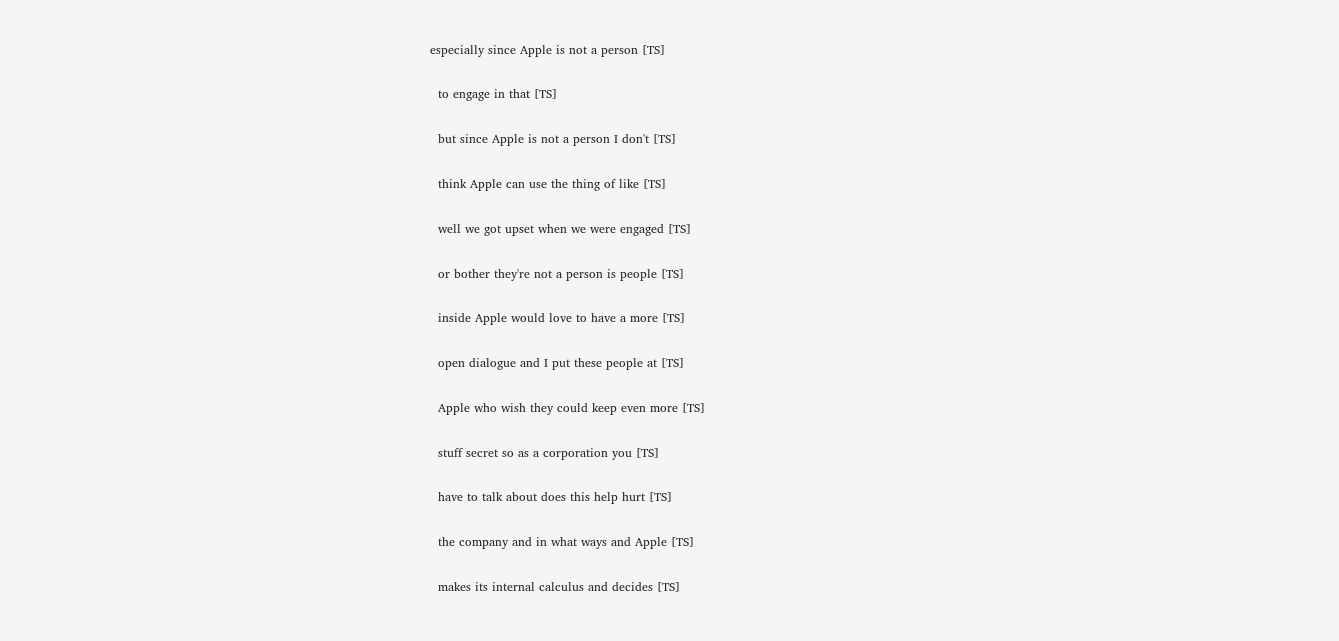especially since Apple is not a person [TS]

  to engage in that [TS]

  but since Apple is not a person I don't [TS]

  think Apple can use the thing of like [TS]

  well we got upset when we were engaged [TS]

  or bother they're not a person is people [TS]

  inside Apple would love to have a more [TS]

  open dialogue and I put these people at [TS]

  Apple who wish they could keep even more [TS]

  stuff secret so as a corporation you [TS]

  have to talk about does this help hurt [TS]

  the company and in what ways and Apple [TS]

  makes its internal calculus and decides [TS]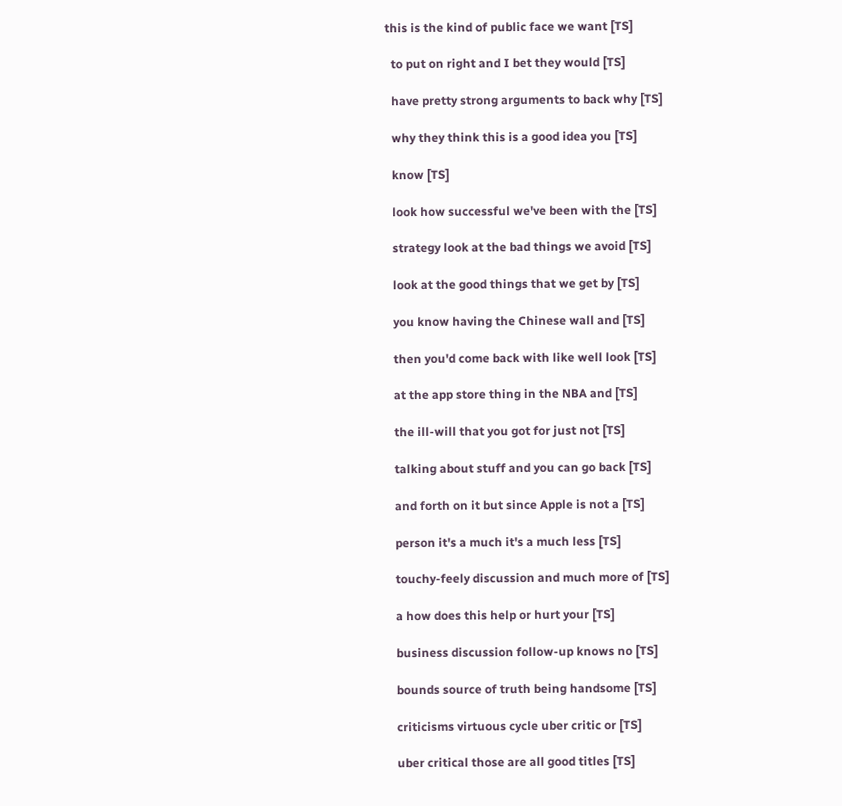this is the kind of public face we want [TS]

  to put on right and I bet they would [TS]

  have pretty strong arguments to back why [TS]

  why they think this is a good idea you [TS]

  know [TS]

  look how successful we've been with the [TS]

  strategy look at the bad things we avoid [TS]

  look at the good things that we get by [TS]

  you know having the Chinese wall and [TS]

  then you'd come back with like well look [TS]

  at the app store thing in the NBA and [TS]

  the ill-will that you got for just not [TS]

  talking about stuff and you can go back [TS]

  and forth on it but since Apple is not a [TS]

  person it's a much it's a much less [TS]

  touchy-feely discussion and much more of [TS]

  a how does this help or hurt your [TS]

  business discussion follow-up knows no [TS]

  bounds source of truth being handsome [TS]

  criticisms virtuous cycle uber critic or [TS]

  uber critical those are all good titles [TS]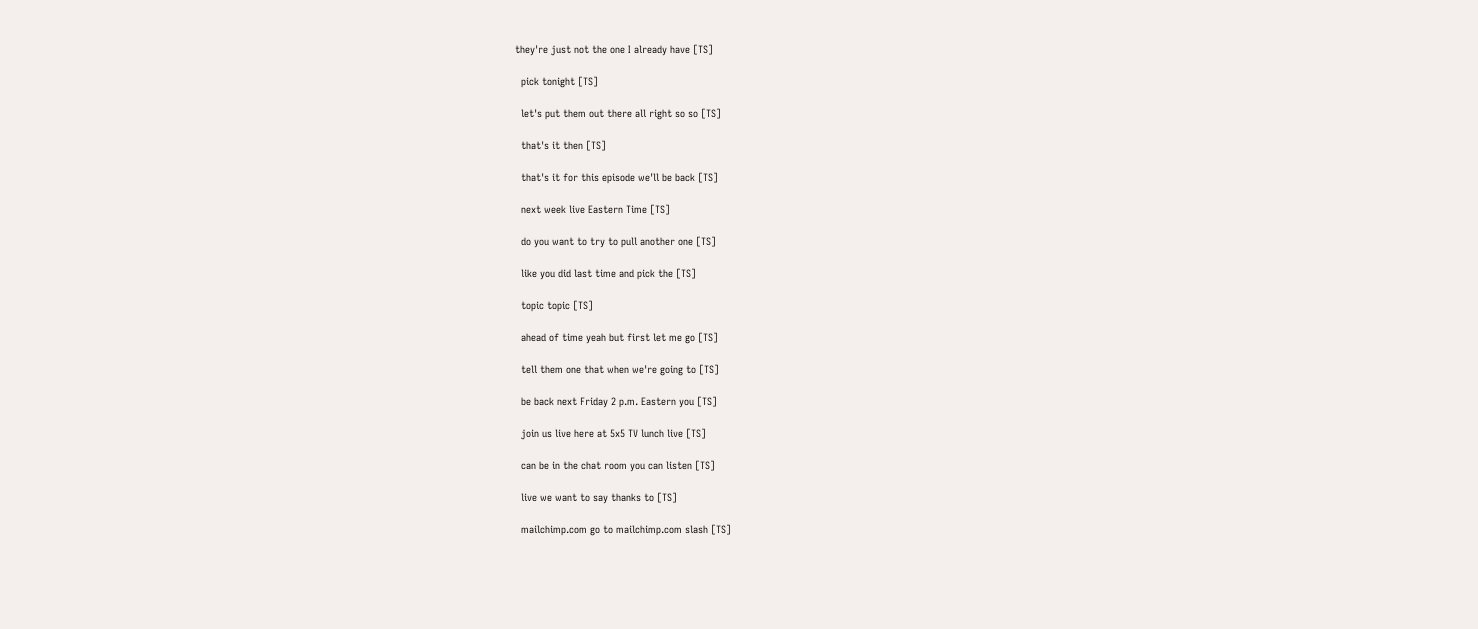they're just not the one I already have [TS]

  pick tonight [TS]

  let's put them out there all right so so [TS]

  that's it then [TS]

  that's it for this episode we'll be back [TS]

  next week live Eastern Time [TS]

  do you want to try to pull another one [TS]

  like you did last time and pick the [TS]

  topic topic [TS]

  ahead of time yeah but first let me go [TS]

  tell them one that when we're going to [TS]

  be back next Friday 2 p.m. Eastern you [TS]

  join us live here at 5x5 TV lunch live [TS]

  can be in the chat room you can listen [TS]

  live we want to say thanks to [TS]

  mailchimp.com go to mailchimp.com slash [TS]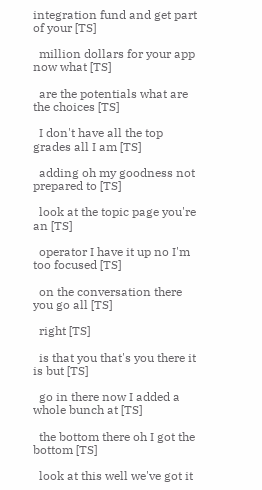integration fund and get part of your [TS]

  million dollars for your app now what [TS]

  are the potentials what are the choices [TS]

  I don't have all the top grades all I am [TS]

  adding oh my goodness not prepared to [TS]

  look at the topic page you're an [TS]

  operator I have it up no I'm too focused [TS]

  on the conversation there you go all [TS]

  right [TS]

  is that you that's you there it is but [TS]

  go in there now I added a whole bunch at [TS]

  the bottom there oh I got the bottom [TS]

  look at this well we've got it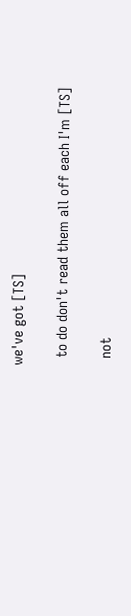we've got [TS]

  to do don't read them all off each I'm [TS]

  not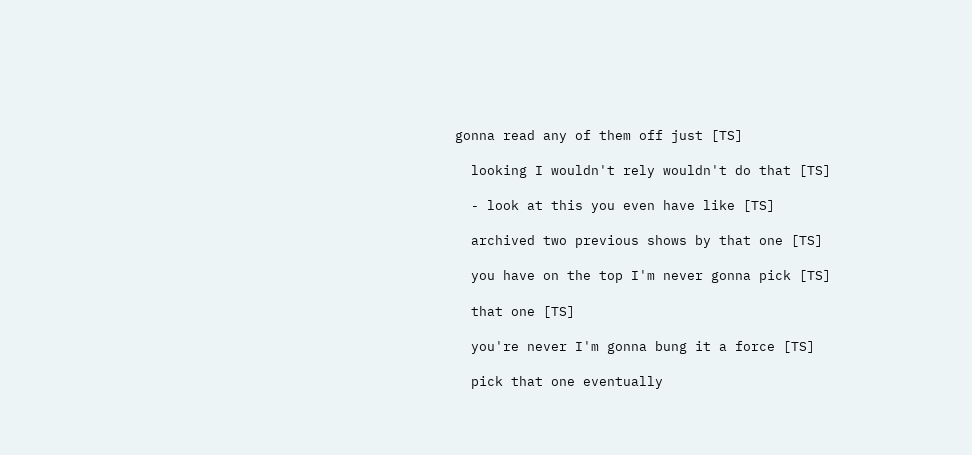gonna read any of them off just [TS]

  looking I wouldn't rely wouldn't do that [TS]

  - look at this you even have like [TS]

  archived two previous shows by that one [TS]

  you have on the top I'm never gonna pick [TS]

  that one [TS]

  you're never I'm gonna bung it a force [TS]

  pick that one eventually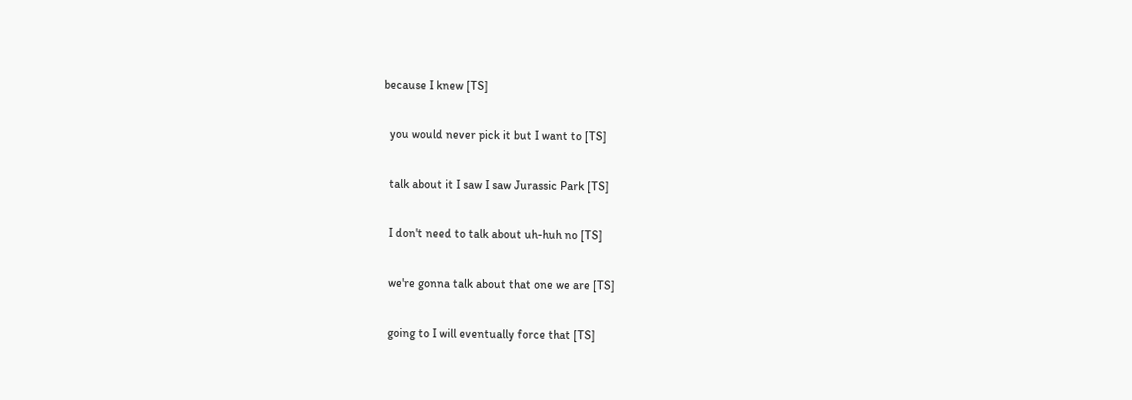because I knew [TS]

  you would never pick it but I want to [TS]

  talk about it I saw I saw Jurassic Park [TS]

  I don't need to talk about uh-huh no [TS]

  we're gonna talk about that one we are [TS]

  going to I will eventually force that [TS]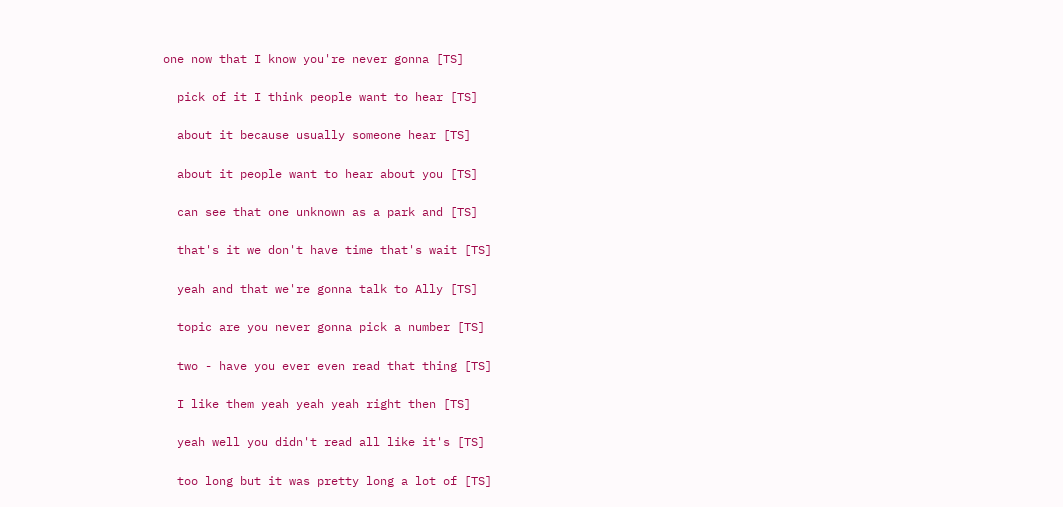one now that I know you're never gonna [TS]

  pick of it I think people want to hear [TS]

  about it because usually someone hear [TS]

  about it people want to hear about you [TS]

  can see that one unknown as a park and [TS]

  that's it we don't have time that's wait [TS]

  yeah and that we're gonna talk to Ally [TS]

  topic are you never gonna pick a number [TS]

  two - have you ever even read that thing [TS]

  I like them yeah yeah yeah right then [TS]

  yeah well you didn't read all like it's [TS]

  too long but it was pretty long a lot of [TS]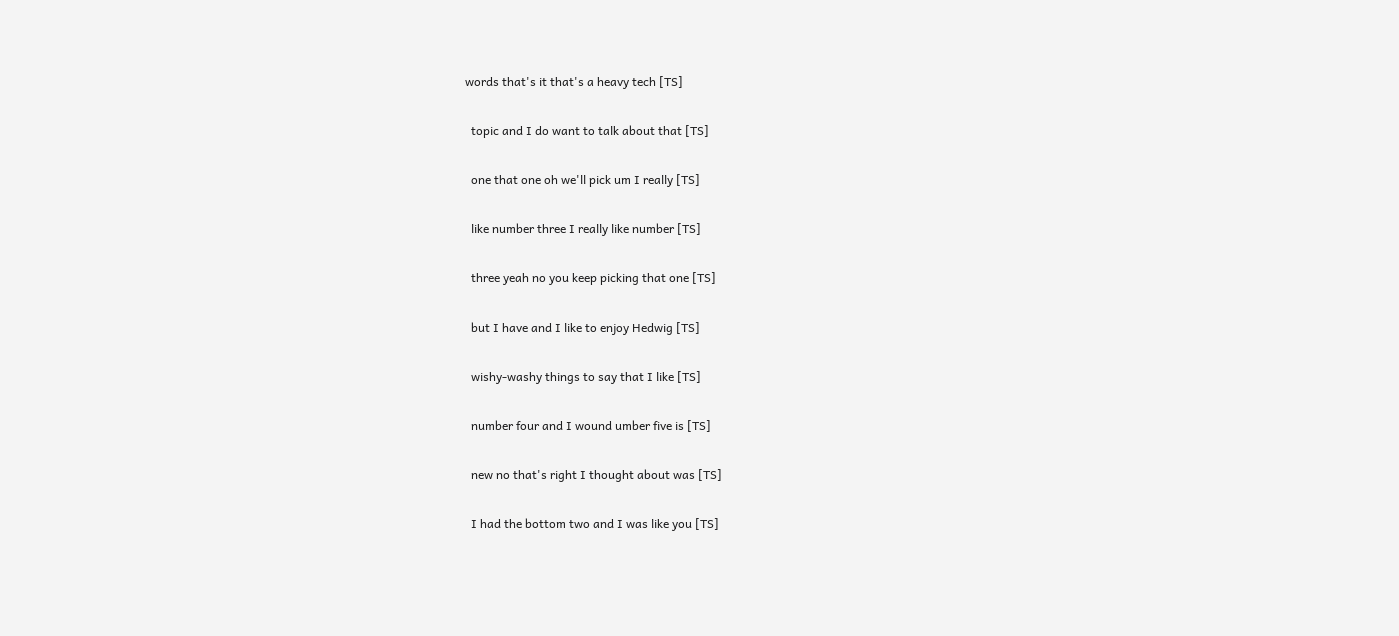words that's it that's a heavy tech [TS]

  topic and I do want to talk about that [TS]

  one that one oh we'll pick um I really [TS]

  like number three I really like number [TS]

  three yeah no you keep picking that one [TS]

  but I have and I like to enjoy Hedwig [TS]

  wishy-washy things to say that I like [TS]

  number four and I wound umber five is [TS]

  new no that's right I thought about was [TS]

  I had the bottom two and I was like you [TS]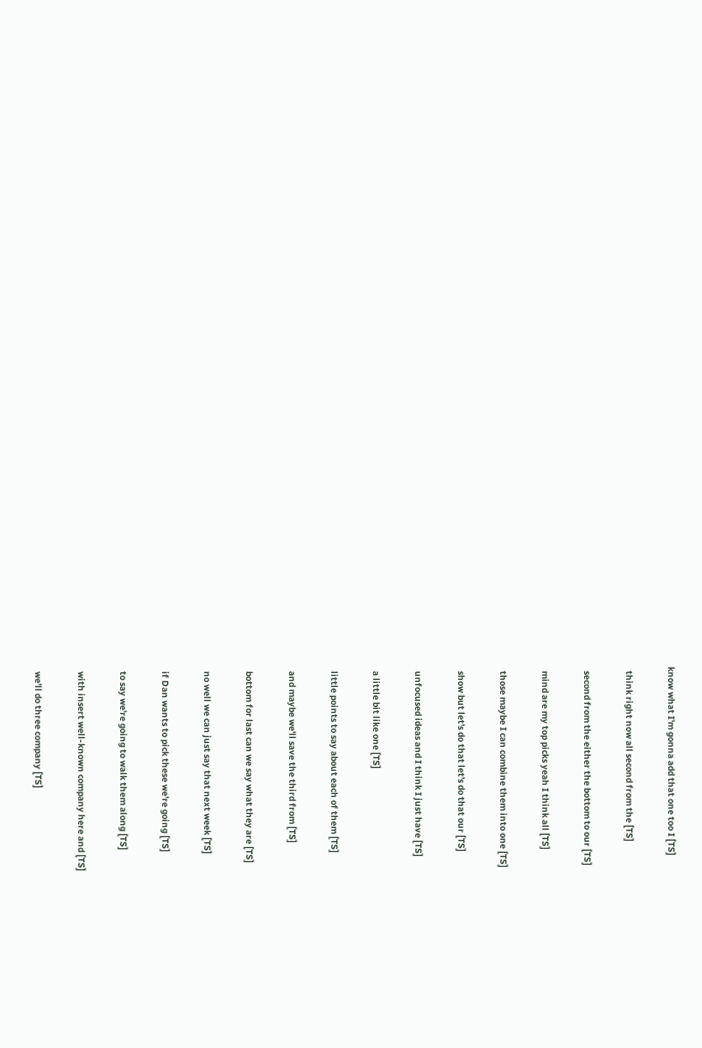know what I'm gonna add that one too I [TS]

  think right now all second from the [TS]

  second from the either the bottom to our [TS]

  mind are my top picks yeah I think all [TS]

  those maybe I can combine them into one [TS]

  show but let's do that let's do that our [TS]

  unfocused ideas and I think I just have [TS]

  a little bit like one [TS]

  little points to say about each of them [TS]

  and maybe we'll save the third from [TS]

  bottom for last can we say what they are [TS]

  no well we can just say that next week [TS]

  if Dan wants to pick these we're going [TS]

  to say we're going to walk them along [TS]

  with insert well-known company here and [TS]

  we'll do three company [TS]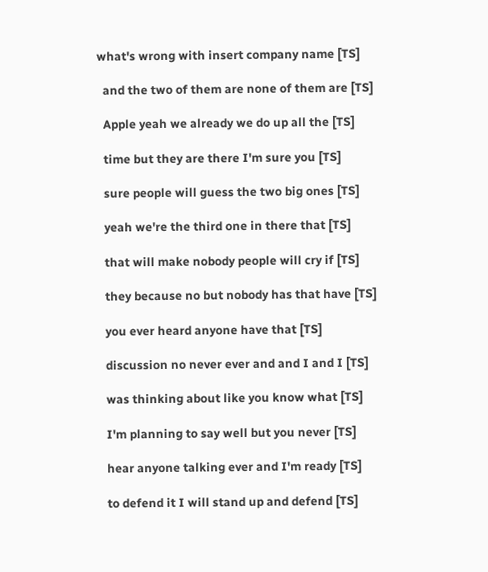what's wrong with insert company name [TS]

  and the two of them are none of them are [TS]

  Apple yeah we already we do up all the [TS]

  time but they are there I'm sure you [TS]

  sure people will guess the two big ones [TS]

  yeah we're the third one in there that [TS]

  that will make nobody people will cry if [TS]

  they because no but nobody has that have [TS]

  you ever heard anyone have that [TS]

  discussion no never ever and and I and I [TS]

  was thinking about like you know what [TS]

  I'm planning to say well but you never [TS]

  hear anyone talking ever and I'm ready [TS]

  to defend it I will stand up and defend [TS]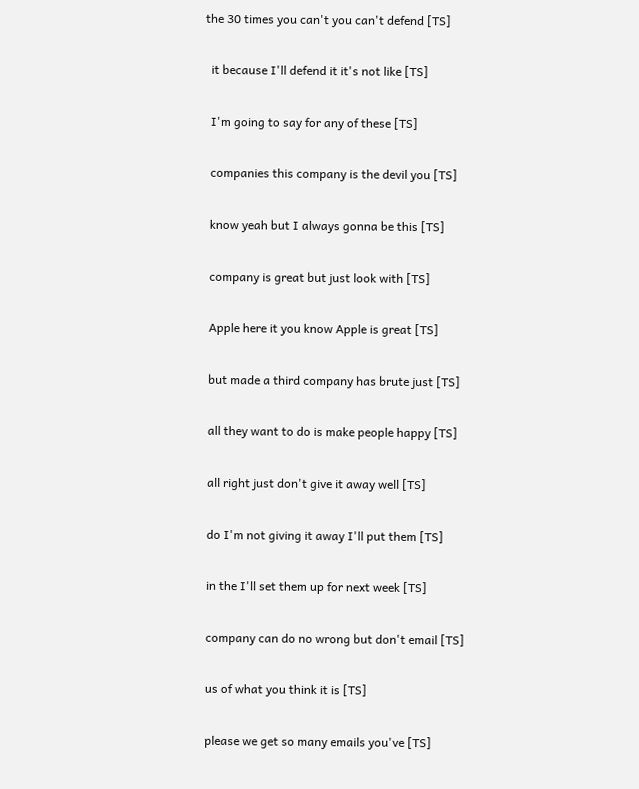the 30 times you can't you can't defend [TS]

  it because I'll defend it it's not like [TS]

  I'm going to say for any of these [TS]

  companies this company is the devil you [TS]

  know yeah but I always gonna be this [TS]

  company is great but just look with [TS]

  Apple here it you know Apple is great [TS]

  but made a third company has brute just [TS]

  all they want to do is make people happy [TS]

  all right just don't give it away well [TS]

  do I'm not giving it away I'll put them [TS]

  in the I'll set them up for next week [TS]

  company can do no wrong but don't email [TS]

  us of what you think it is [TS]

  please we get so many emails you've [TS]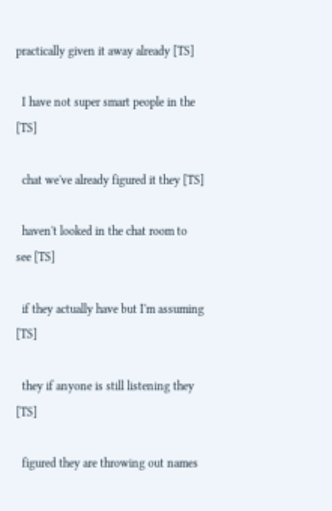practically given it away already [TS]

  I have not super smart people in the [TS]

  chat we've already figured it they [TS]

  haven't looked in the chat room to see [TS]

  if they actually have but I'm assuming [TS]

  they if anyone is still listening they [TS]

  figured they are throwing out names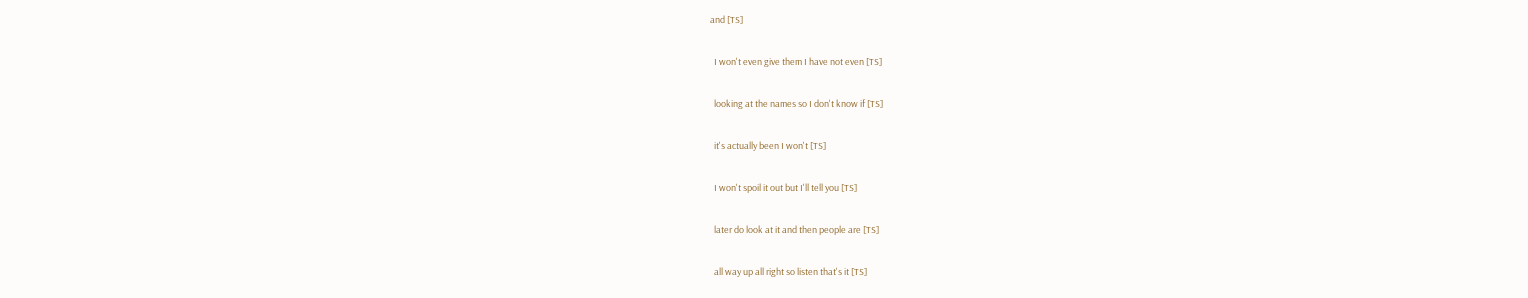and [TS]

  I won't even give them I have not even [TS]

  looking at the names so I don't know if [TS]

  it's actually been I won't [TS]

  I won't spoil it out but I'll tell you [TS]

  later do look at it and then people are [TS]

  all way up all right so listen that's it [TS]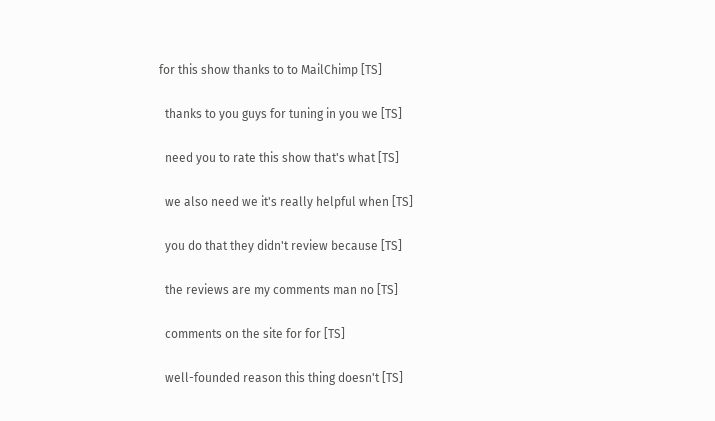for this show thanks to to MailChimp [TS]

  thanks to you guys for tuning in you we [TS]

  need you to rate this show that's what [TS]

  we also need we it's really helpful when [TS]

  you do that they didn't review because [TS]

  the reviews are my comments man no [TS]

  comments on the site for for [TS]

  well-founded reason this thing doesn't [TS]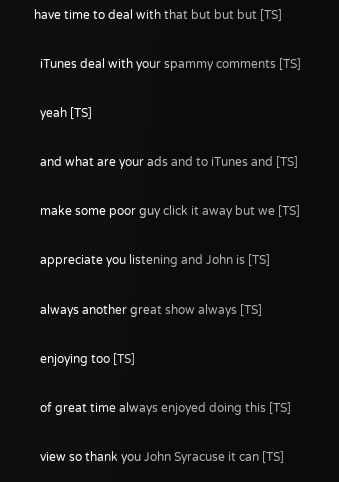have time to deal with that but but but [TS]

  iTunes deal with your spammy comments [TS]

  yeah [TS]

  and what are your ads and to iTunes and [TS]

  make some poor guy click it away but we [TS]

  appreciate you listening and John is [TS]

  always another great show always [TS]

  enjoying too [TS]

  of great time always enjoyed doing this [TS]

  view so thank you John Syracuse it can [TS]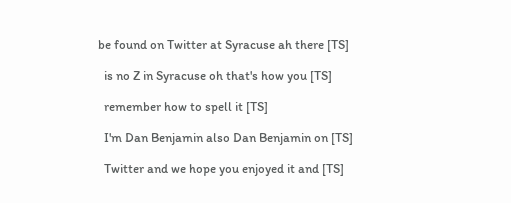be found on Twitter at Syracuse ah there [TS]

  is no Z in Syracuse oh that's how you [TS]

  remember how to spell it [TS]

  I'm Dan Benjamin also Dan Benjamin on [TS]

  Twitter and we hope you enjoyed it and [TS]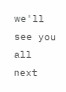we'll see you all next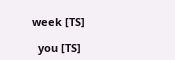week [TS]

  you [TS]